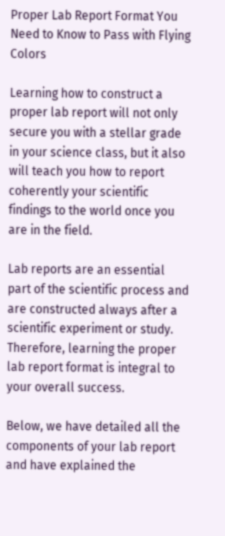Proper Lab Report Format You Need to Know to Pass with Flying Colors

Learning how to construct a proper lab report will not only secure you with a stellar grade in your science class, but it also will teach you how to report coherently your scientific findings to the world once you are in the field.

Lab reports are an essential part of the scientific process and are constructed always after a scientific experiment or study. Therefore, learning the proper lab report format is integral to your overall success.

Below, we have detailed all the components of your lab report and have explained the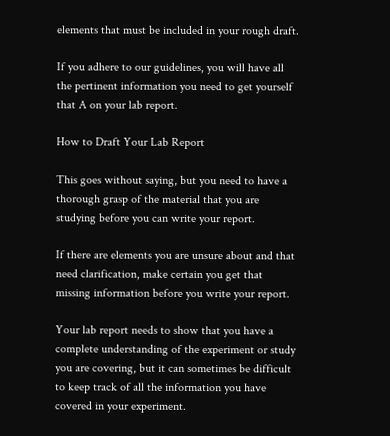elements that must be included in your rough draft.

If you adhere to our guidelines, you will have all the pertinent information you need to get yourself that A on your lab report.

How to Draft Your Lab Report

This goes without saying, but you need to have a thorough grasp of the material that you are studying before you can write your report.

If there are elements you are unsure about and that need clarification, make certain you get that missing information before you write your report.

Your lab report needs to show that you have a complete understanding of the experiment or study you are covering, but it can sometimes be difficult to keep track of all the information you have covered in your experiment.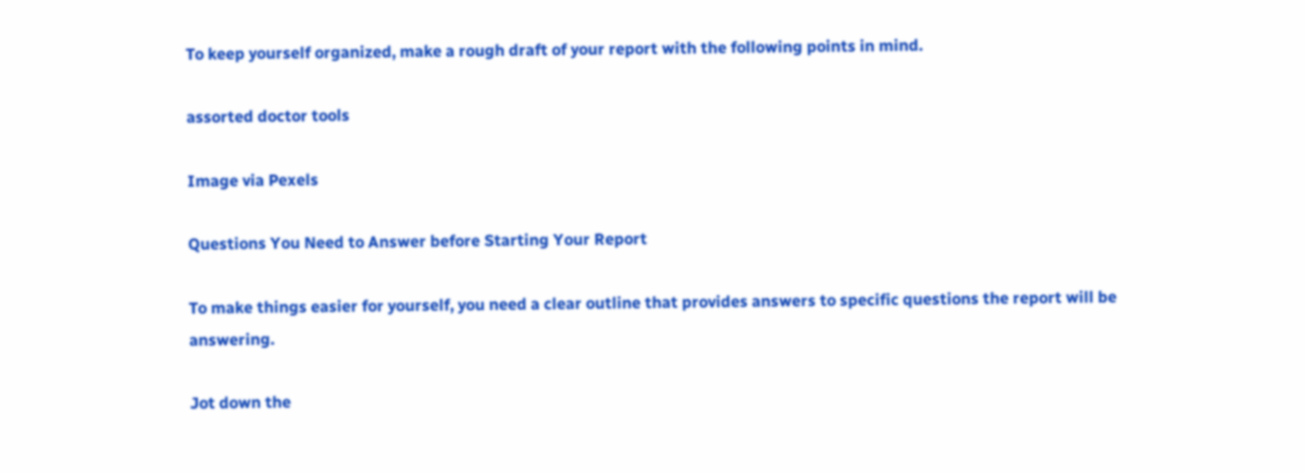To keep yourself organized, make a rough draft of your report with the following points in mind.

assorted doctor tools

Image via Pexels

Questions You Need to Answer before Starting Your Report

To make things easier for yourself, you need a clear outline that provides answers to specific questions the report will be answering.

Jot down the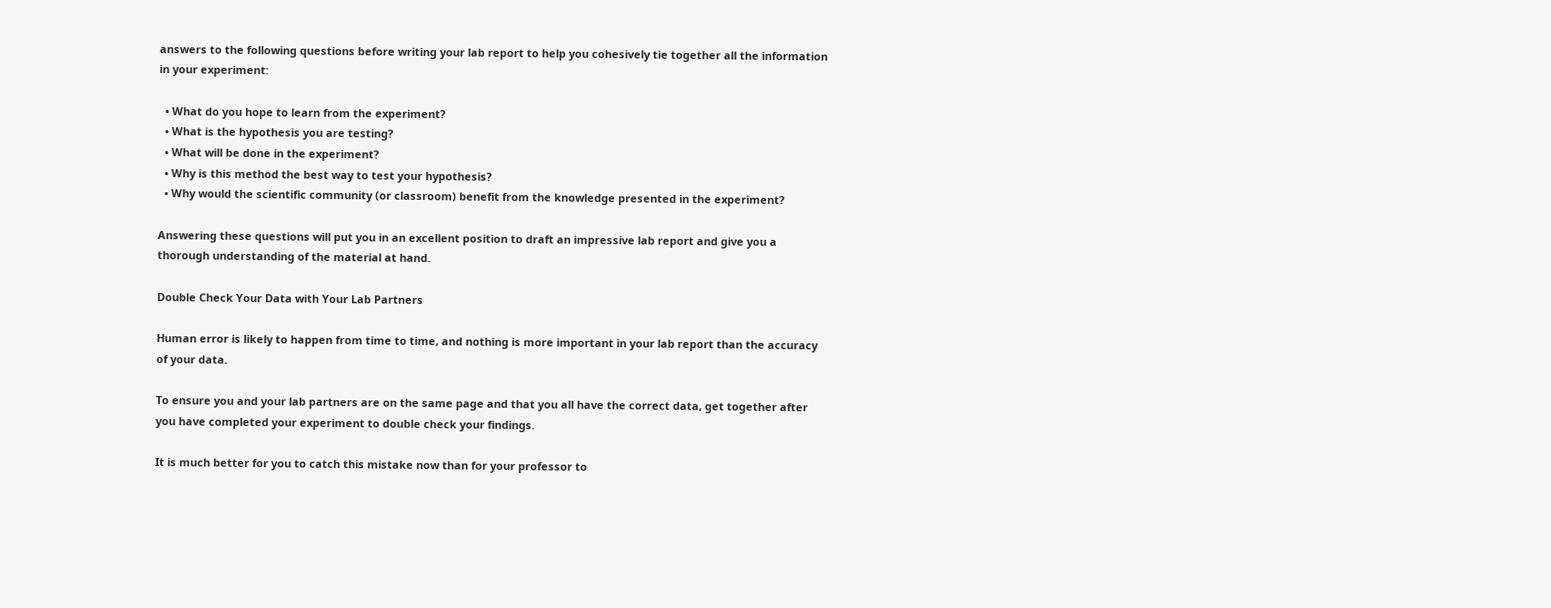answers to the following questions before writing your lab report to help you cohesively tie together all the information in your experiment:

  • What do you hope to learn from the experiment?
  • What is the hypothesis you are testing?
  • What will be done in the experiment?
  • Why is this method the best way to test your hypothesis?
  • Why would the scientific community (or classroom) benefit from the knowledge presented in the experiment?

Answering these questions will put you in an excellent position to draft an impressive lab report and give you a thorough understanding of the material at hand.

Double Check Your Data with Your Lab Partners

Human error is likely to happen from time to time, and nothing is more important in your lab report than the accuracy of your data.

To ensure you and your lab partners are on the same page and that you all have the correct data, get together after you have completed your experiment to double check your findings.

It is much better for you to catch this mistake now than for your professor to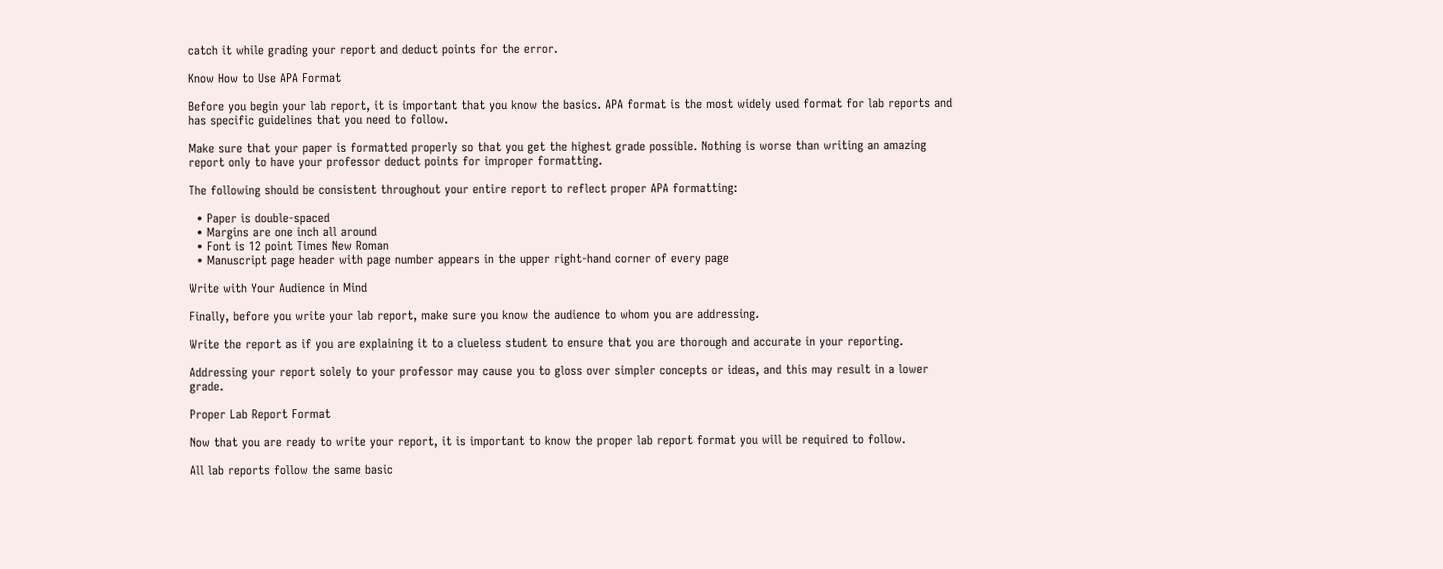catch it while grading your report and deduct points for the error.

Know How to Use APA Format

Before you begin your lab report, it is important that you know the basics. APA format is the most widely used format for lab reports and has specific guidelines that you need to follow.

Make sure that your paper is formatted properly so that you get the highest grade possible. Nothing is worse than writing an amazing report only to have your professor deduct points for improper formatting.

The following should be consistent throughout your entire report to reflect proper APA formatting:

  • Paper is double-spaced
  • Margins are one inch all around
  • Font is 12 point Times New Roman
  • Manuscript page header with page number appears in the upper right-hand corner of every page

Write with Your Audience in Mind

Finally, before you write your lab report, make sure you know the audience to whom you are addressing.

Write the report as if you are explaining it to a clueless student to ensure that you are thorough and accurate in your reporting.

Addressing your report solely to your professor may cause you to gloss over simpler concepts or ideas, and this may result in a lower grade.

Proper Lab Report Format

Now that you are ready to write your report, it is important to know the proper lab report format you will be required to follow.

All lab reports follow the same basic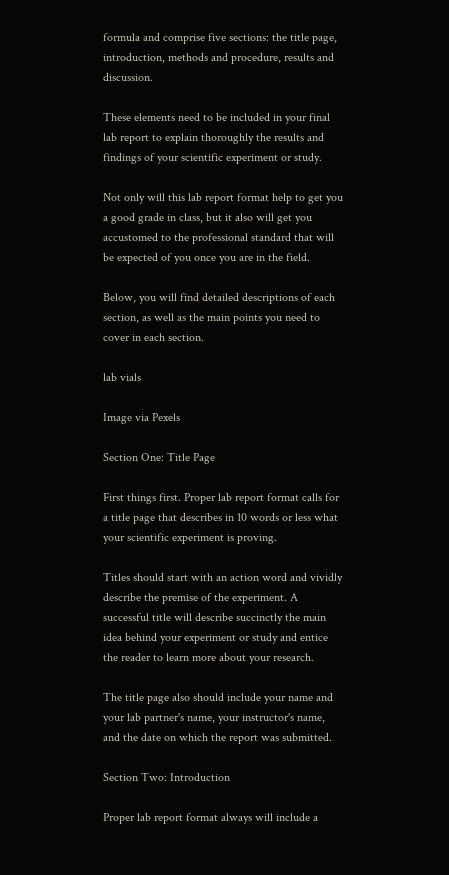formula and comprise five sections: the title page, introduction, methods and procedure, results and discussion.

These elements need to be included in your final lab report to explain thoroughly the results and findings of your scientific experiment or study.

Not only will this lab report format help to get you a good grade in class, but it also will get you accustomed to the professional standard that will be expected of you once you are in the field.

Below, you will find detailed descriptions of each section, as well as the main points you need to cover in each section.

lab vials

Image via Pexels

Section One: Title Page

First things first. Proper lab report format calls for a title page that describes in 10 words or less what your scientific experiment is proving.

Titles should start with an action word and vividly describe the premise of the experiment. A successful title will describe succinctly the main idea behind your experiment or study and entice the reader to learn more about your research.

The title page also should include your name and your lab partner's name, your instructor's name, and the date on which the report was submitted.

Section Two: Introduction

Proper lab report format always will include a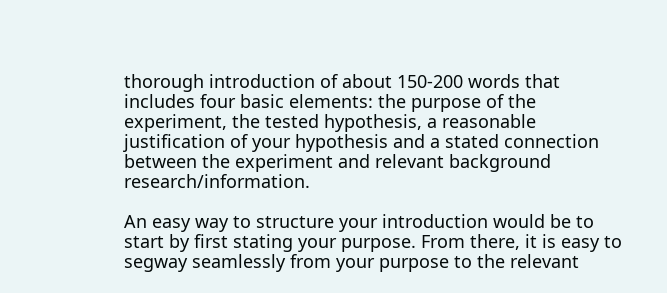thorough introduction of about 150-200 words that includes four basic elements: the purpose of the experiment, the tested hypothesis, a reasonable justification of your hypothesis and a stated connection between the experiment and relevant background research/information.

An easy way to structure your introduction would be to start by first stating your purpose. From there, it is easy to segway seamlessly from your purpose to the relevant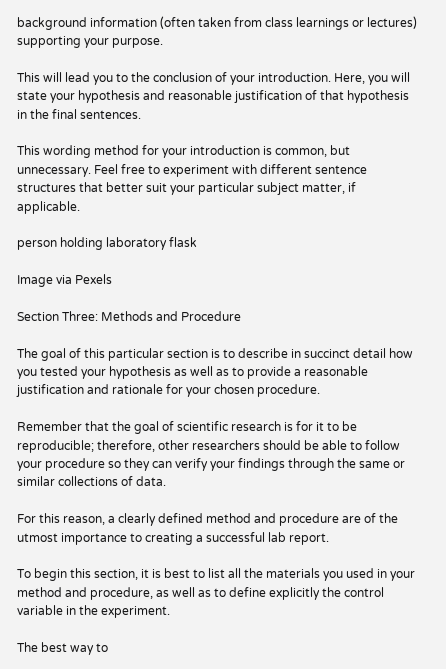background information (often taken from class learnings or lectures) supporting your purpose.

This will lead you to the conclusion of your introduction. Here, you will state your hypothesis and reasonable justification of that hypothesis in the final sentences.

This wording method for your introduction is common, but unnecessary. Feel free to experiment with different sentence structures that better suit your particular subject matter, if applicable.

person holding laboratory flask

Image via Pexels

Section Three: Methods and Procedure

The goal of this particular section is to describe in succinct detail how you tested your hypothesis as well as to provide a reasonable justification and rationale for your chosen procedure.

Remember that the goal of scientific research is for it to be reproducible; therefore, other researchers should be able to follow your procedure so they can verify your findings through the same or similar collections of data.

For this reason, a clearly defined method and procedure are of the utmost importance to creating a successful lab report.

To begin this section, it is best to list all the materials you used in your method and procedure, as well as to define explicitly the control variable in the experiment.

The best way to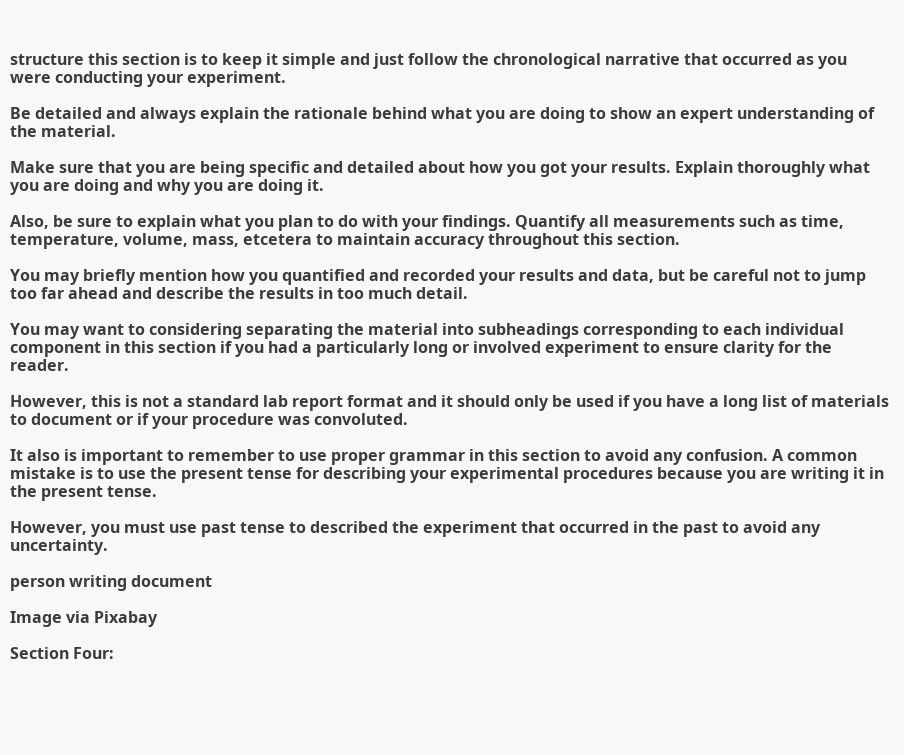structure this section is to keep it simple and just follow the chronological narrative that occurred as you were conducting your experiment.

Be detailed and always explain the rationale behind what you are doing to show an expert understanding of the material.

Make sure that you are being specific and detailed about how you got your results. Explain thoroughly what you are doing and why you are doing it.

Also, be sure to explain what you plan to do with your findings. Quantify all measurements such as time, temperature, volume, mass, etcetera to maintain accuracy throughout this section.

You may briefly mention how you quantified and recorded your results and data, but be careful not to jump too far ahead and describe the results in too much detail.

You may want to considering separating the material into subheadings corresponding to each individual component in this section if you had a particularly long or involved experiment to ensure clarity for the reader.

However, this is not a standard lab report format and it should only be used if you have a long list of materials to document or if your procedure was convoluted.

It also is important to remember to use proper grammar in this section to avoid any confusion. A common mistake is to use the present tense for describing your experimental procedures because you are writing it in the present tense.

However, you must use past tense to described the experiment that occurred in the past to avoid any uncertainty.

person writing document

Image via Pixabay

Section Four: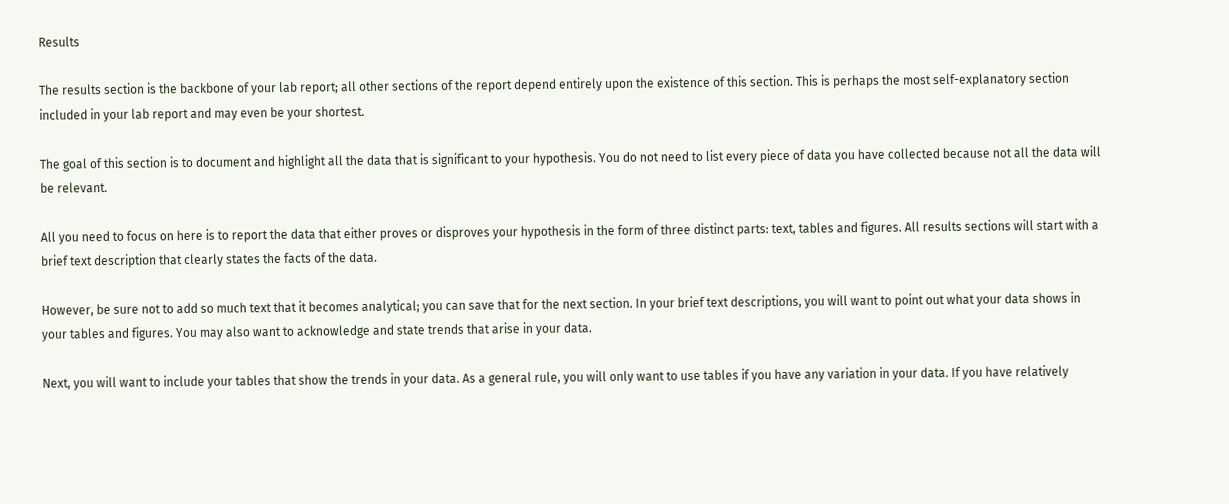Results

The results section is the backbone of your lab report; all other sections of the report depend entirely upon the existence of this section. This is perhaps the most self-explanatory section included in your lab report and may even be your shortest.

The goal of this section is to document and highlight all the data that is significant to your hypothesis. You do not need to list every piece of data you have collected because not all the data will be relevant.

All you need to focus on here is to report the data that either proves or disproves your hypothesis in the form of three distinct parts: text, tables and figures. All results sections will start with a brief text description that clearly states the facts of the data.

However, be sure not to add so much text that it becomes analytical; you can save that for the next section. In your brief text descriptions, you will want to point out what your data shows in your tables and figures. You may also want to acknowledge and state trends that arise in your data.

Next, you will want to include your tables that show the trends in your data. As a general rule, you will only want to use tables if you have any variation in your data. If you have relatively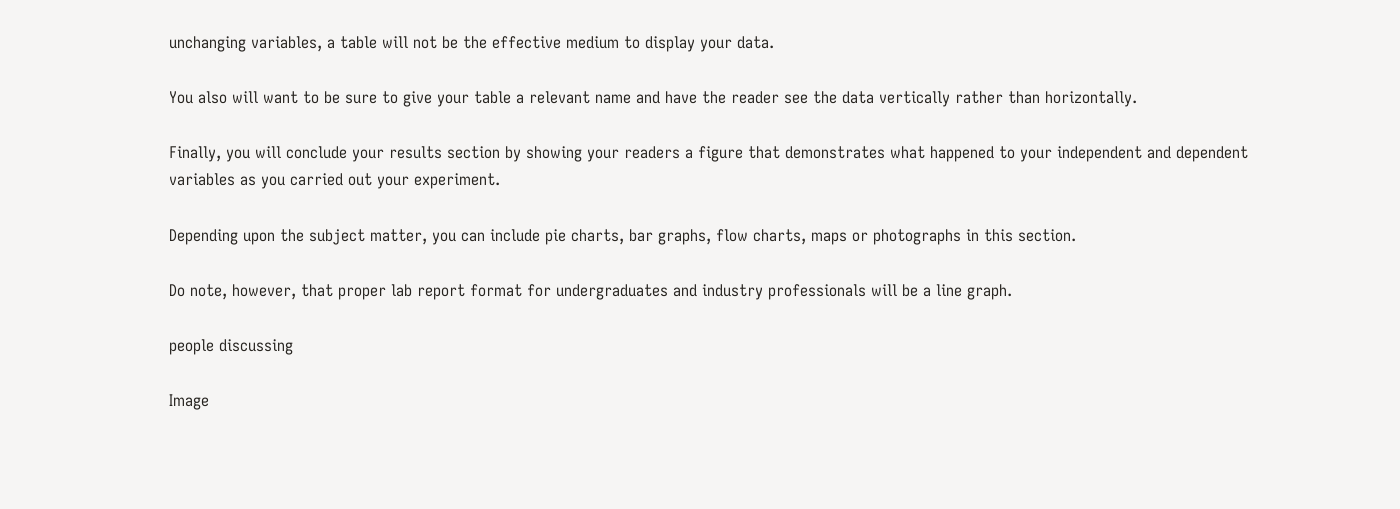unchanging variables, a table will not be the effective medium to display your data.

You also will want to be sure to give your table a relevant name and have the reader see the data vertically rather than horizontally.

Finally, you will conclude your results section by showing your readers a figure that demonstrates what happened to your independent and dependent variables as you carried out your experiment.

Depending upon the subject matter, you can include pie charts, bar graphs, flow charts, maps or photographs in this section.

Do note, however, that proper lab report format for undergraduates and industry professionals will be a line graph.

people discussing

Image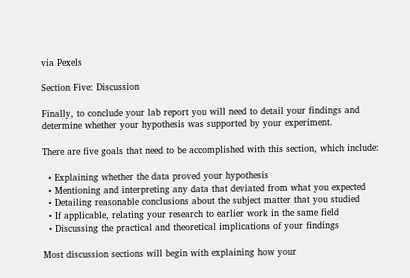via Pexels

Section Five: Discussion

Finally, to conclude your lab report you will need to detail your findings and determine whether your hypothesis was supported by your experiment.

There are five goals that need to be accomplished with this section, which include:

  • Explaining whether the data proved your hypothesis
  • Mentioning and interpreting any data that deviated from what you expected
  • Detailing reasonable conclusions about the subject matter that you studied
  • If applicable, relating your research to earlier work in the same field
  • Discussing the practical and theoretical implications of your findings

Most discussion sections will begin with explaining how your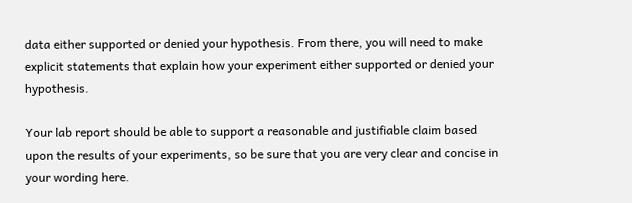data either supported or denied your hypothesis. From there, you will need to make explicit statements that explain how your experiment either supported or denied your hypothesis.

Your lab report should be able to support a reasonable and justifiable claim based upon the results of your experiments, so be sure that you are very clear and concise in your wording here.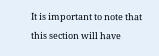It is important to note that this section will have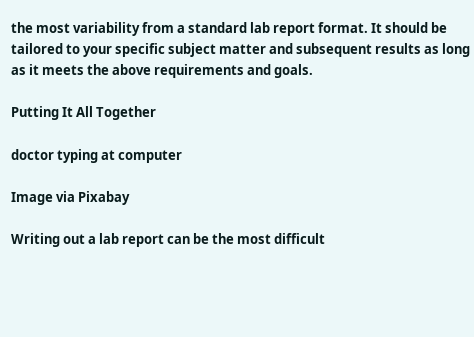the most variability from a standard lab report format. It should be tailored to your specific subject matter and subsequent results as long as it meets the above requirements and goals.

Putting It All Together

doctor typing at computer

Image via Pixabay

Writing out a lab report can be the most difficult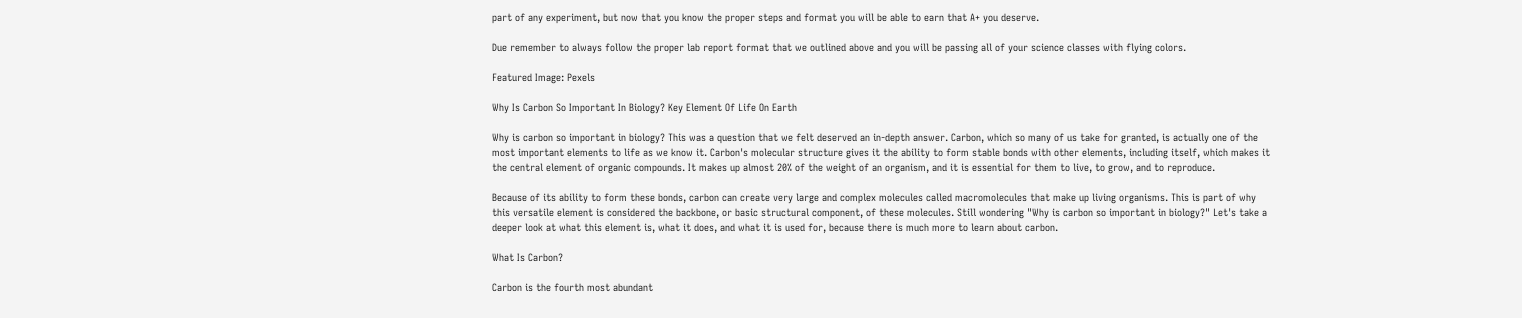part of any experiment, but now that you know the proper steps and format you will be able to earn that A+ you deserve.

Due remember to always follow the proper lab report format that we outlined above and you will be passing all of your science classes with flying colors.

Featured Image: Pexels

Why Is Carbon So Important In Biology? Key Element Of Life On Earth

Why is carbon so important in biology? This was a question that we felt deserved an in-depth answer. Carbon, which so many of us take for granted, is actually one of the most important elements to life as we know it. Carbon's molecular structure gives it the ability to form stable bonds with other elements, including itself, which makes it the central element of organic compounds. It makes up almost 20% of the weight of an organism, and it is essential for them to live, to grow, and to reproduce.

Because of its ability to form these bonds, carbon can create very large and complex molecules called macromolecules that make up living organisms. This is part of why this versatile element is considered the backbone, or basic structural component, of these molecules. Still wondering "Why is carbon so important in biology?" Let's take a deeper look at what this element is, what it does, and what it is used for, because there is much more to learn about carbon.

What Is Carbon?

Carbon is the fourth most abundant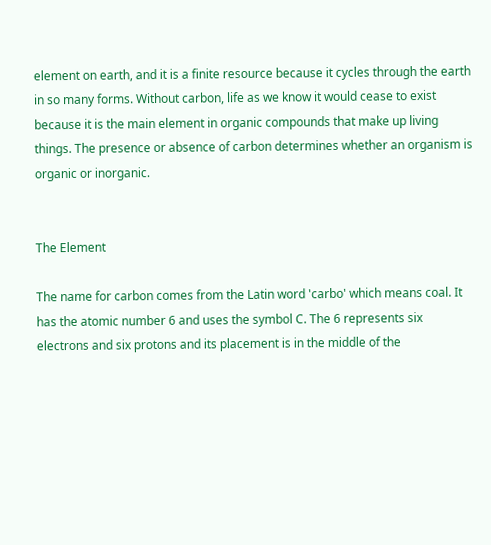element on earth, and it is a finite resource because it cycles through the earth in so many forms. Without carbon, life as we know it would cease to exist because it is the main element in organic compounds that make up living things. The presence or absence of carbon determines whether an organism is organic or inorganic.


The Element

The name for carbon comes from the Latin word 'carbo' which means coal. It has the atomic number 6 and uses the symbol C. The 6 represents six electrons and six protons and its placement is in the middle of the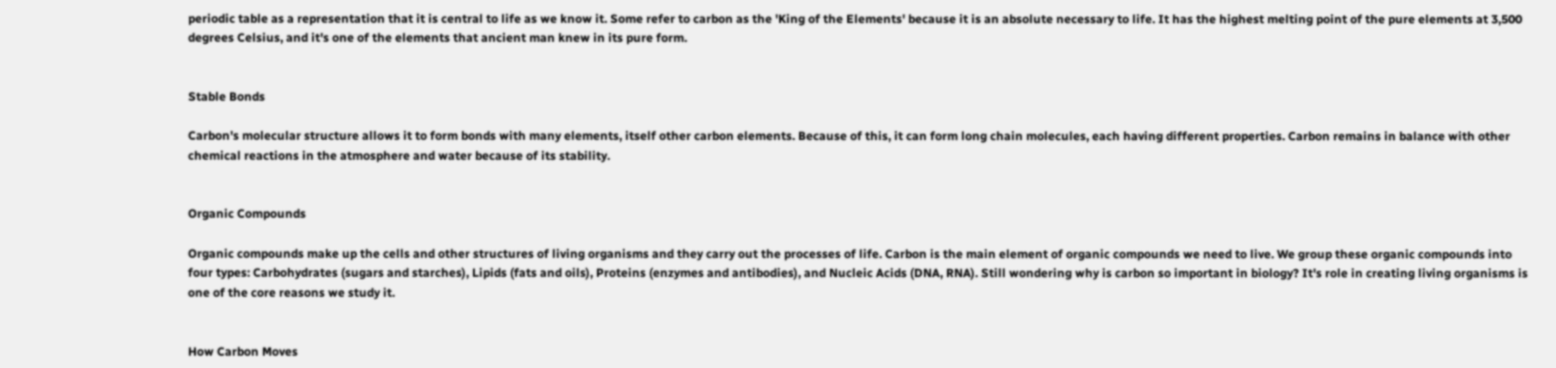periodic table as a representation that it is central to life as we know it. Some refer to carbon as the 'King of the Elements' because it is an absolute necessary to life. It has the highest melting point of the pure elements at 3,500 degrees Celsius, and it's one of the elements that ancient man knew in its pure form.


Stable Bonds

Carbon's molecular structure allows it to form bonds with many elements, itself other carbon elements. Because of this, it can form long chain molecules, each having different properties. Carbon remains in balance with other chemical reactions in the atmosphere and water because of its stability.


Organic Compounds

Organic compounds make up the cells and other structures of living organisms and they carry out the processes of life. Carbon is the main element of organic compounds we need to live. We group these organic compounds into four types: Carbohydrates (sugars and starches), Lipids (fats and oils), Proteins (enzymes and antibodies), and Nucleic Acids (DNA, RNA). Still wondering why is carbon so important in biology? It's role in creating living organisms is one of the core reasons we study it.


How Carbon Moves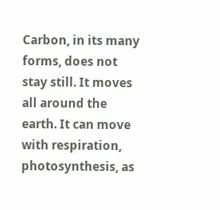Carbon, in its many forms, does not stay still. It moves all around the earth. It can move with respiration, photosynthesis, as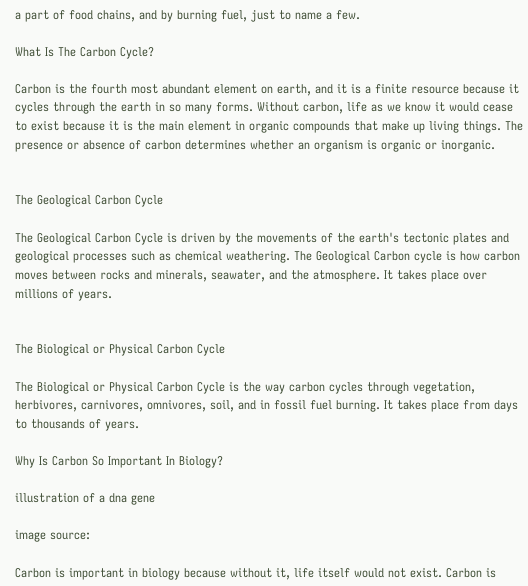a part of food chains, and by burning fuel, just to name a few.

What Is The Carbon Cycle?

Carbon is the fourth most abundant element on earth, and it is a finite resource because it cycles through the earth in so many forms. Without carbon, life as we know it would cease to exist because it is the main element in organic compounds that make up living things. The presence or absence of carbon determines whether an organism is organic or inorganic.


The Geological Carbon Cycle

The Geological Carbon Cycle is driven by the movements of the earth's tectonic plates and geological processes such as chemical weathering. The Geological Carbon cycle is how carbon moves between rocks and minerals, seawater, and the atmosphere. It takes place over millions of years.


The Biological or Physical Carbon Cycle

The Biological or Physical Carbon Cycle is the way carbon cycles through vegetation, herbivores, carnivores, omnivores, soil, and in fossil fuel burning. It takes place from days to thousands of years.

Why Is Carbon So Important In Biology?

illustration of a dna gene

image source:

Carbon is important in biology because without it, life itself would not exist. Carbon is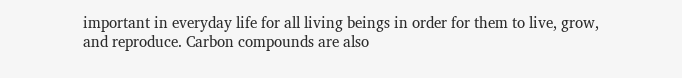important in everyday life for all living beings in order for them to live, grow, and reproduce. Carbon compounds are also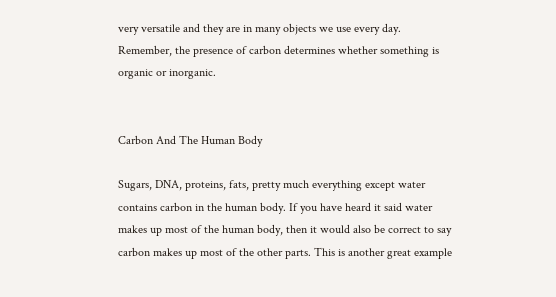very versatile and they are in many objects we use every day. Remember, the presence of carbon determines whether something is organic or inorganic.


Carbon And The Human Body

Sugars, DNA, proteins, fats, pretty much everything except water contains carbon in the human body. If you have heard it said water makes up most of the human body, then it would also be correct to say carbon makes up most of the other parts. This is another great example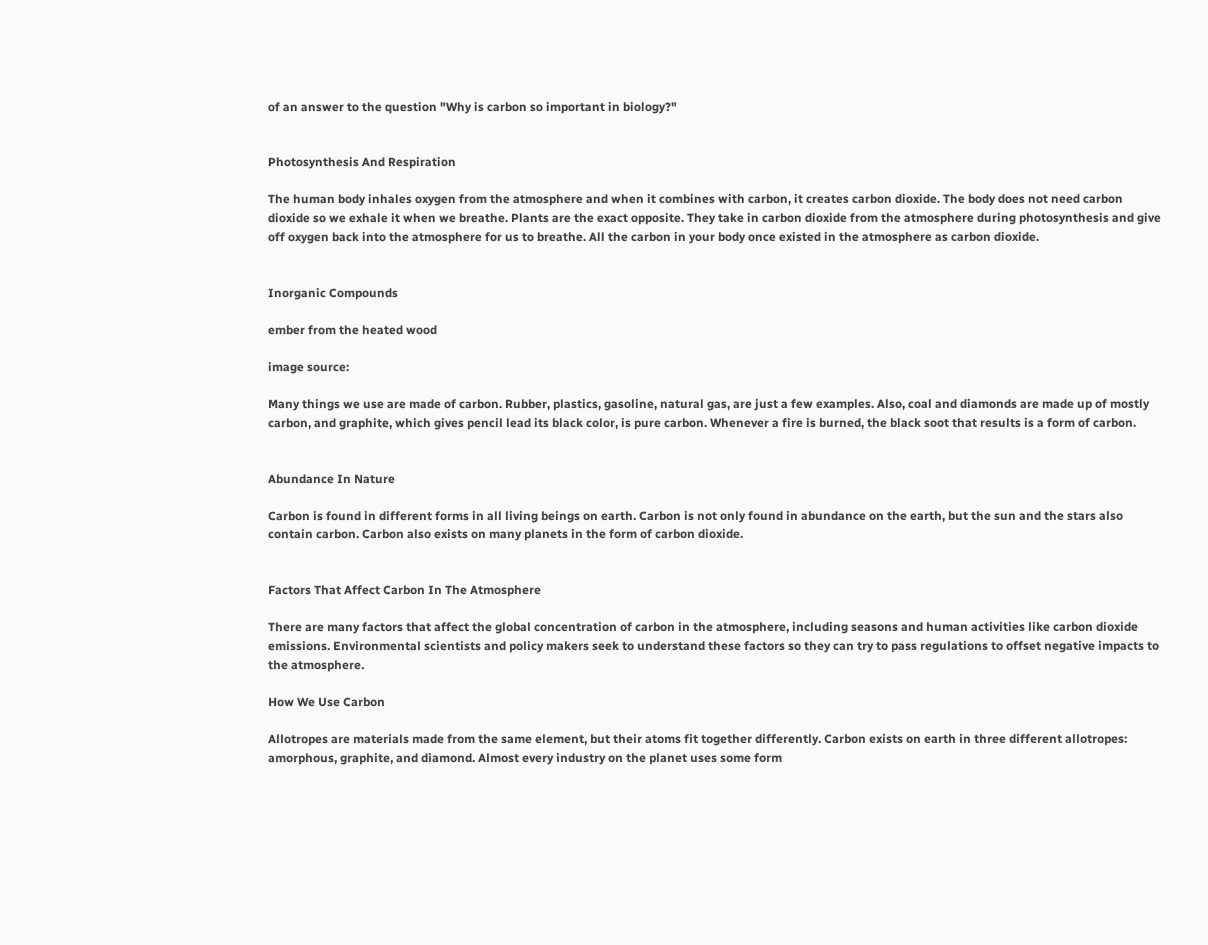of an answer to the question "Why is carbon so important in biology?"


Photosynthesis And Respiration

The human body inhales oxygen from the atmosphere and when it combines with carbon, it creates carbon dioxide. The body does not need carbon dioxide so we exhale it when we breathe. Plants are the exact opposite. They take in carbon dioxide from the atmosphere during photosynthesis and give off oxygen back into the atmosphere for us to breathe. All the carbon in your body once existed in the atmosphere as carbon dioxide.


Inorganic Compounds

ember from the heated wood

image source:

Many things we use are made of carbon. Rubber, plastics, gasoline, natural gas, are just a few examples. Also, coal and diamonds are made up of mostly carbon, and graphite, which gives pencil lead its black color, is pure carbon. Whenever a fire is burned, the black soot that results is a form of carbon.


Abundance In Nature

Carbon is found in different forms in all living beings on earth. Carbon is not only found in abundance on the earth, but the sun and the stars also contain carbon. Carbon also exists on many planets in the form of carbon dioxide.


Factors That Affect Carbon In The Atmosphere

There are many factors that affect the global concentration of carbon in the atmosphere, including seasons and human activities like carbon dioxide emissions. Environmental scientists and policy makers seek to understand these factors so they can try to pass regulations to offset negative impacts to the atmosphere.

How We Use Carbon

Allotropes are materials made from the same element, but their atoms fit together differently. Carbon exists on earth in three different allotropes: amorphous, graphite, and diamond. Almost every industry on the planet uses some form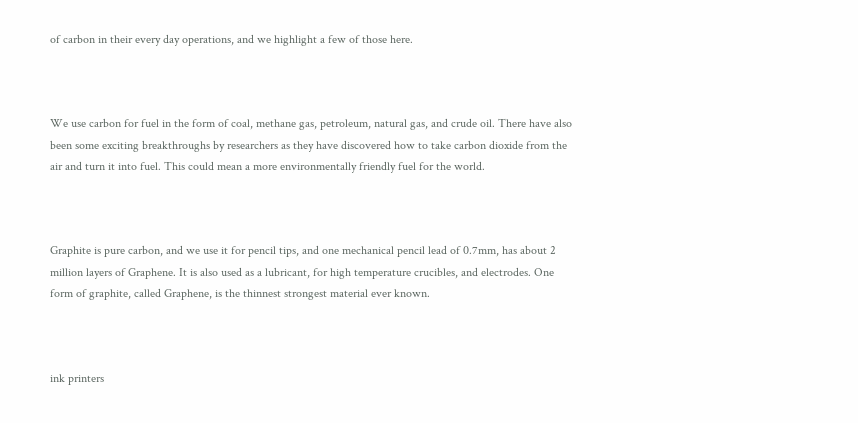of carbon in their every day operations, and we highlight a few of those here.



We use carbon for fuel in the form of coal, methane gas, petroleum, natural gas, and crude oil. There have also been some exciting breakthroughs by researchers as they have discovered how to take carbon dioxide from the air and turn it into fuel. This could mean a more environmentally friendly fuel for the world.



Graphite is pure carbon, and we use it for pencil tips, and one mechanical pencil lead of 0.7mm, has about 2 million layers of Graphene. It is also used as a lubricant, for high temperature crucibles, and electrodes. One form of graphite, called Graphene, is the thinnest strongest material ever known.



ink printers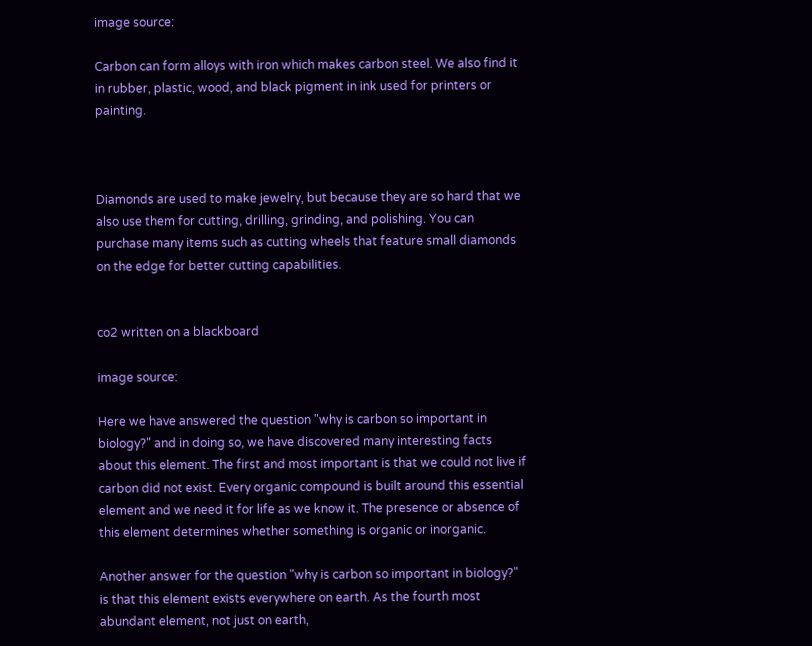image source:

Carbon can form alloys with iron which makes carbon steel. We also find it in rubber, plastic, wood, and black pigment in ink used for printers or painting.



Diamonds are used to make jewelry, but because they are so hard that we also use them for cutting, drilling, grinding, and polishing. You can purchase many items such as cutting wheels that feature small diamonds on the edge for better cutting capabilities.


co2 written on a blackboard

image source:

Here we have answered the question "why is carbon so important in biology?" and in doing so, we have discovered many interesting facts about this element. The first and most important is that we could not live if carbon did not exist. Every organic compound is built around this essential element and we need it for life as we know it. The presence or absence of this element determines whether something is organic or inorganic.

Another answer for the question "why is carbon so important in biology?" is that this element exists everywhere on earth. As the fourth most abundant element, not just on earth,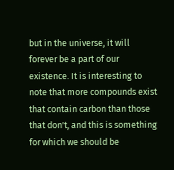but in the universe, it will forever be a part of our existence. It is interesting to note that more compounds exist that contain carbon than those that don't, and this is something for which we should be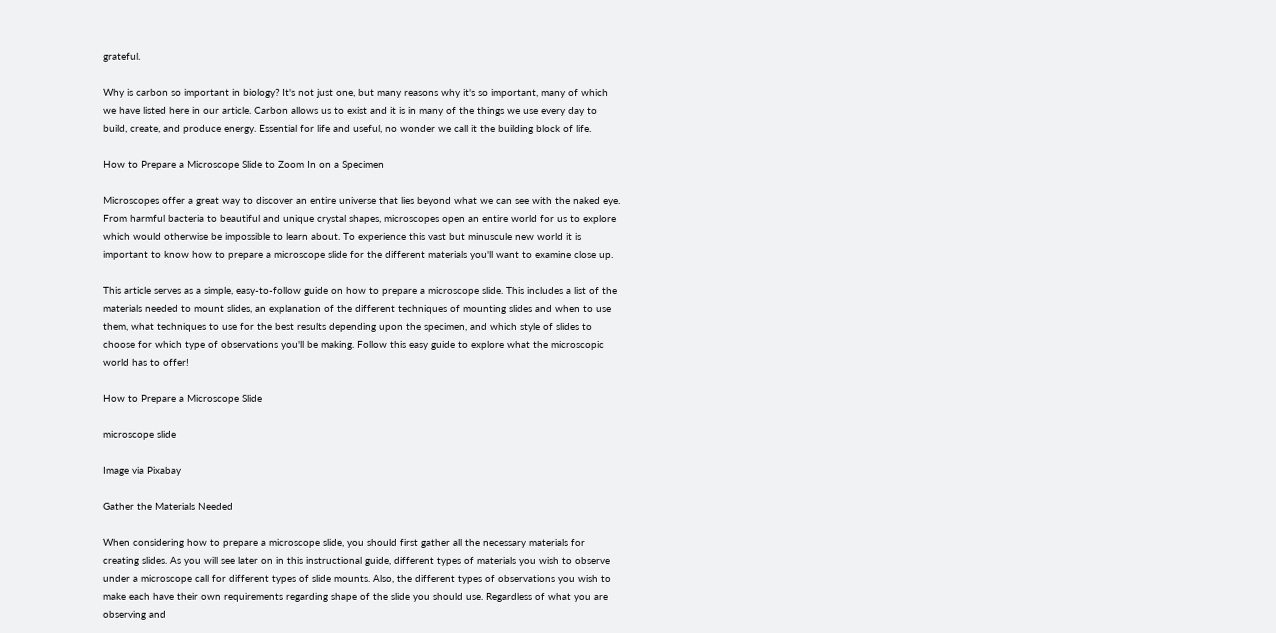grateful.

Why is carbon so important in biology? It's not just one, but many reasons why it's so important, many of which we have listed here in our article. Carbon allows us to exist and it is in many of the things we use every day to build, create, and produce energy. Essential for life and useful, no wonder we call it the building block of life.

How to Prepare a Microscope Slide to Zoom In on a Specimen

Microscopes offer a great way to discover an entire universe that lies beyond what we can see with the naked eye. From harmful bacteria to beautiful and unique crystal shapes, microscopes open an entire world for us to explore which would otherwise be impossible to learn about. To experience this vast but minuscule new world it is important to know how to prepare a microscope slide for the different materials you'll want to examine close up.

This article serves as a simple, easy-to-follow guide on how to prepare a microscope slide. This includes a list of the materials needed to mount slides, an explanation of the different techniques of mounting slides and when to use them, what techniques to use for the best results depending upon the specimen, and which style of slides to choose for which type of observations you'll be making. Follow this easy guide to explore what the microscopic world has to offer!

How to Prepare a Microscope Slide

microscope slide

Image via Pixabay

Gather the Materials Needed

When considering how to prepare a microscope slide, you should first gather all the necessary materials for creating slides. As you will see later on in this instructional guide, different types of materials you wish to observe under a microscope call for different types of slide mounts. Also, the different types of observations you wish to make each have their own requirements regarding shape of the slide you should use. Regardless of what you are observing and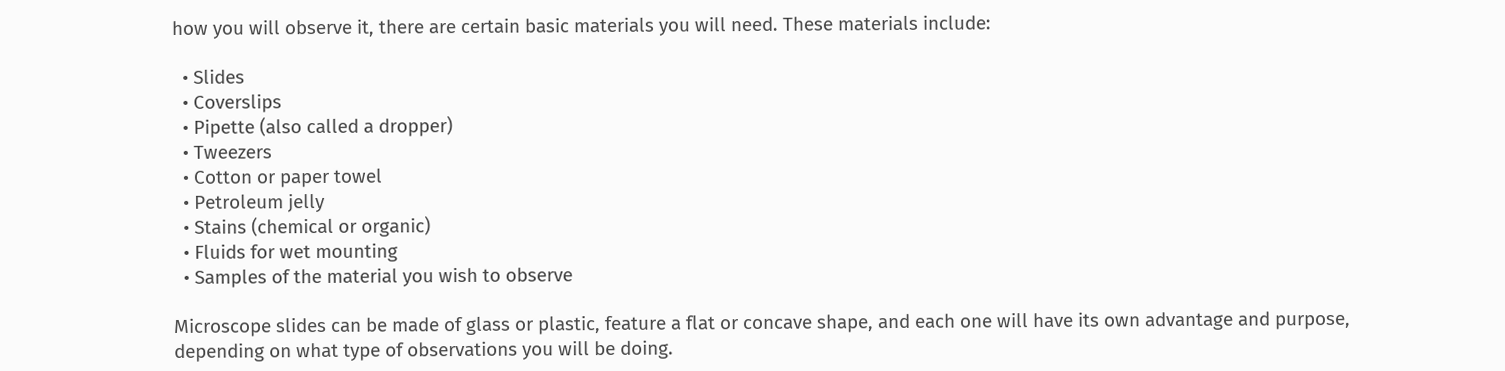how you will observe it, there are certain basic materials you will need. These materials include:

  • Slides
  • Coverslips
  • Pipette (also called a dropper)
  • Tweezers
  • Cotton or paper towel
  • Petroleum jelly
  • Stains (chemical or organic)
  • Fluids for wet mounting
  • Samples of the material you wish to observe

Microscope slides can be made of glass or plastic, feature a flat or concave shape, and each one will have its own advantage and purpose, depending on what type of observations you will be doing.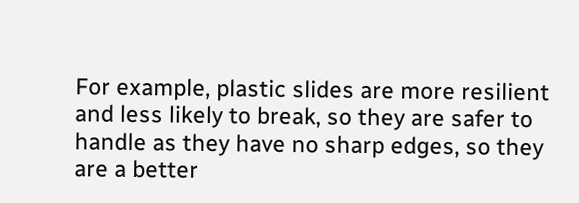For example, plastic slides are more resilient and less likely to break, so they are safer to handle as they have no sharp edges, so they are a better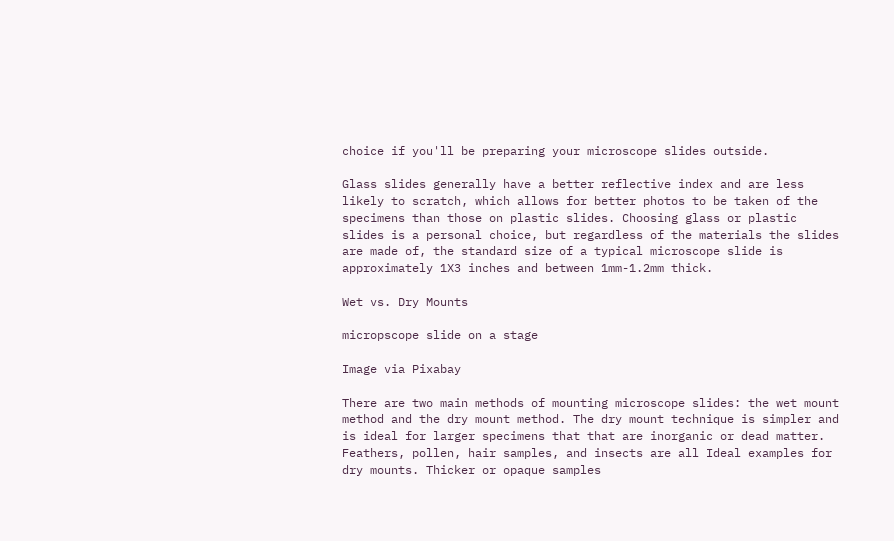choice if you'll be preparing your microscope slides outside.

Glass slides generally have a better reflective index and are less likely to scratch, which allows for better photos to be taken of the specimens than those on plastic slides. Choosing glass or plastic slides is a personal choice, but regardless of the materials the slides are made of, the standard size of a typical microscope slide is approximately 1X3 inches and between 1mm-1.2mm thick.

Wet vs. Dry Mounts

micropscope slide on a stage

Image via Pixabay

There are two main methods of mounting microscope slides: the wet mount method and the dry mount method. The dry mount technique is simpler and is ideal for larger specimens that that are inorganic or dead matter. Feathers, pollen, hair samples, and insects are all Ideal examples for dry mounts. Thicker or opaque samples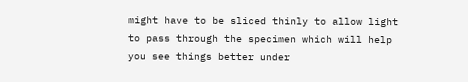might have to be sliced thinly to allow light to pass through the specimen which will help you see things better under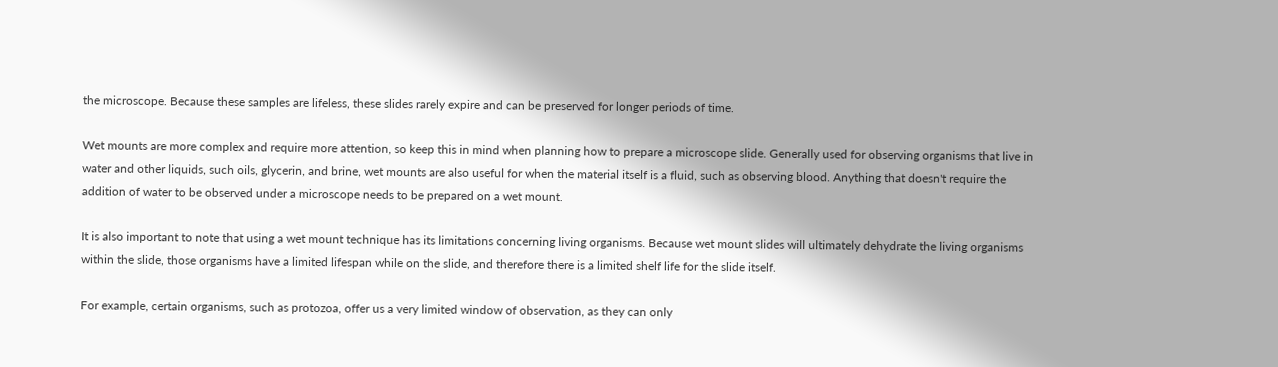the microscope. Because these samples are lifeless, these slides rarely expire and can be preserved for longer periods of time.

Wet mounts are more complex and require more attention, so keep this in mind when planning how to prepare a microscope slide. Generally used for observing organisms that live in water and other liquids, such oils, glycerin, and brine, wet mounts are also useful for when the material itself is a fluid, such as observing blood. Anything that doesn't require the addition of water to be observed under a microscope needs to be prepared on a wet mount.

It is also important to note that using a wet mount technique has its limitations concerning living organisms. Because wet mount slides will ultimately dehydrate the living organisms within the slide, those organisms have a limited lifespan while on the slide, and therefore there is a limited shelf life for the slide itself.

For example, certain organisms, such as protozoa, offer us a very limited window of observation, as they can only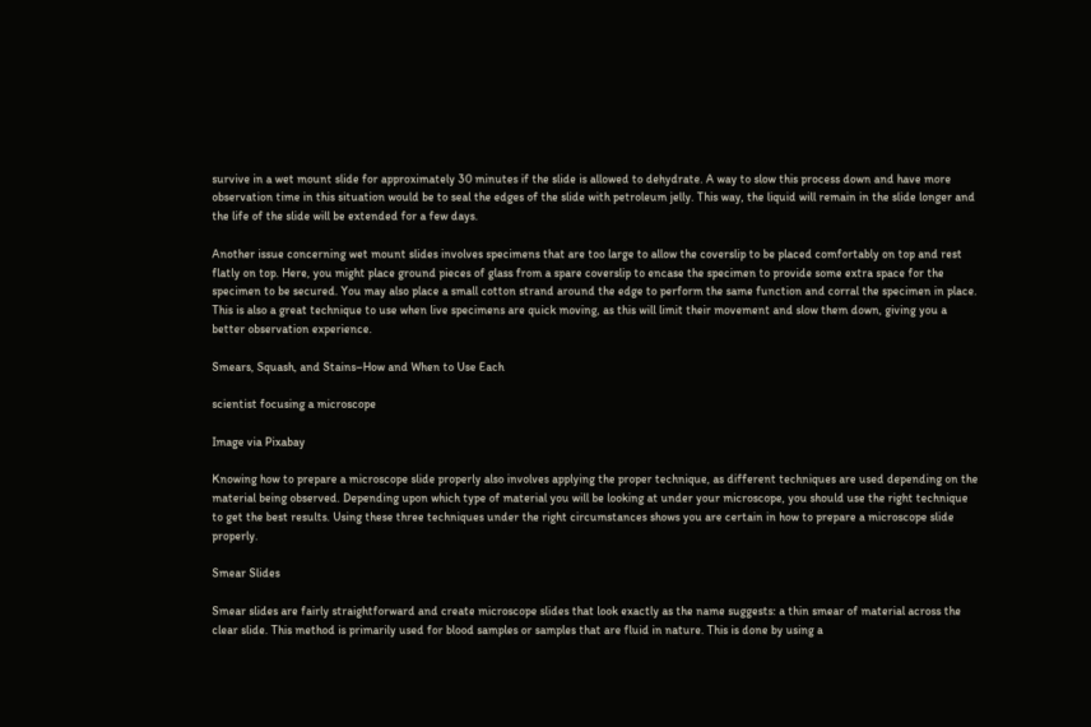survive in a wet mount slide for approximately 30 minutes if the slide is allowed to dehydrate. A way to slow this process down and have more observation time in this situation would be to seal the edges of the slide with petroleum jelly. This way, the liquid will remain in the slide longer and the life of the slide will be extended for a few days.

Another issue concerning wet mount slides involves specimens that are too large to allow the coverslip to be placed comfortably on top and rest flatly on top. Here, you might place ground pieces of glass from a spare coverslip to encase the specimen to provide some extra space for the specimen to be secured. You may also place a small cotton strand around the edge to perform the same function and corral the specimen in place. This is also a great technique to use when live specimens are quick moving, as this will limit their movement and slow them down, giving you a better observation experience.

Smears, Squash, and Stains–How and When to Use Each

scientist focusing a microscope

Image via Pixabay

Knowing how to prepare a microscope slide properly also involves applying the proper technique, as different techniques are used depending on the material being observed. Depending upon which type of material you will be looking at under your microscope, you should use the right technique to get the best results. Using these three techniques under the right circumstances shows you are certain in how to prepare a microscope slide properly.

Smear Slides

Smear slides are fairly straightforward and create microscope slides that look exactly as the name suggests: a thin smear of material across the clear slide. This method is primarily used for blood samples or samples that are fluid in nature. This is done by using a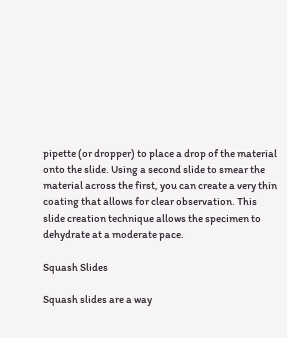pipette (or dropper) to place a drop of the material onto the slide. Using a second slide to smear the material across the first, you can create a very thin coating that allows for clear observation. This slide creation technique allows the specimen to dehydrate at a moderate pace.

Squash Slides

Squash slides are a way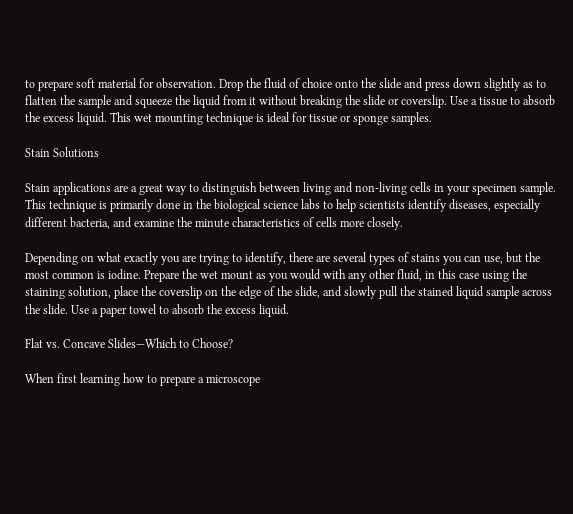to prepare soft material for observation. Drop the fluid of choice onto the slide and press down slightly as to flatten the sample and squeeze the liquid from it without breaking the slide or coverslip. Use a tissue to absorb the excess liquid. This wet mounting technique is ideal for tissue or sponge samples.

Stain Solutions

Stain applications are a great way to distinguish between living and non-living cells in your specimen sample. This technique is primarily done in the biological science labs to help scientists identify diseases, especially different bacteria, and examine the minute characteristics of cells more closely.

Depending on what exactly you are trying to identify, there are several types of stains you can use, but the most common is iodine. Prepare the wet mount as you would with any other fluid, in this case using the staining solution, place the coverslip on the edge of the slide, and slowly pull the stained liquid sample across the slide. Use a paper towel to absorb the excess liquid.

Flat vs. Concave Slides—Which to Choose?

When first learning how to prepare a microscope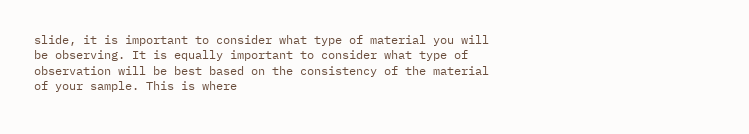slide, it is important to consider what type of material you will be observing. It is equally important to consider what type of observation will be best based on the consistency of the material of your sample. This is where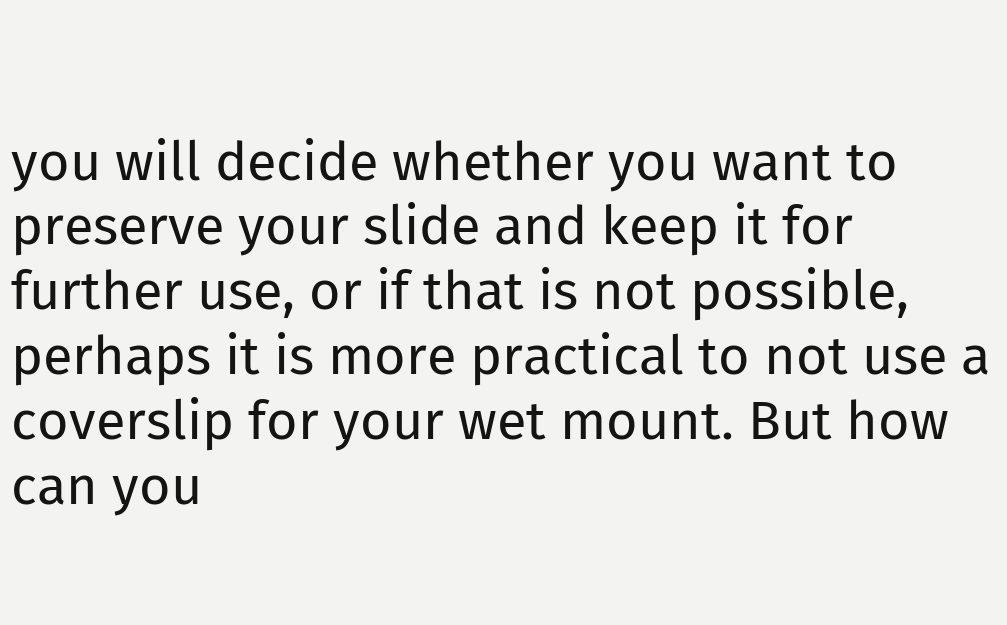you will decide whether you want to preserve your slide and keep it for further use, or if that is not possible, perhaps it is more practical to not use a coverslip for your wet mount. But how can you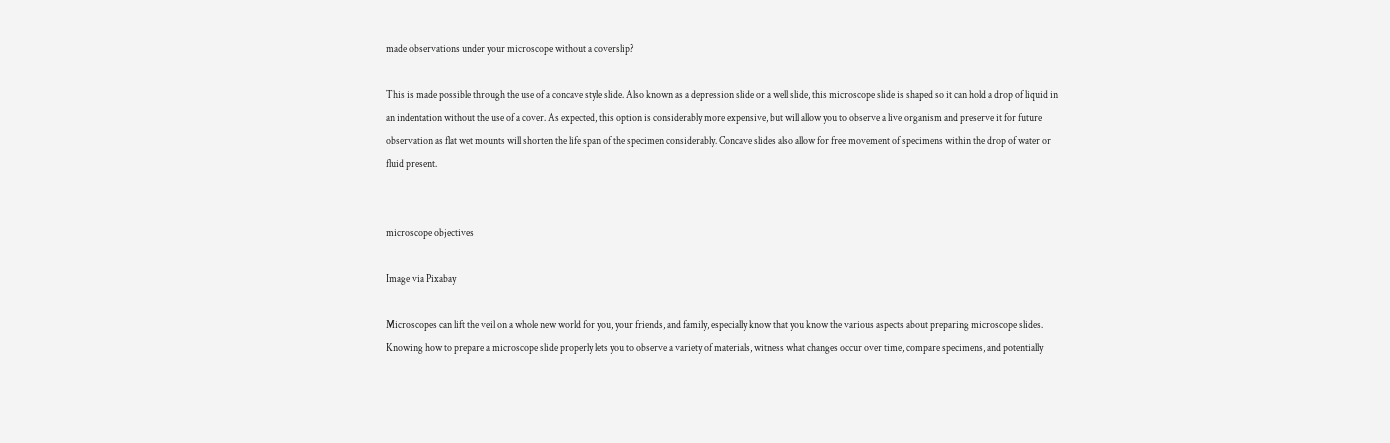made observations under your microscope without a coverslip?

This is made possible through the use of a concave style slide. Also known as a depression slide or a well slide, this microscope slide is shaped so it can hold a drop of liquid in an indentation without the use of a cover. As expected, this option is considerably more expensive, but will allow you to observe a live organism and preserve it for future observation as flat wet mounts will shorten the life span of the specimen considerably. Concave slides also allow for free movement of specimens within the drop of water or fluid present.


microscope objectives

Image via Pixabay

Microscopes can lift the veil on a whole new world for you, your friends, and family, especially know that you know the various aspects about preparing microscope slides. Knowing how to prepare a microscope slide properly lets you to observe a variety of materials, witness what changes occur over time, compare specimens, and potentially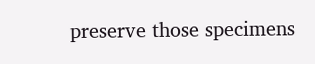preserve those specimens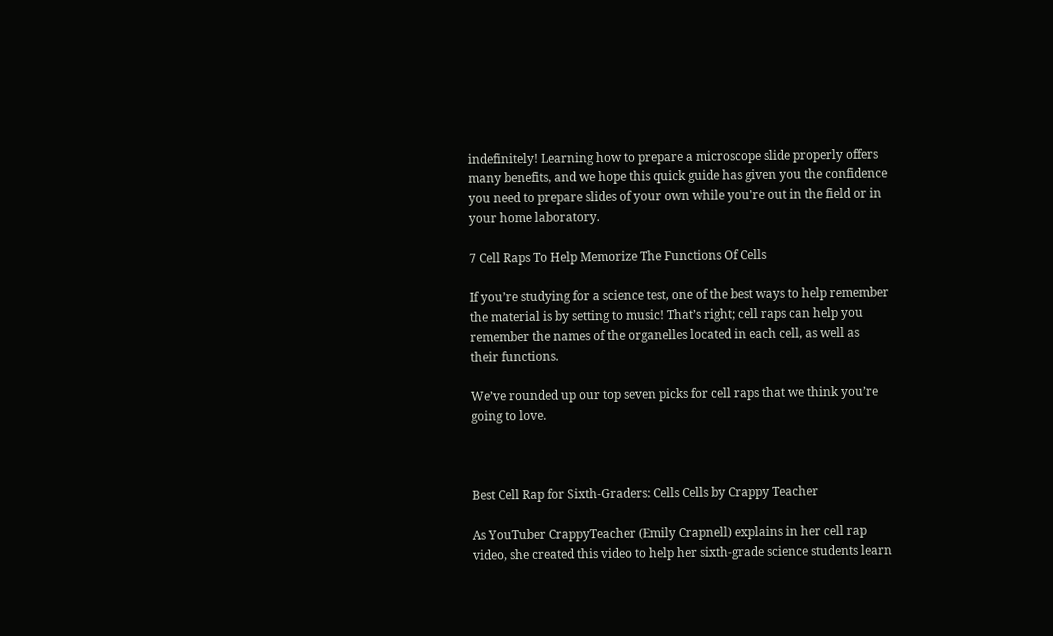indefinitely! Learning how to prepare a microscope slide properly offers many benefits, and we hope this quick guide has given you the confidence you need to prepare slides of your own while you're out in the field or in your home laboratory.

7 Cell Raps To Help Memorize The Functions Of Cells

If you’re studying for a science test, one of the best ways to help remember the material is by setting to music! That’s right; cell raps can help you remember the names of the organelles located in each cell, as well as their functions.

We’ve rounded up our top seven picks for cell raps that we think you’re going to love.



Best Cell Rap for Sixth-Graders: Cells Cells by Crappy Teacher

As YouTuber CrappyTeacher (Emily Crapnell) explains in her cell rap video, she created this video to help her sixth-grade science students learn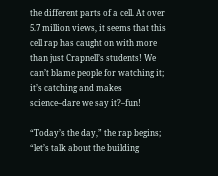the different parts of a cell. At over 5.7 million views, it seems that this cell rap has caught on with more than just Crapnell’s students! We can’t blame people for watching it; it’s catching and makes science–dare we say it?–fun!

“Today’s the day,” the rap begins; “let’s talk about the building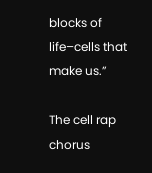blocks of life–cells that make us.”

The cell rap chorus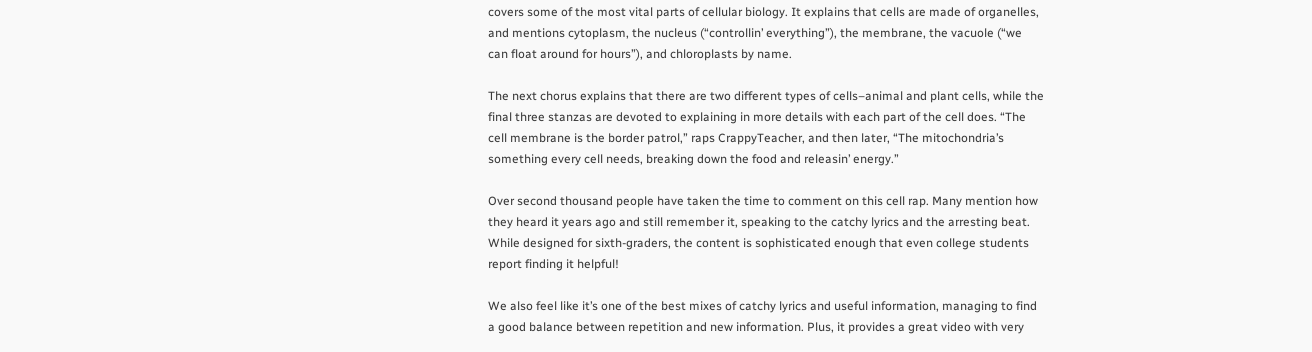covers some of the most vital parts of cellular biology. It explains that cells are made of organelles, and mentions cytoplasm, the nucleus (“controllin’ everything”), the membrane, the vacuole (“we can float around for hours”), and chloroplasts by name.

The next chorus explains that there are two different types of cells–animal and plant cells, while the final three stanzas are devoted to explaining in more details with each part of the cell does. “The cell membrane is the border patrol,” raps CrappyTeacher, and then later, “The mitochondria’s something every cell needs, breaking down the food and releasin’ energy.”

Over second thousand people have taken the time to comment on this cell rap. Many mention how they heard it years ago and still remember it, speaking to the catchy lyrics and the arresting beat. While designed for sixth-graders, the content is sophisticated enough that even college students report finding it helpful!

We also feel like it’s one of the best mixes of catchy lyrics and useful information, managing to find a good balance between repetition and new information. Plus, it provides a great video with very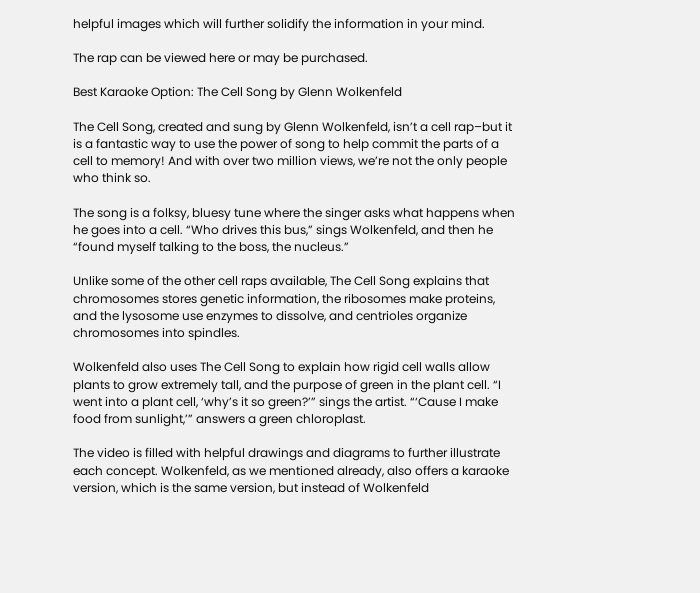helpful images which will further solidify the information in your mind.

The rap can be viewed here or may be purchased.

Best Karaoke Option: The Cell Song by Glenn Wolkenfeld

The Cell Song, created and sung by Glenn Wolkenfeld, isn’t a cell rap–but it is a fantastic way to use the power of song to help commit the parts of a cell to memory! And with over two million views, we’re not the only people who think so.

The song is a folksy, bluesy tune where the singer asks what happens when he goes into a cell. “Who drives this bus,” sings Wolkenfeld, and then he “found myself talking to the boss, the nucleus.”

Unlike some of the other cell raps available, The Cell Song explains that chromosomes stores genetic information, the ribosomes make proteins, and the lysosome use enzymes to dissolve, and centrioles organize chromosomes into spindles.

Wolkenfeld also uses The Cell Song to explain how rigid cell walls allow plants to grow extremely tall, and the purpose of green in the plant cell. “I went into a plant cell, ‘why’s it so green?’” sings the artist. “‘Cause I make food from sunlight,’” answers a green chloroplast.

The video is filled with helpful drawings and diagrams to further illustrate each concept. Wolkenfeld, as we mentioned already, also offers a karaoke version, which is the same version, but instead of Wolkenfeld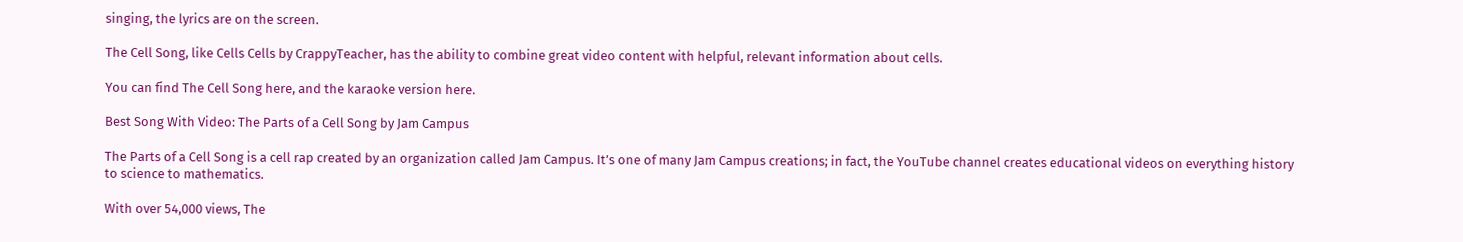singing, the lyrics are on the screen.

The Cell Song, like Cells Cells by CrappyTeacher, has the ability to combine great video content with helpful, relevant information about cells.

You can find The Cell Song here, and the karaoke version here.

Best Song With Video: The Parts of a Cell Song by Jam Campus

The Parts of a Cell Song is a cell rap created by an organization called Jam Campus. It’s one of many Jam Campus creations; in fact, the YouTube channel creates educational videos on everything history to science to mathematics.

With over 54,000 views, The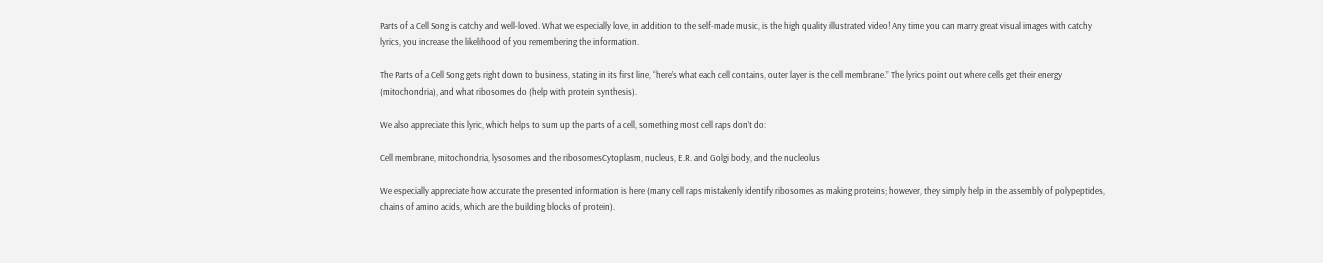Parts of a Cell Song is catchy and well-loved. What we especially love, in addition to the self-made music, is the high quality illustrated video! Any time you can marry great visual images with catchy lyrics, you increase the likelihood of you remembering the information.

The Parts of a Cell Song gets right down to business, stating in its first line, “here’s what each cell contains, outer layer is the cell membrane.” The lyrics point out where cells get their energy (mitochondria), and what ribosomes do (help with protein synthesis).

We also appreciate this lyric, which helps to sum up the parts of a cell, something most cell raps don’t do:

Cell membrane, mitochondria, lysosomes and the ribosomesCytoplasm, nucleus, E.R. and Golgi body, and the nucleolus

We especially appreciate how accurate the presented information is here (many cell raps mistakenly identify ribosomes as making proteins; however, they simply help in the assembly of polypeptides, chains of amino acids, which are the building blocks of protein).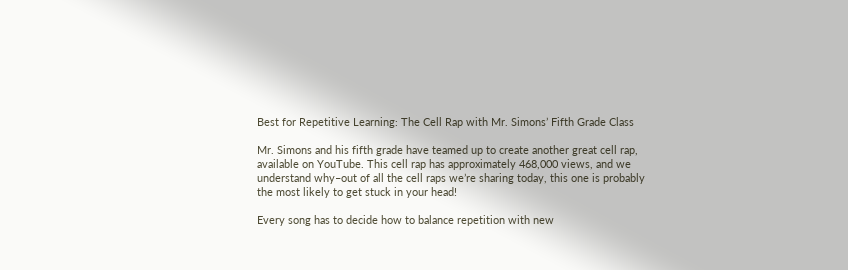Best for Repetitive Learning: The Cell Rap with Mr. Simons’ Fifth Grade Class

Mr. Simons and his fifth grade have teamed up to create another great cell rap, available on YouTube. This cell rap has approximately 468,000 views, and we understand why–out of all the cell raps we’re sharing today, this one is probably the most likely to get stuck in your head!

Every song has to decide how to balance repetition with new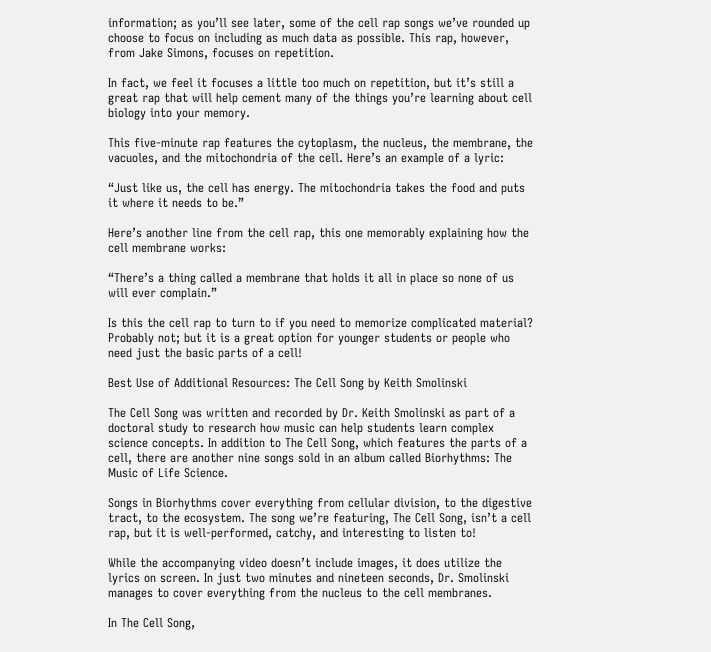information; as you’ll see later, some of the cell rap songs we’ve rounded up choose to focus on including as much data as possible. This rap, however, from Jake Simons, focuses on repetition.

In fact, we feel it focuses a little too much on repetition, but it’s still a great rap that will help cement many of the things you’re learning about cell biology into your memory.

This five-minute rap features the cytoplasm, the nucleus, the membrane, the vacuoles, and the mitochondria of the cell. Here’s an example of a lyric:

“Just like us, the cell has energy. The mitochondria takes the food and puts it where it needs to be.”

Here’s another line from the cell rap, this one memorably explaining how the cell membrane works:

“There’s a thing called a membrane that holds it all in place so none of us will ever complain.”

Is this the cell rap to turn to if you need to memorize complicated material? Probably not; but it is a great option for younger students or people who need just the basic parts of a cell!

Best Use of Additional Resources: The Cell Song by Keith Smolinski

The Cell Song was written and recorded by Dr. Keith Smolinski as part of a doctoral study to research how music can help students learn complex science concepts. In addition to The Cell Song, which features the parts of a cell, there are another nine songs sold in an album called Biorhythms: The Music of Life Science.

Songs in Biorhythms cover everything from cellular division, to the digestive tract, to the ecosystem. The song we’re featuring, The Cell Song, isn’t a cell rap, but it is well-performed, catchy, and interesting to listen to!

While the accompanying video doesn’t include images, it does utilize the lyrics on screen. In just two minutes and nineteen seconds, Dr. Smolinski manages to cover everything from the nucleus to the cell membranes.

In The Cell Song,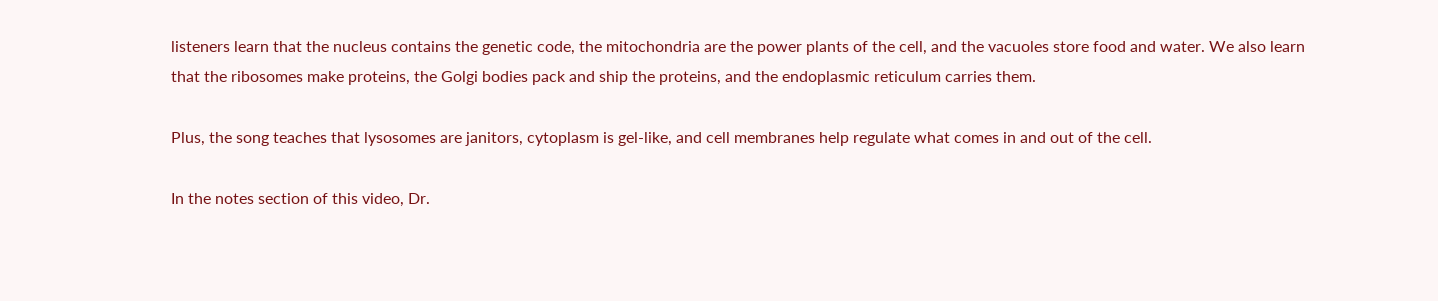listeners learn that the nucleus contains the genetic code, the mitochondria are the power plants of the cell, and the vacuoles store food and water. We also learn that the ribosomes make proteins, the Golgi bodies pack and ship the proteins, and the endoplasmic reticulum carries them.

Plus, the song teaches that lysosomes are janitors, cytoplasm is gel-like, and cell membranes help regulate what comes in and out of the cell.

In the notes section of this video, Dr.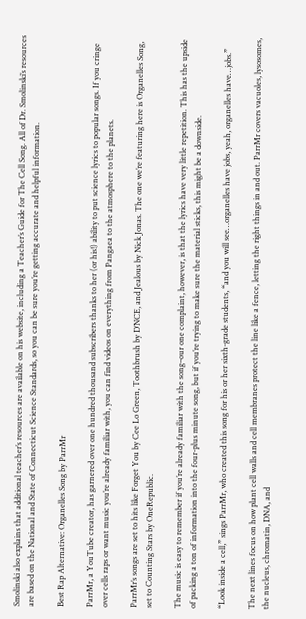Smolinski also explains that additional teacher’s resources are available on his website, including a Teacher’s Guide for The Cell Song. All of Dr. Smolinski’s resources are based on the National and State of Connecticut Science Standards, so you can be sure you’re getting accurate and helpful information.

Best Rap Alternative: Organelles Song by ParrMr

ParrMr, a YouTube creator, has garnered over one hundred thousand subscribers thanks to her (or his!) ability to put science lyrics to popular songs. If you cringe over cells raps or want music you’re already familiar with, you can find videos on everything from Pangaea to the atmosphere to the planets.

ParrMr’s songs are set to hits like Forget You by Cee Lo Green, Toothbrush by D’NCE, and Jealous by Nick Jonas. The one we’re featuring here is Organelles Song, set to Counting Stars by OneRepublic.

The music is easy to remember if you’re already familiar with the song–our one complaint, however, is that the lyrics have very little repetition. This has the upside of packing a ton of information into the four-plus minute song, but if you’re trying to make sure the material sticks, this might be a downside.

“Look inside a cell,” sings ParrMr, who created this song for his or her sixth-grade students, “and you will see…organelles have jobs, yeah, organelles have…jobs.”

The next lines focus on how plant cell walls and cell membranes protect the line like a fence, letting the right things in and out. ParrMr covers vacuoles, lysosomes, the nucleus, chromatin, DNA, and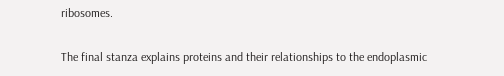ribosomes.

The final stanza explains proteins and their relationships to the endoplasmic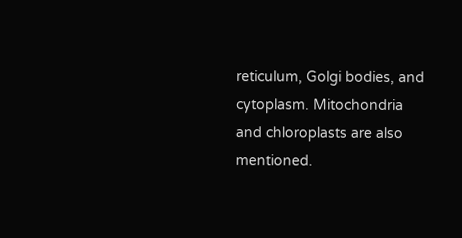reticulum, Golgi bodies, and cytoplasm. Mitochondria and chloroplasts are also mentioned.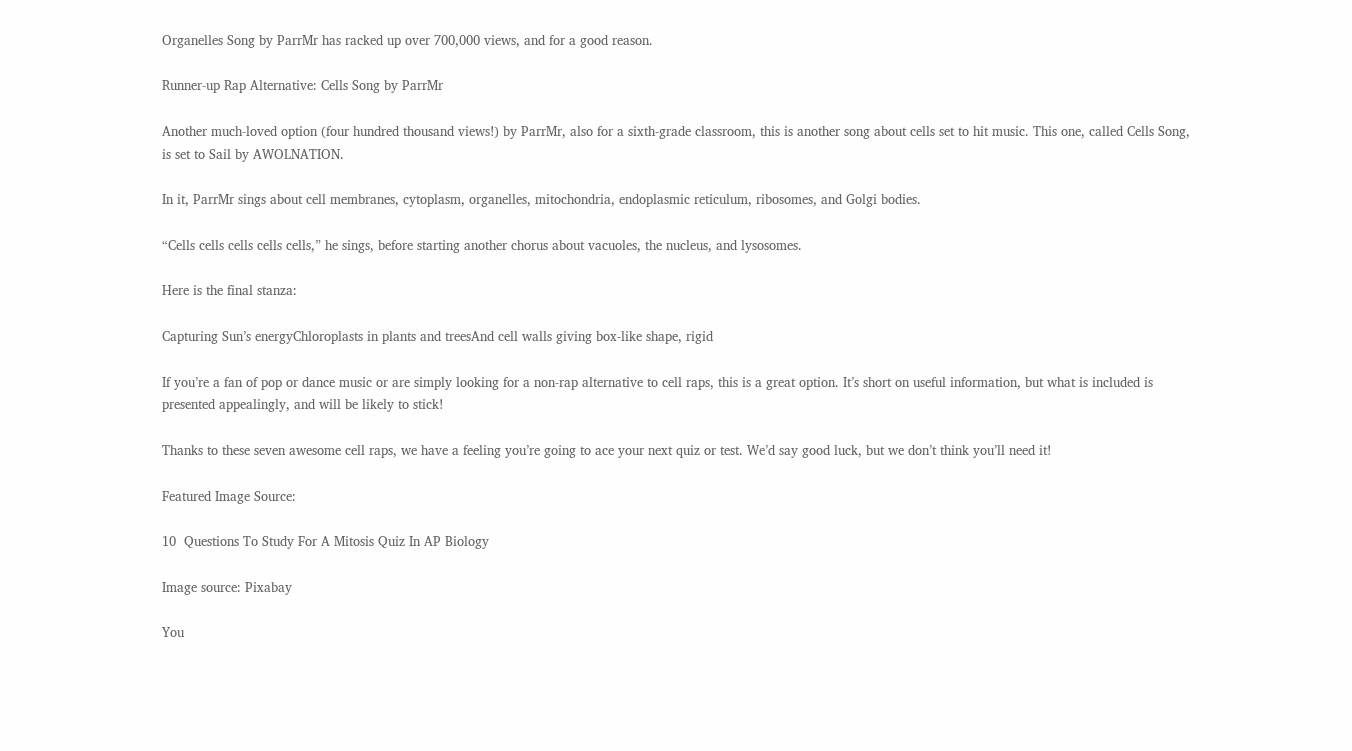Organelles Song by ParrMr has racked up over 700,000 views, and for a good reason.

Runner-up Rap Alternative: Cells Song by ParrMr

Another much-loved option (four hundred thousand views!) by ParrMr, also for a sixth-grade classroom, this is another song about cells set to hit music. This one, called Cells Song, is set to Sail by AWOLNATION.

In it, ParrMr sings about cell membranes, cytoplasm, organelles, mitochondria, endoplasmic reticulum, ribosomes, and Golgi bodies.

“Cells cells cells cells cells,” he sings, before starting another chorus about vacuoles, the nucleus, and lysosomes.

Here is the final stanza:

Capturing Sun’s energyChloroplasts in plants and treesAnd cell walls giving box-like shape, rigid

If you’re a fan of pop or dance music or are simply looking for a non-rap alternative to cell raps, this is a great option. It’s short on useful information, but what is included is presented appealingly, and will be likely to stick!

Thanks to these seven awesome cell raps, we have a feeling you’re going to ace your next quiz or test. We’d say good luck, but we don’t think you’ll need it!

Featured Image Source:

10  Questions To Study For A Mitosis Quiz In AP Biology

Image source: Pixabay

You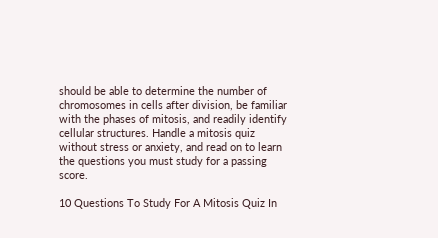should be able to determine the number of chromosomes in cells after division, be familiar with the phases of mitosis, and readily identify cellular structures. Handle a mitosis quiz without stress or anxiety, and read on to learn the questions you must study for a passing score.

10 Questions To Study For A Mitosis Quiz In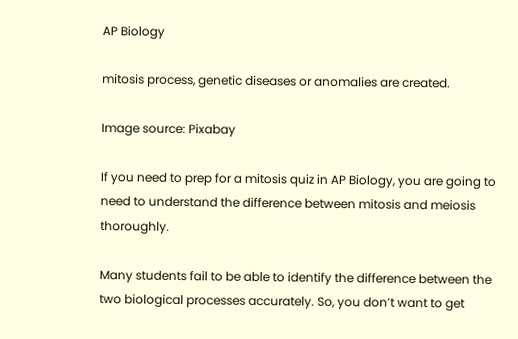AP Biology

mitosis process, genetic diseases or anomalies are created.

Image source: Pixabay

If you need to prep for a mitosis quiz in AP Biology, you are going to need to understand the difference between mitosis and meiosis thoroughly.

Many students fail to be able to identify the difference between the two biological processes accurately. So, you don’t want to get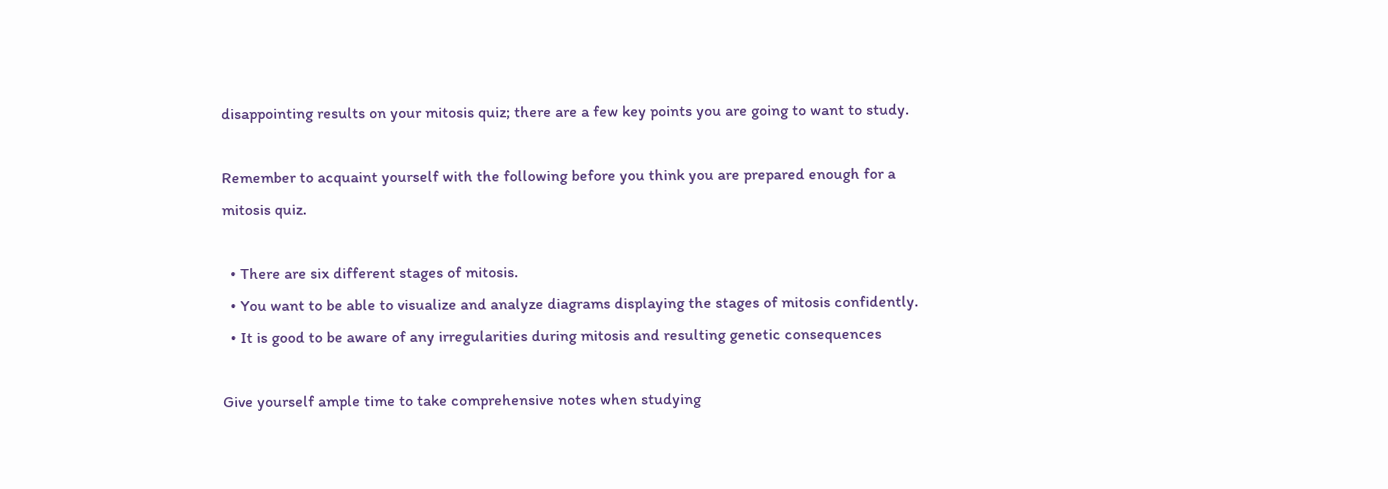disappointing results on your mitosis quiz; there are a few key points you are going to want to study.

Remember to acquaint yourself with the following before you think you are prepared enough for a mitosis quiz.

  • There are six different stages of mitosis.
  • You want to be able to visualize and analyze diagrams displaying the stages of mitosis confidently.
  • It is good to be aware of any irregularities during mitosis and resulting genetic consequences

Give yourself ample time to take comprehensive notes when studying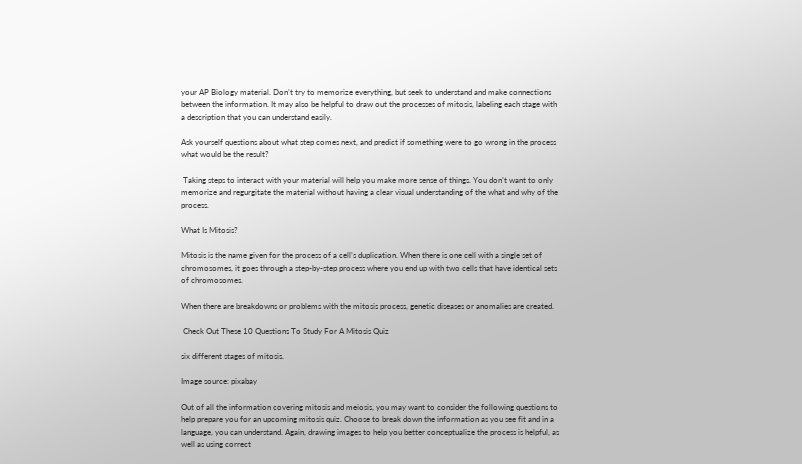your AP Biology material. Don’t try to memorize everything, but seek to understand and make connections between the information. It may also be helpful to draw out the processes of mitosis, labeling each stage with a description that you can understand easily.

Ask yourself questions about what step comes next, and predict if something were to go wrong in the process what would be the result?

 Taking steps to interact with your material will help you make more sense of things. You don’t want to only memorize and regurgitate the material without having a clear visual understanding of the what and why of the process.

What Is Mitosis?

Mitosis is the name given for the process of a cell’s duplication. When there is one cell with a single set of chromosomes, it goes through a step-by-step process where you end up with two cells that have identical sets of chromosomes.

When there are breakdowns or problems with the mitosis process, genetic diseases or anomalies are created.

 Check Out These 10 Questions To Study For A Mitosis Quiz

six different stages of mitosis.

Image source: pixabay

Out of all the information covering mitosis and meiosis, you may want to consider the following questions to help prepare you for an upcoming mitosis quiz. Choose to break down the information as you see fit and in a language, you can understand. Again, drawing images to help you better conceptualize the process is helpful, as well as using correct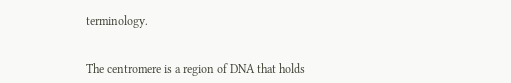terminology.


The centromere is a region of DNA that holds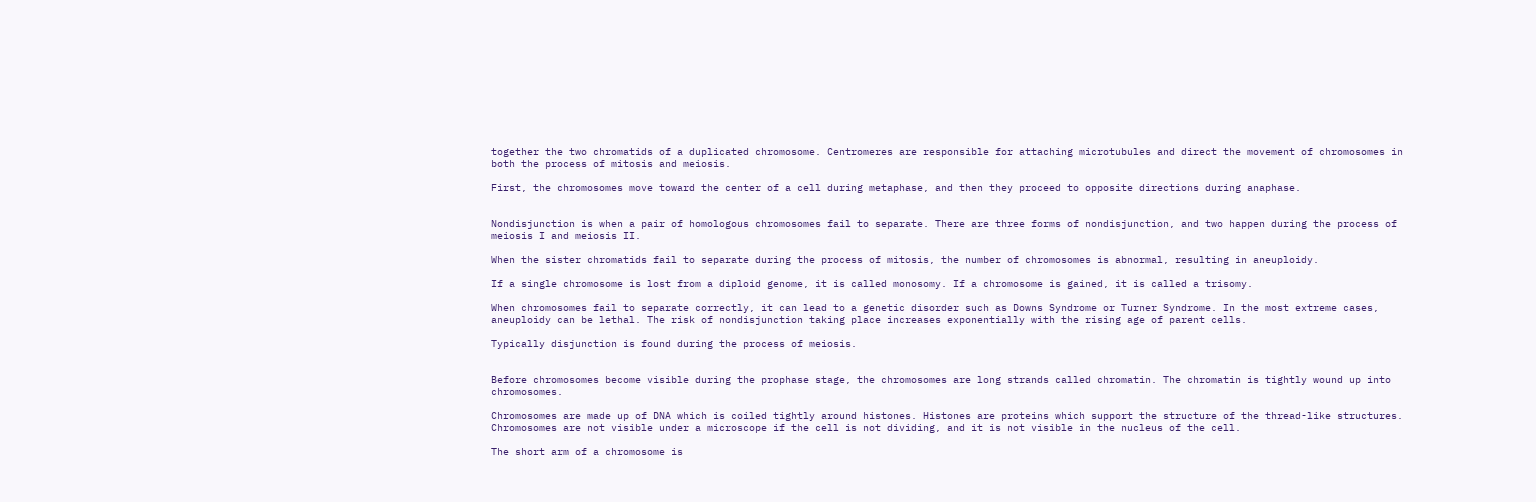together the two chromatids of a duplicated chromosome. Centromeres are responsible for attaching microtubules and direct the movement of chromosomes in both the process of mitosis and meiosis.

First, the chromosomes move toward the center of a cell during metaphase, and then they proceed to opposite directions during anaphase.


Nondisjunction is when a pair of homologous chromosomes fail to separate. There are three forms of nondisjunction, and two happen during the process of meiosis I and meiosis II.

When the sister chromatids fail to separate during the process of mitosis, the number of chromosomes is abnormal, resulting in aneuploidy.

If a single chromosome is lost from a diploid genome, it is called monosomy. If a chromosome is gained, it is called a trisomy.

When chromosomes fail to separate correctly, it can lead to a genetic disorder such as Downs Syndrome or Turner Syndrome. In the most extreme cases, aneuploidy can be lethal. The risk of nondisjunction taking place increases exponentially with the rising age of parent cells.

Typically disjunction is found during the process of meiosis.


Before chromosomes become visible during the prophase stage, the chromosomes are long strands called chromatin. The chromatin is tightly wound up into chromosomes.

Chromosomes are made up of DNA which is coiled tightly around histones. Histones are proteins which support the structure of the thread-like structures. Chromosomes are not visible under a microscope if the cell is not dividing, and it is not visible in the nucleus of the cell.

The short arm of a chromosome is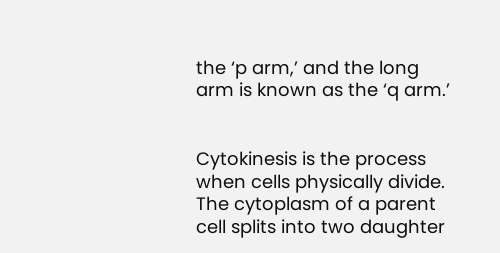the ‘p arm,’ and the long arm is known as the ‘q arm.’


Cytokinesis is the process when cells physically divide. The cytoplasm of a parent cell splits into two daughter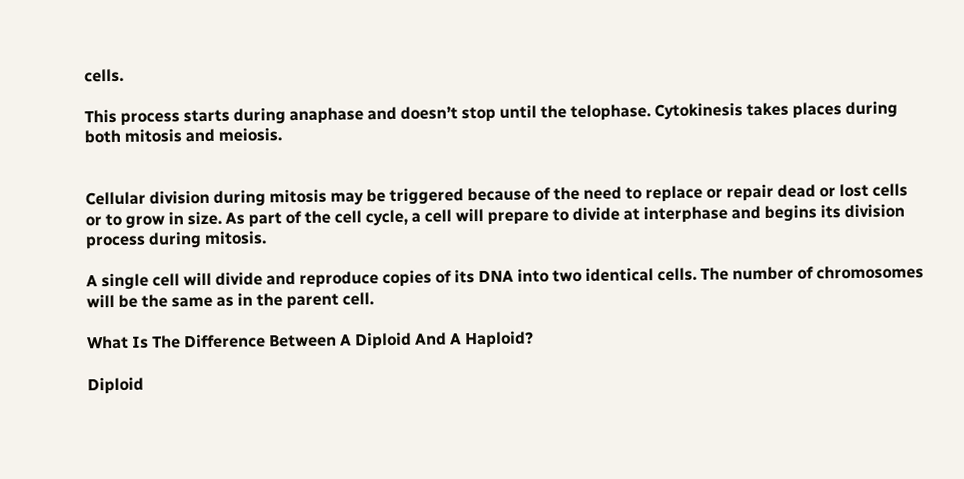cells.

This process starts during anaphase and doesn’t stop until the telophase. Cytokinesis takes places during both mitosis and meiosis.


Cellular division during mitosis may be triggered because of the need to replace or repair dead or lost cells or to grow in size. As part of the cell cycle, a cell will prepare to divide at interphase and begins its division process during mitosis.

A single cell will divide and reproduce copies of its DNA into two identical cells. The number of chromosomes will be the same as in the parent cell.

What Is The Difference Between A Diploid And A Haploid?

Diploid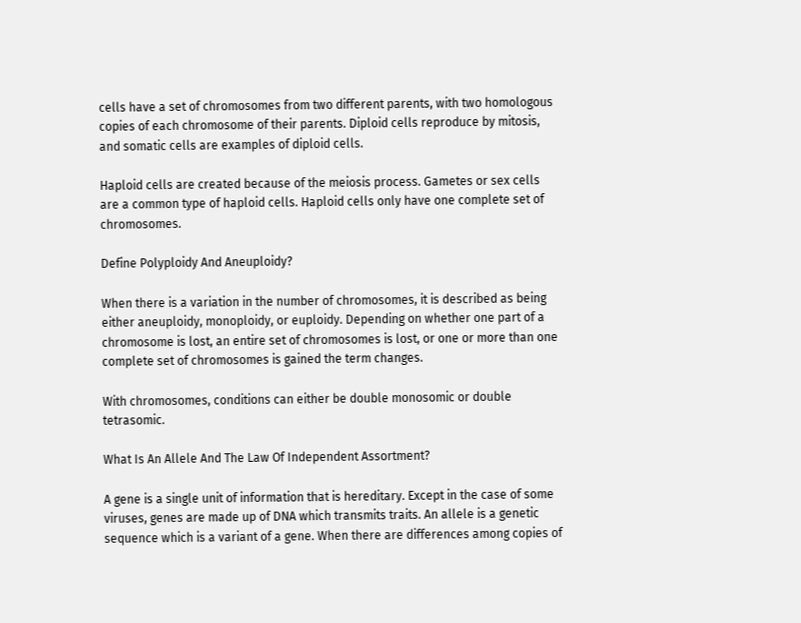cells have a set of chromosomes from two different parents, with two homologous copies of each chromosome of their parents. Diploid cells reproduce by mitosis, and somatic cells are examples of diploid cells.

Haploid cells are created because of the meiosis process. Gametes or sex cells are a common type of haploid cells. Haploid cells only have one complete set of chromosomes.

Define Polyploidy And Aneuploidy?

When there is a variation in the number of chromosomes, it is described as being either aneuploidy, monoploidy, or euploidy. Depending on whether one part of a chromosome is lost, an entire set of chromosomes is lost, or one or more than one complete set of chromosomes is gained the term changes.

With chromosomes, conditions can either be double monosomic or double tetrasomic.

What Is An Allele And The Law Of Independent Assortment?

A gene is a single unit of information that is hereditary. Except in the case of some viruses, genes are made up of DNA which transmits traits. An allele is a genetic sequence which is a variant of a gene. When there are differences among copies of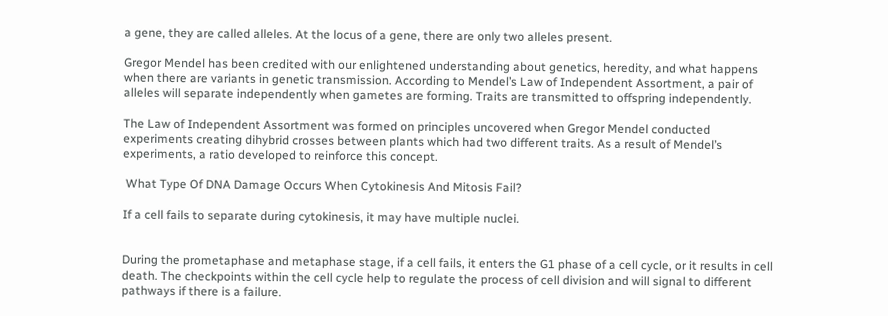a gene, they are called alleles. At the locus of a gene, there are only two alleles present.

Gregor Mendel has been credited with our enlightened understanding about genetics, heredity, and what happens when there are variants in genetic transmission. According to Mendel’s Law of Independent Assortment, a pair of alleles will separate independently when gametes are forming. Traits are transmitted to offspring independently.

The Law of Independent Assortment was formed on principles uncovered when Gregor Mendel conducted experiments creating dihybrid crosses between plants which had two different traits. As a result of Mendel’s experiments, a ratio developed to reinforce this concept.

 What Type Of DNA Damage Occurs When Cytokinesis And Mitosis Fail?

If a cell fails to separate during cytokinesis, it may have multiple nuclei.


During the prometaphase and metaphase stage, if a cell fails, it enters the G1 phase of a cell cycle, or it results in cell death. The checkpoints within the cell cycle help to regulate the process of cell division and will signal to different pathways if there is a failure.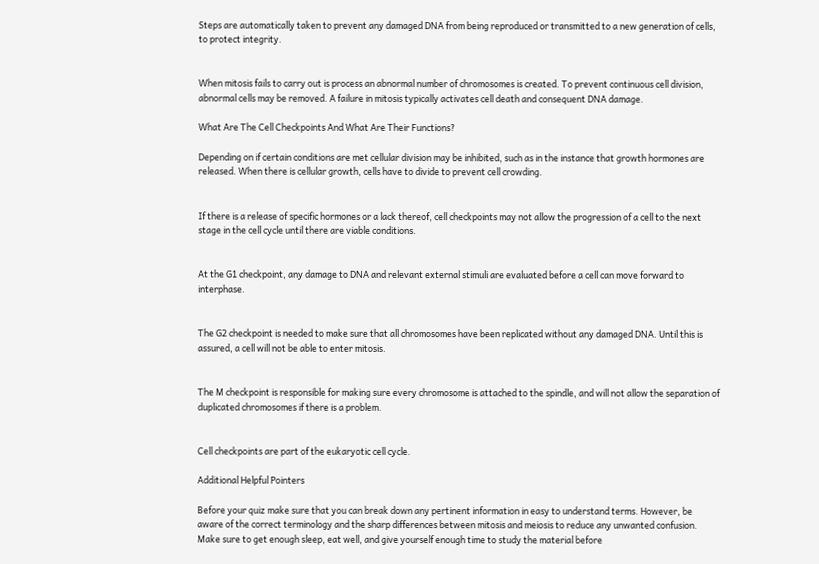Steps are automatically taken to prevent any damaged DNA from being reproduced or transmitted to a new generation of cells, to protect integrity.


When mitosis fails to carry out is process an abnormal number of chromosomes is created. To prevent continuous cell division, abnormal cells may be removed. A failure in mitosis typically activates cell death and consequent DNA damage.

What Are The Cell Checkpoints And What Are Their Functions?

Depending on if certain conditions are met cellular division may be inhibited, such as in the instance that growth hormones are released. When there is cellular growth, cells have to divide to prevent cell crowding.


If there is a release of specific hormones or a lack thereof, cell checkpoints may not allow the progression of a cell to the next stage in the cell cycle until there are viable conditions.


At the G1 checkpoint, any damage to DNA and relevant external stimuli are evaluated before a cell can move forward to interphase.


The G2 checkpoint is needed to make sure that all chromosomes have been replicated without any damaged DNA. Until this is assured, a cell will not be able to enter mitosis.


The M checkpoint is responsible for making sure every chromosome is attached to the spindle, and will not allow the separation of duplicated chromosomes if there is a problem.


Cell checkpoints are part of the eukaryotic cell cycle.

Additional Helpful Pointers

Before your quiz make sure that you can break down any pertinent information in easy to understand terms. However, be aware of the correct terminology and the sharp differences between mitosis and meiosis to reduce any unwanted confusion. Make sure to get enough sleep, eat well, and give yourself enough time to study the material before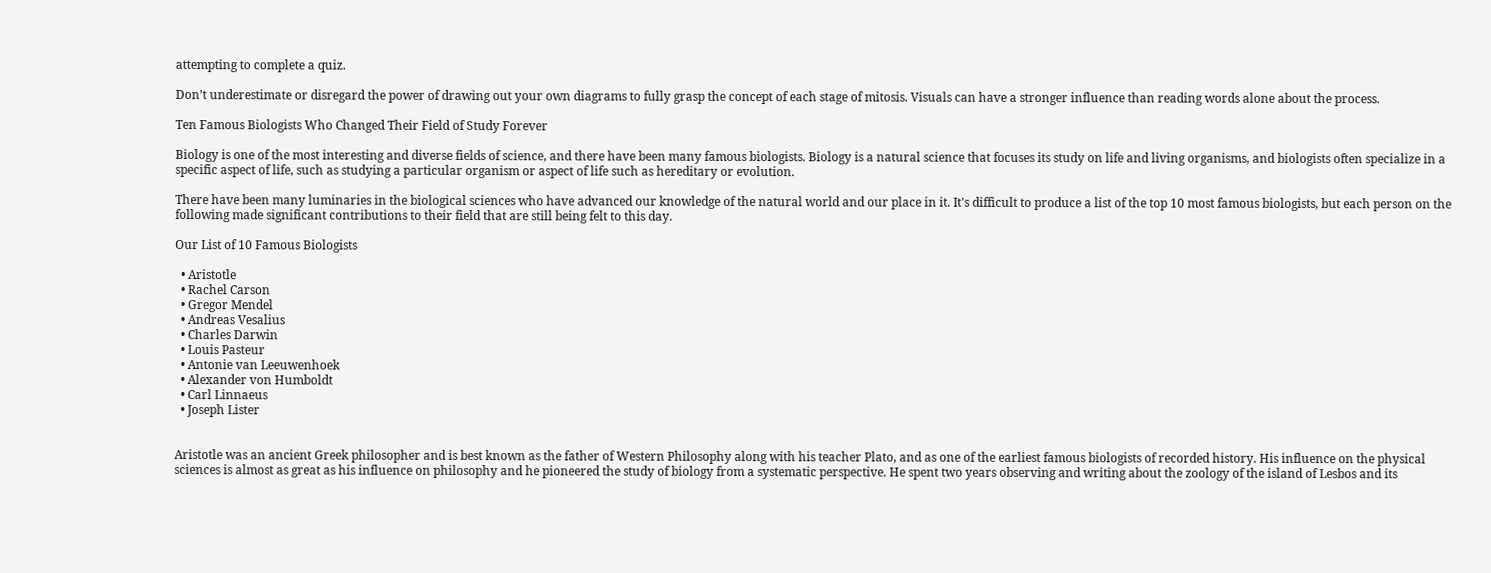attempting to complete a quiz.

Don’t underestimate or disregard the power of drawing out your own diagrams to fully grasp the concept of each stage of mitosis. Visuals can have a stronger influence than reading words alone about the process.

Ten Famous Biologists Who Changed Their Field of Study Forever

Biology is one of the most interesting and diverse fields of science, and there have been many famous biologists. Biology is a natural science that focuses its study on life and living organisms, and biologists often specialize in a specific aspect of life, such as studying a particular organism or aspect of life such as hereditary or evolution.

There have been many luminaries in the biological sciences who have advanced our knowledge of the natural world and our place in it. It's difficult to produce a list of the top 10 most famous biologists, but each person on the following made significant contributions to their field that are still being felt to this day.

Our List of 10 Famous Biologists

  • Aristotle
  • Rachel Carson
  • Gregor Mendel
  • Andreas Vesalius
  • Charles Darwin
  • Louis Pasteur
  • Antonie van Leeuwenhoek
  • Alexander von Humboldt
  • Carl Linnaeus
  • Joseph Lister


Aristotle was an ancient Greek philosopher and is best known as the father of Western Philosophy along with his teacher Plato, and as one of the earliest famous biologists of recorded history. His influence on the physical sciences is almost as great as his influence on philosophy and he pioneered the study of biology from a systematic perspective. He spent two years observing and writing about the zoology of the island of Lesbos and its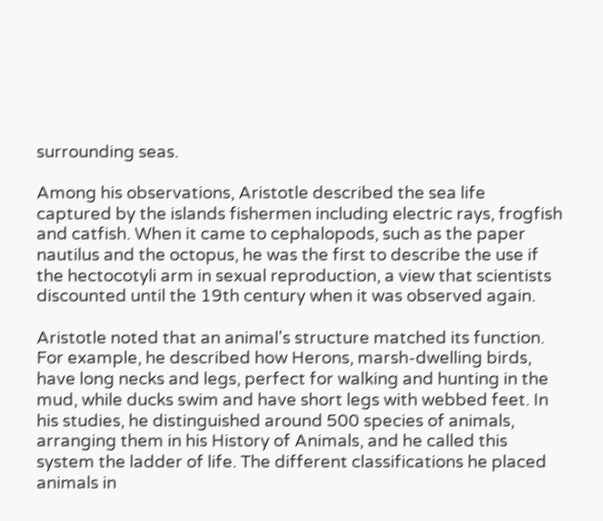surrounding seas.

Among his observations, Aristotle described the sea life captured by the islands fishermen including electric rays, frogfish and catfish. When it came to cephalopods, such as the paper nautilus and the octopus, he was the first to describe the use if the hectocotyli arm in sexual reproduction, a view that scientists discounted until the 19th century when it was observed again.

Aristotle noted that an animal's structure matched its function. For example, he described how Herons, marsh-dwelling birds, have long necks and legs, perfect for walking and hunting in the mud, while ducks swim and have short legs with webbed feet. In his studies, he distinguished around 500 species of animals, arranging them in his History of Animals, and he called this system the ladder of life. The different classifications he placed animals in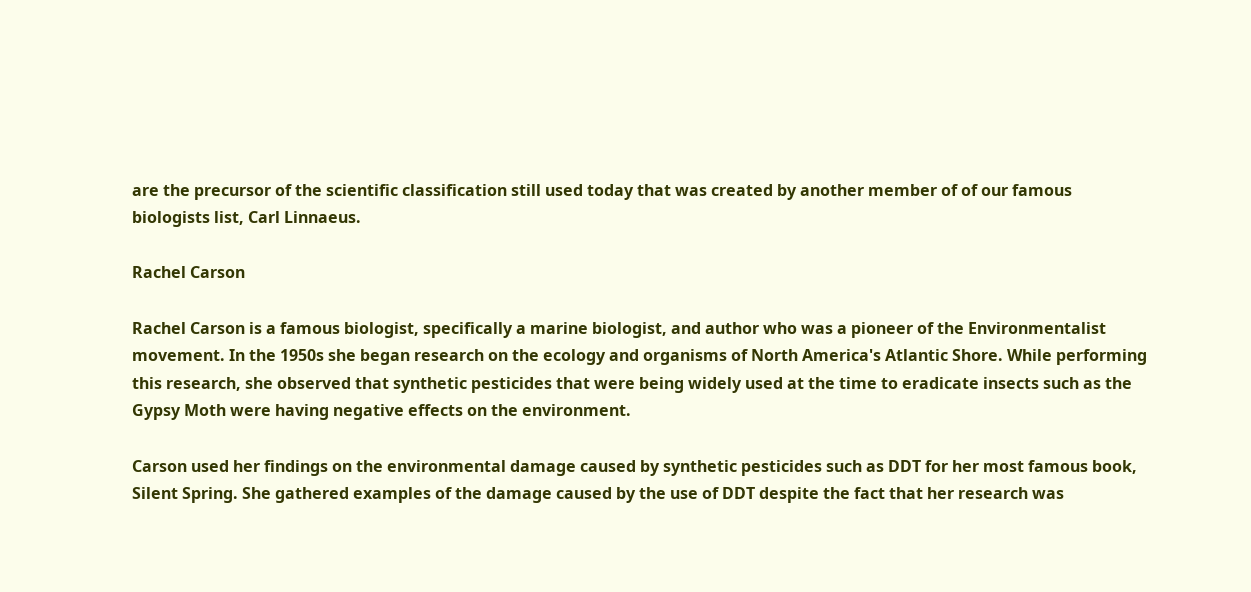are the precursor of the scientific classification still used today that was created by another member of of our famous biologists list, Carl Linnaeus.

Rachel Carson

Rachel Carson is a famous biologist, specifically a marine biologist, and author who was a pioneer of the Environmentalist movement. In the 1950s she began research on the ecology and organisms of North America's Atlantic Shore. While performing this research, she observed that synthetic pesticides that were being widely used at the time to eradicate insects such as the Gypsy Moth were having negative effects on the environment.

Carson used her findings on the environmental damage caused by synthetic pesticides such as DDT for her most famous book, Silent Spring. She gathered examples of the damage caused by the use of DDT despite the fact that her research was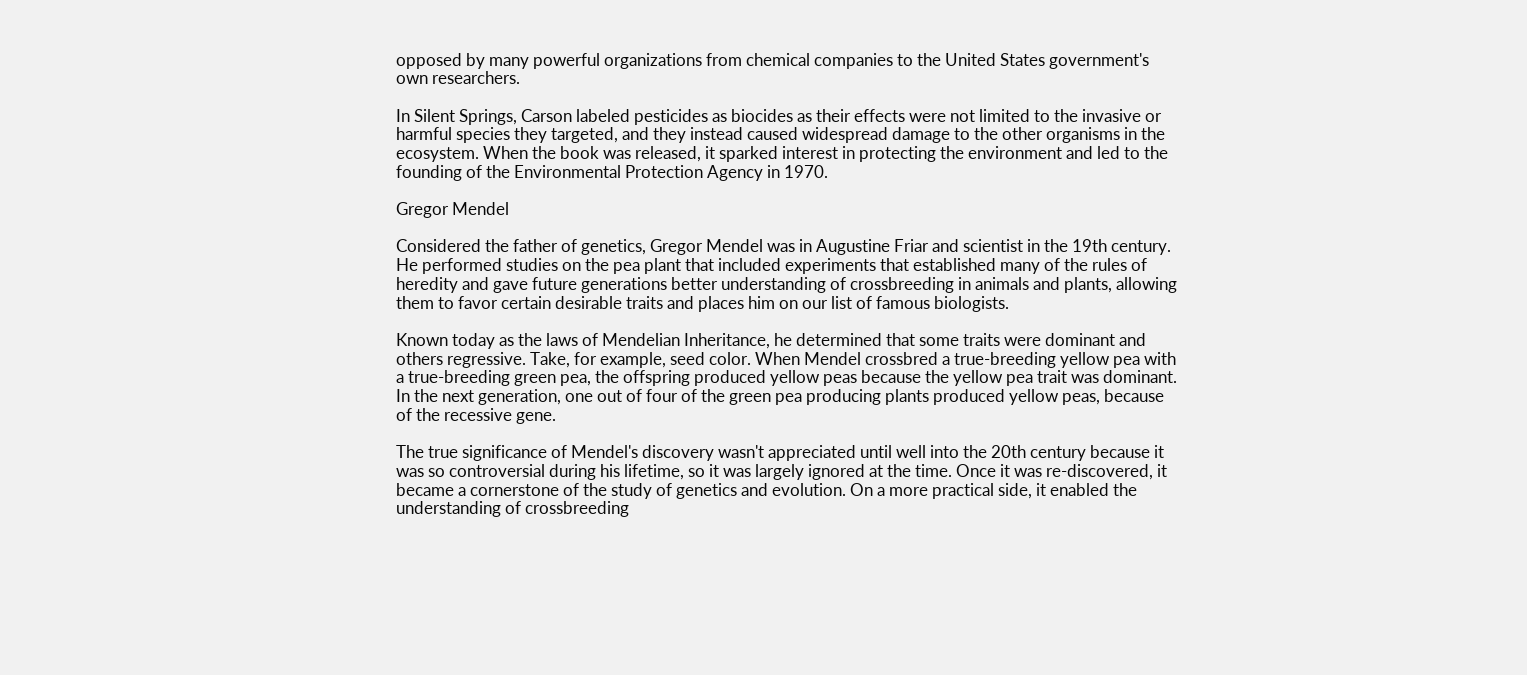opposed by many powerful organizations from chemical companies to the United States government's own researchers.

In Silent Springs, Carson labeled pesticides as biocides as their effects were not limited to the invasive or harmful species they targeted, and they instead caused widespread damage to the other organisms in the ecosystem. When the book was released, it sparked interest in protecting the environment and led to the founding of the Environmental Protection Agency in 1970.

Gregor Mendel

Considered the father of genetics, Gregor Mendel was in Augustine Friar and scientist in the 19th century. He performed studies on the pea plant that included experiments that established many of the rules of heredity and gave future generations better understanding of crossbreeding in animals and plants, allowing them to favor certain desirable traits and places him on our list of famous biologists.

Known today as the laws of Mendelian Inheritance, he determined that some traits were dominant and others regressive. Take, for example, seed color. When Mendel crossbred a true-breeding yellow pea with a true-breeding green pea, the offspring produced yellow peas because the yellow pea trait was dominant. In the next generation, one out of four of the green pea producing plants produced yellow peas, because of the recessive gene.

The true significance of Mendel's discovery wasn't appreciated until well into the 20th century because it was so controversial during his lifetime, so it was largely ignored at the time. Once it was re-discovered, it became a cornerstone of the study of genetics and evolution. On a more practical side, it enabled the understanding of crossbreeding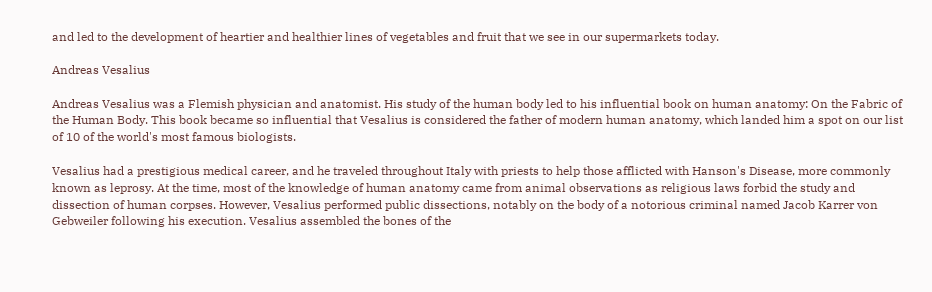and led to the development of heartier and healthier lines of vegetables and fruit that we see in our supermarkets today.

Andreas Vesalius

Andreas Vesalius was a Flemish physician and anatomist. His study of the human body led to his influential book on human anatomy: On the Fabric of the Human Body. This book became so influential that Vesalius is considered the father of modern human anatomy, which landed him a spot on our list of 10 of the world's most famous biologists.

Vesalius had a prestigious medical career, and he traveled throughout Italy with priests to help those afflicted with Hanson's Disease, more commonly known as leprosy. At the time, most of the knowledge of human anatomy came from animal observations as religious laws forbid the study and dissection of human corpses. However, Vesalius performed public dissections, notably on the body of a notorious criminal named Jacob Karrer von Gebweiler following his execution. Vesalius assembled the bones of the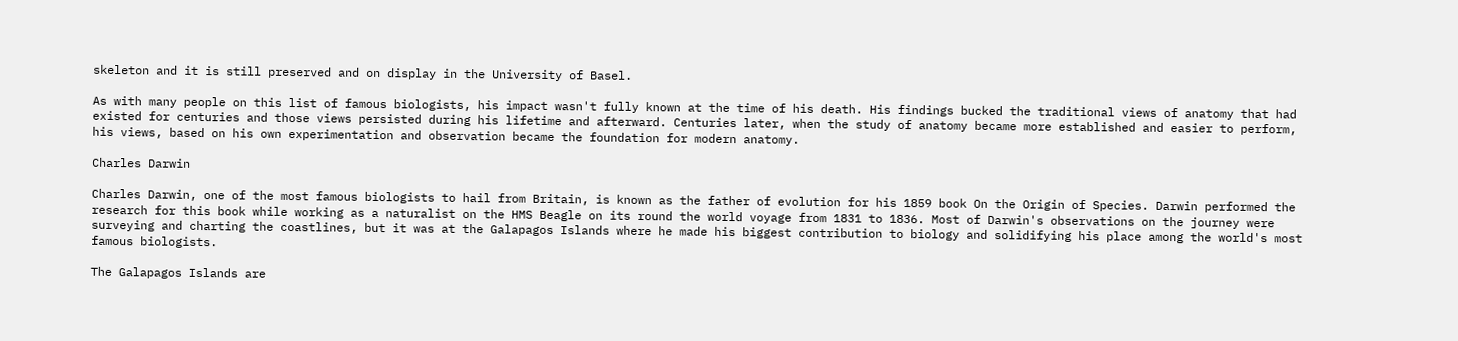skeleton and it is still preserved and on display in the University of Basel.

As with many people on this list of famous biologists, his impact wasn't fully known at the time of his death. His findings bucked the traditional views of anatomy that had existed for centuries and those views persisted during his lifetime and afterward. Centuries later, when the study of anatomy became more established and easier to perform, his views, based on his own experimentation and observation became the foundation for modern anatomy.

Charles Darwin

Charles Darwin, one of the most famous biologists to hail from Britain, is known as the father of evolution for his 1859 book On the Origin of Species. Darwin performed the research for this book while working as a naturalist on the HMS Beagle on its round the world voyage from 1831 to 1836. Most of Darwin's observations on the journey were surveying and charting the coastlines, but it was at the Galapagos Islands where he made his biggest contribution to biology and solidifying his place among the world's most famous biologists.

The Galapagos Islands are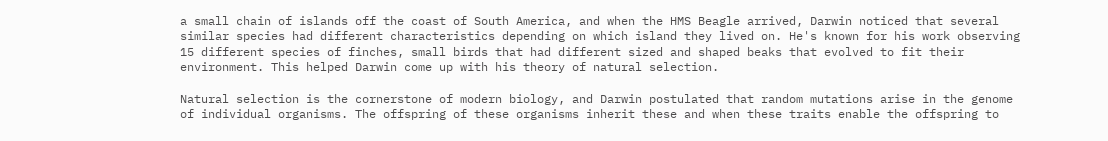a small chain of islands off the coast of South America, and when the HMS Beagle arrived, Darwin noticed that several similar species had different characteristics depending on which island they lived on. He's known for his work observing 15 different species of finches, small birds that had different sized and shaped beaks that evolved to fit their environment. This helped Darwin come up with his theory of natural selection.

Natural selection is the cornerstone of modern biology, and Darwin postulated that random mutations arise in the genome of individual organisms. The offspring of these organisms inherit these and when these traits enable the offspring to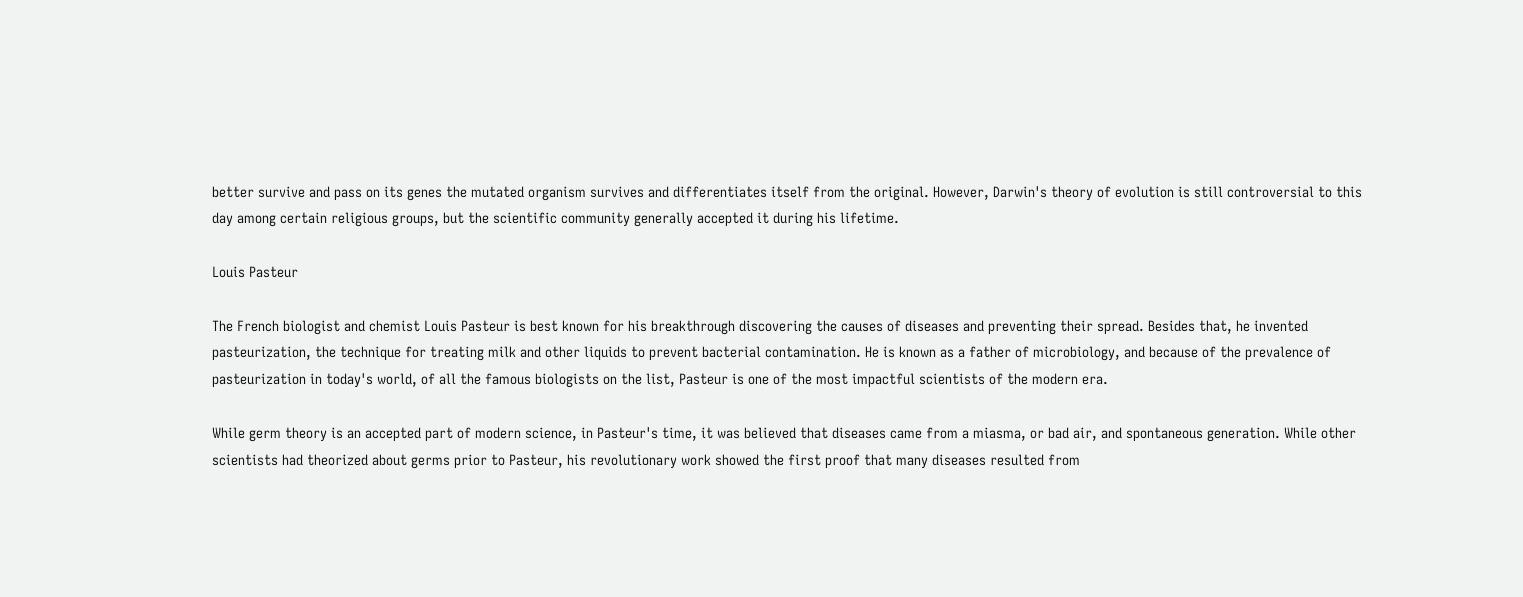better survive and pass on its genes the mutated organism survives and differentiates itself from the original. However, Darwin's theory of evolution is still controversial to this day among certain religious groups, but the scientific community generally accepted it during his lifetime.

Louis Pasteur

The French biologist and chemist Louis Pasteur is best known for his breakthrough discovering the causes of diseases and preventing their spread. Besides that, he invented pasteurization, the technique for treating milk and other liquids to prevent bacterial contamination. He is known as a father of microbiology, and because of the prevalence of pasteurization in today's world, of all the famous biologists on the list, Pasteur is one of the most impactful scientists of the modern era.

While germ theory is an accepted part of modern science, in Pasteur's time, it was believed that diseases came from a miasma, or bad air, and spontaneous generation. While other scientists had theorized about germs prior to Pasteur, his revolutionary work showed the first proof that many diseases resulted from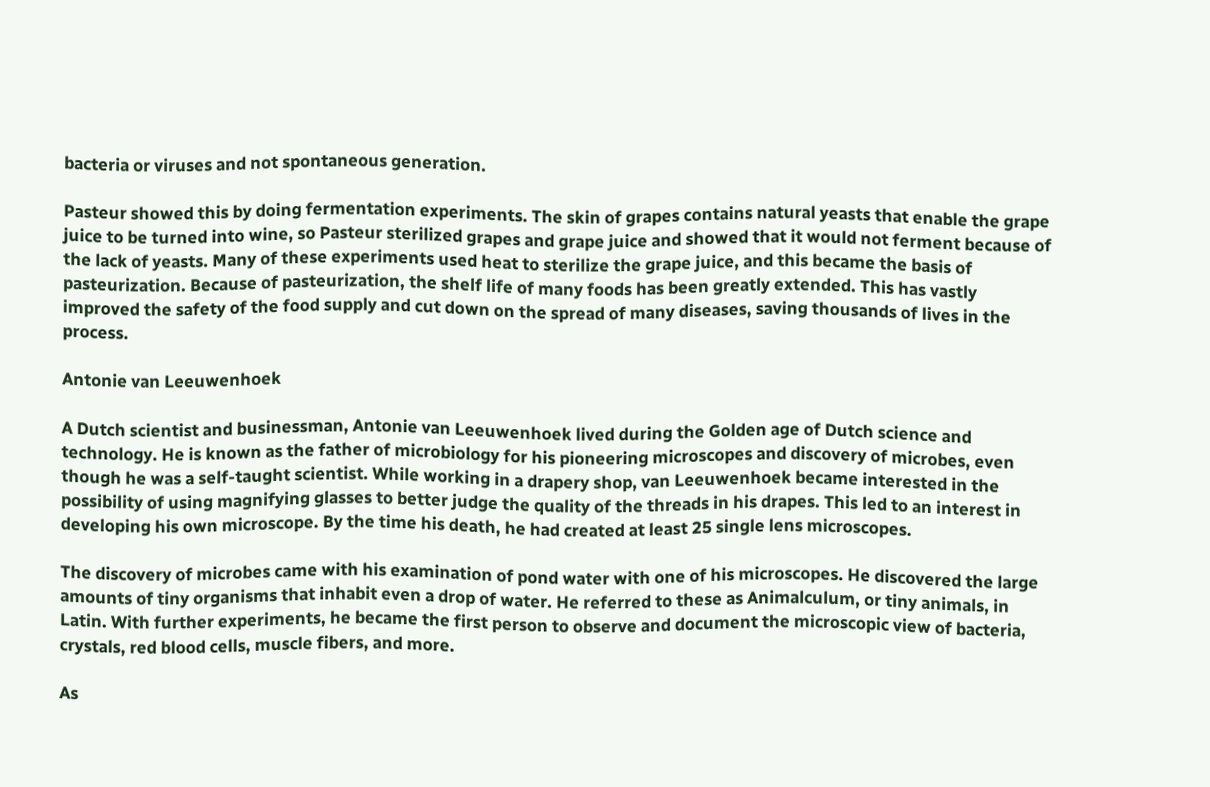bacteria or viruses and not spontaneous generation.

Pasteur showed this by doing fermentation experiments. The skin of grapes contains natural yeasts that enable the grape juice to be turned into wine, so Pasteur sterilized grapes and grape juice and showed that it would not ferment because of the lack of yeasts. Many of these experiments used heat to sterilize the grape juice, and this became the basis of pasteurization. Because of pasteurization, the shelf life of many foods has been greatly extended. This has vastly improved the safety of the food supply and cut down on the spread of many diseases, saving thousands of lives in the process.

Antonie van Leeuwenhoek

A Dutch scientist and businessman, Antonie van Leeuwenhoek lived during the Golden age of Dutch science and technology. He is known as the father of microbiology for his pioneering microscopes and discovery of microbes, even though he was a self-taught scientist. While working in a drapery shop, van Leeuwenhoek became interested in the possibility of using magnifying glasses to better judge the quality of the threads in his drapes. This led to an interest in developing his own microscope. By the time his death, he had created at least 25 single lens microscopes.

The discovery of microbes came with his examination of pond water with one of his microscopes. He discovered the large amounts of tiny organisms that inhabit even a drop of water. He referred to these as Animalculum, or tiny animals, in Latin. With further experiments, he became the first person to observe and document the microscopic view of bacteria, crystals, red blood cells, muscle fibers, and more.

As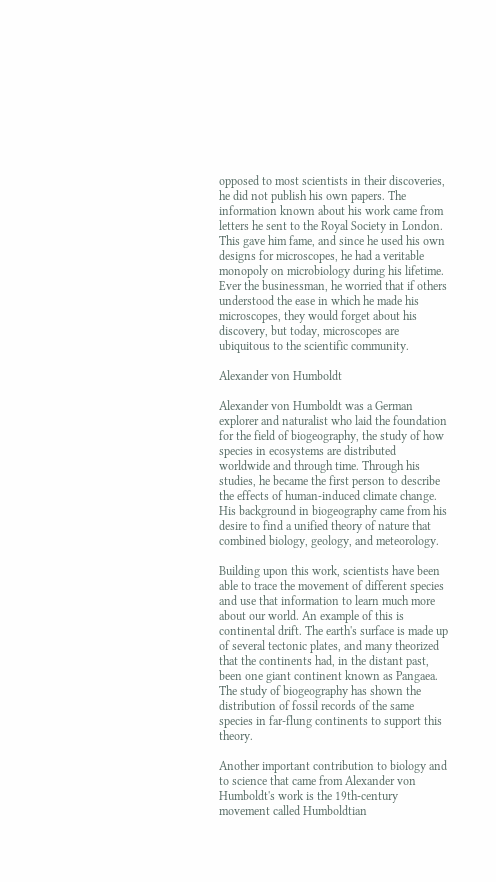opposed to most scientists in their discoveries, he did not publish his own papers. The information known about his work came from letters he sent to the Royal Society in London. This gave him fame, and since he used his own designs for microscopes, he had a veritable monopoly on microbiology during his lifetime. Ever the businessman, he worried that if others understood the ease in which he made his microscopes, they would forget about his discovery, but today, microscopes are ubiquitous to the scientific community.

Alexander von Humboldt

Alexander von Humboldt was a German explorer and naturalist who laid the foundation for the field of biogeography, the study of how species in ecosystems are distributed worldwide and through time. Through his studies, he became the first person to describe the effects of human-induced climate change. His background in biogeography came from his desire to find a unified theory of nature that combined biology, geology, and meteorology.

Building upon this work, scientists have been able to trace the movement of different species and use that information to learn much more about our world. An example of this is continental drift. The earth's surface is made up of several tectonic plates, and many theorized that the continents had, in the distant past, been one giant continent known as Pangaea. The study of biogeography has shown the distribution of fossil records of the same species in far-flung continents to support this theory.

Another important contribution to biology and to science that came from Alexander von Humboldt's work is the 19th-century movement called Humboldtian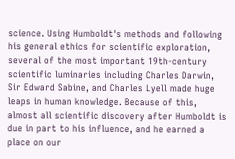science. Using Humboldt's methods and following his general ethics for scientific exploration, several of the most important 19th-century scientific luminaries including Charles Darwin, Sir Edward Sabine, and Charles Lyell made huge leaps in human knowledge. Because of this, almost all scientific discovery after Humboldt is due in part to his influence, and he earned a place on our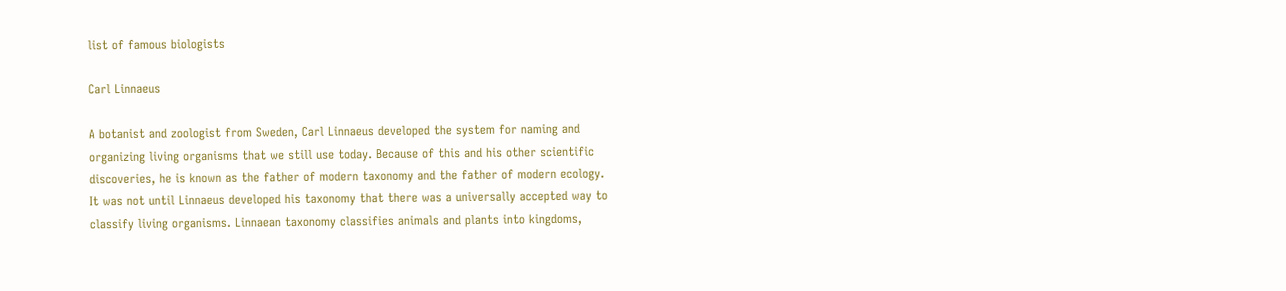list of famous biologists

Carl Linnaeus

A botanist and zoologist from Sweden, Carl Linnaeus developed the system for naming and organizing living organisms that we still use today. Because of this and his other scientific discoveries, he is known as the father of modern taxonomy and the father of modern ecology. It was not until Linnaeus developed his taxonomy that there was a universally accepted way to classify living organisms. Linnaean taxonomy classifies animals and plants into kingdoms,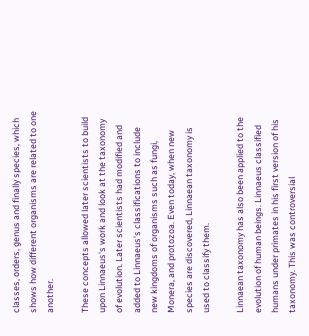classes, orders, genus and finally species, which shows how different organisms are related to one another.

These concepts allowed later scientists to build upon Linnaeus's work and look at the taxonomy of evolution. Later scientists had modified and added to Linnaeus's classifications to include new kingdoms of organisms such as fungi, Monera, and protozoa. Even today, when new species are discovered, Linnaean taxonomy is used to classify them.

Linnaean taxonomy has also been applied to the evolution of human beings. Linnaeus classified humans under primates in his first version of his taxonomy. This was controversial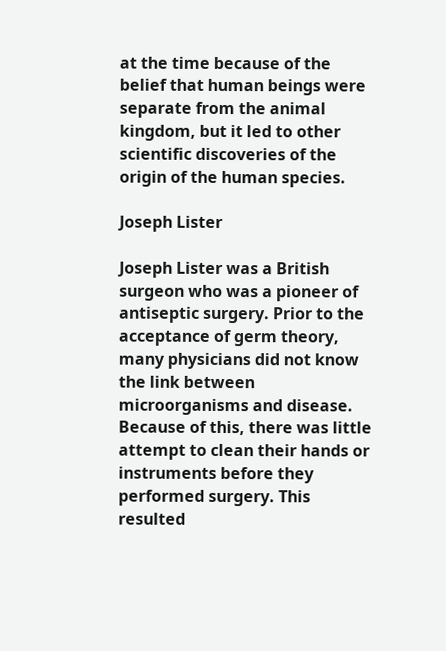at the time because of the belief that human beings were separate from the animal kingdom, but it led to other scientific discoveries of the origin of the human species.

Joseph Lister

Joseph Lister was a British surgeon who was a pioneer of antiseptic surgery. Prior to the acceptance of germ theory, many physicians did not know the link between microorganisms and disease. Because of this, there was little attempt to clean their hands or instruments before they performed surgery. This resulted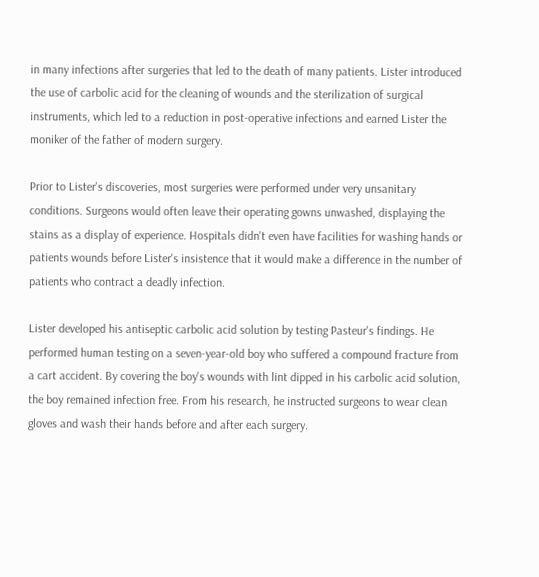in many infections after surgeries that led to the death of many patients. Lister introduced the use of carbolic acid for the cleaning of wounds and the sterilization of surgical instruments, which led to a reduction in post-operative infections and earned Lister the moniker of the father of modern surgery.

Prior to Lister's discoveries, most surgeries were performed under very unsanitary conditions. Surgeons would often leave their operating gowns unwashed, displaying the stains as a display of experience. Hospitals didn't even have facilities for washing hands or patients wounds before Lister's insistence that it would make a difference in the number of patients who contract a deadly infection.

Lister developed his antiseptic carbolic acid solution by testing Pasteur's findings. He performed human testing on a seven-year-old boy who suffered a compound fracture from a cart accident. By covering the boy's wounds with lint dipped in his carbolic acid solution, the boy remained infection free. From his research, he instructed surgeons to wear clean gloves and wash their hands before and after each surgery.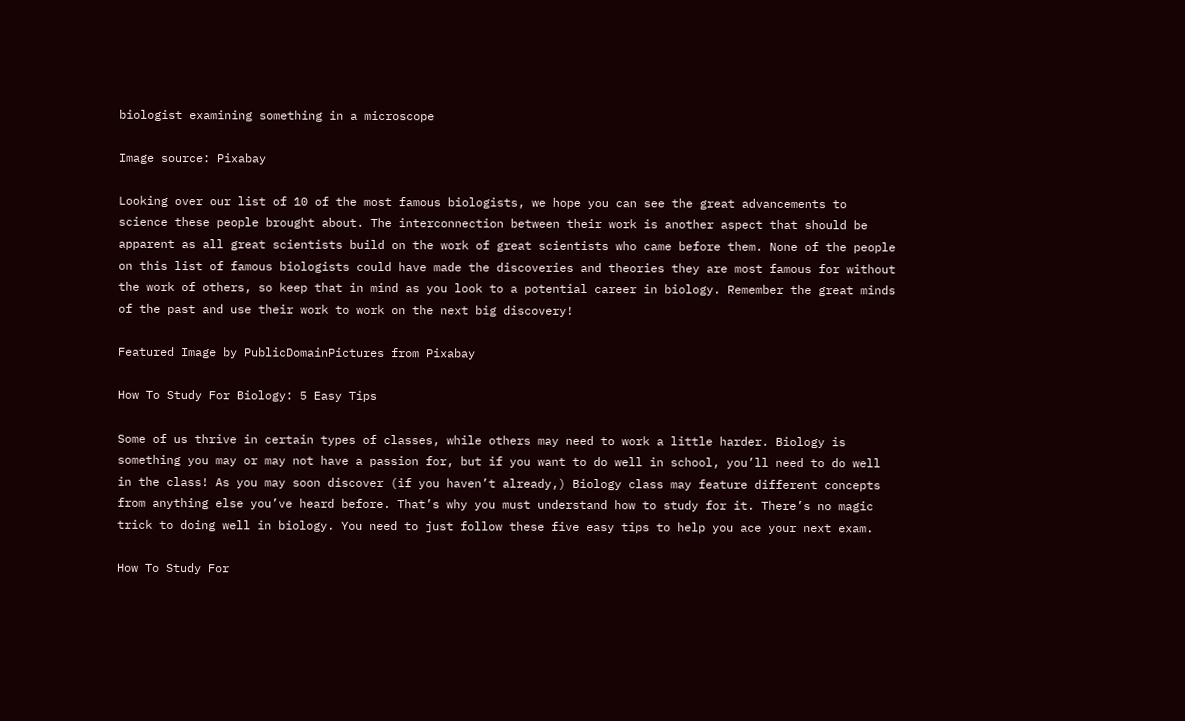biologist examining something in a microscope

Image source: Pixabay

Looking over our list of 10 of the most famous biologists, we hope you can see the great advancements to science these people brought about. The interconnection between their work is another aspect that should be apparent as all great scientists build on the work of great scientists who came before them. None of the people on this list of famous biologists could have made the discoveries and theories they are most famous for without the work of others, so keep that in mind as you look to a potential career in biology. Remember the great minds of the past and use their work to work on the next big discovery!

Featured Image by PublicDomainPictures from Pixabay

How To Study For Biology: 5 Easy Tips

Some of us thrive in certain types of classes, while others may need to work a little harder. Biology is something you may or may not have a passion for, but if you want to do well in school, you’ll need to do well in the class! As you may soon discover (if you haven’t already,) Biology class may feature different concepts from anything else you’ve heard before. That’s why you must understand how to study for it. There’s no magic trick to doing well in biology. You need to just follow these five easy tips to help you ace your next exam.

How To Study For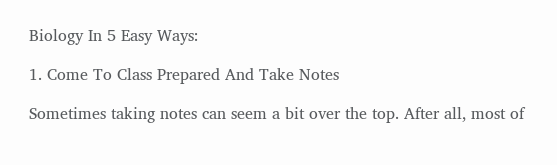Biology In 5 Easy Ways:

1. Come To Class Prepared And Take Notes

Sometimes taking notes can seem a bit over the top. After all, most of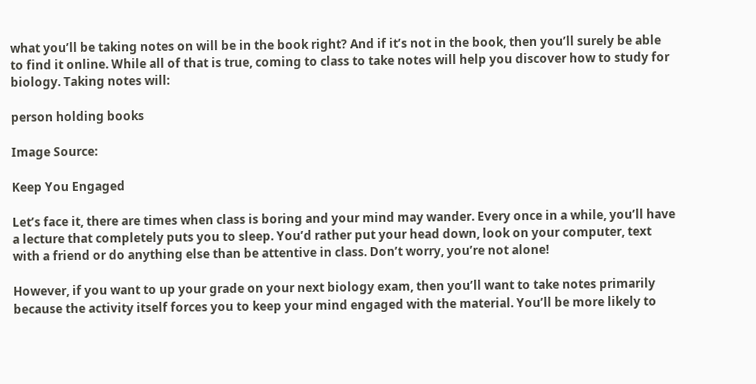what you’ll be taking notes on will be in the book right? And if it’s not in the book, then you’ll surely be able to find it online. While all of that is true, coming to class to take notes will help you discover how to study for biology. Taking notes will:

person holding books

Image Source:

Keep You Engaged

Let’s face it, there are times when class is boring and your mind may wander. Every once in a while, you’ll have a lecture that completely puts you to sleep. You’d rather put your head down, look on your computer, text with a friend or do anything else than be attentive in class. Don’t worry, you’re not alone!

However, if you want to up your grade on your next biology exam, then you’ll want to take notes primarily because the activity itself forces you to keep your mind engaged with the material. You’ll be more likely to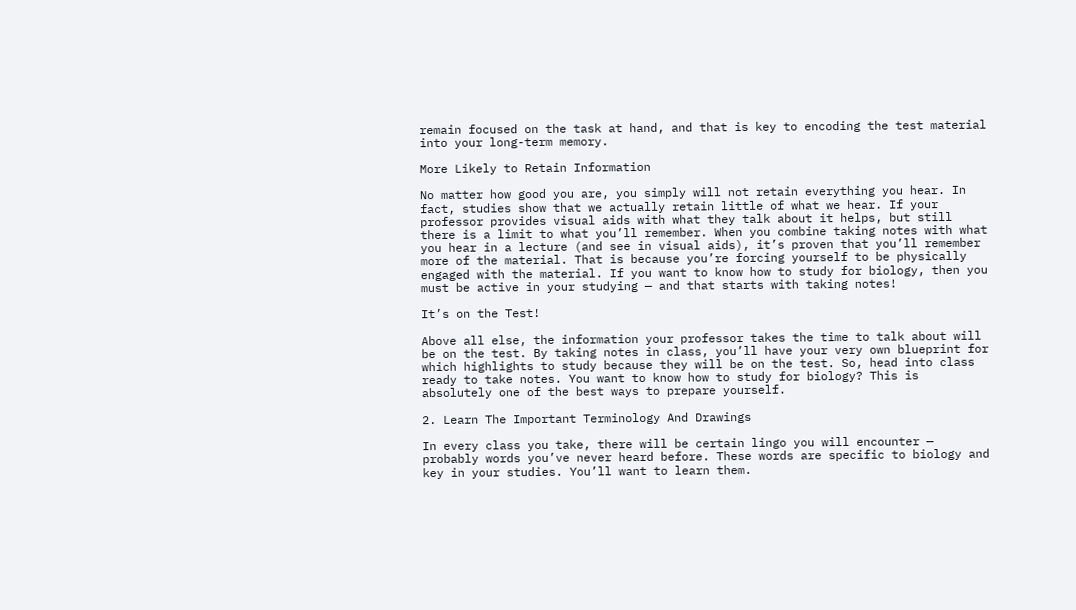remain focused on the task at hand, and that is key to encoding the test material into your long-term memory.

More Likely to Retain Information

No matter how good you are, you simply will not retain everything you hear. In fact, studies show that we actually retain little of what we hear. If your professor provides visual aids with what they talk about it helps, but still there is a limit to what you’ll remember. When you combine taking notes with what you hear in a lecture (and see in visual aids), it’s proven that you’ll remember more of the material. That is because you’re forcing yourself to be physically engaged with the material. If you want to know how to study for biology, then you must be active in your studying — and that starts with taking notes!

It’s on the Test!

Above all else, the information your professor takes the time to talk about will be on the test. By taking notes in class, you’ll have your very own blueprint for which highlights to study because they will be on the test. So, head into class ready to take notes. You want to know how to study for biology? This is absolutely one of the best ways to prepare yourself.

2. Learn The Important Terminology And Drawings

In every class you take, there will be certain lingo you will encounter — probably words you’ve never heard before. These words are specific to biology and key in your studies. You’ll want to learn them.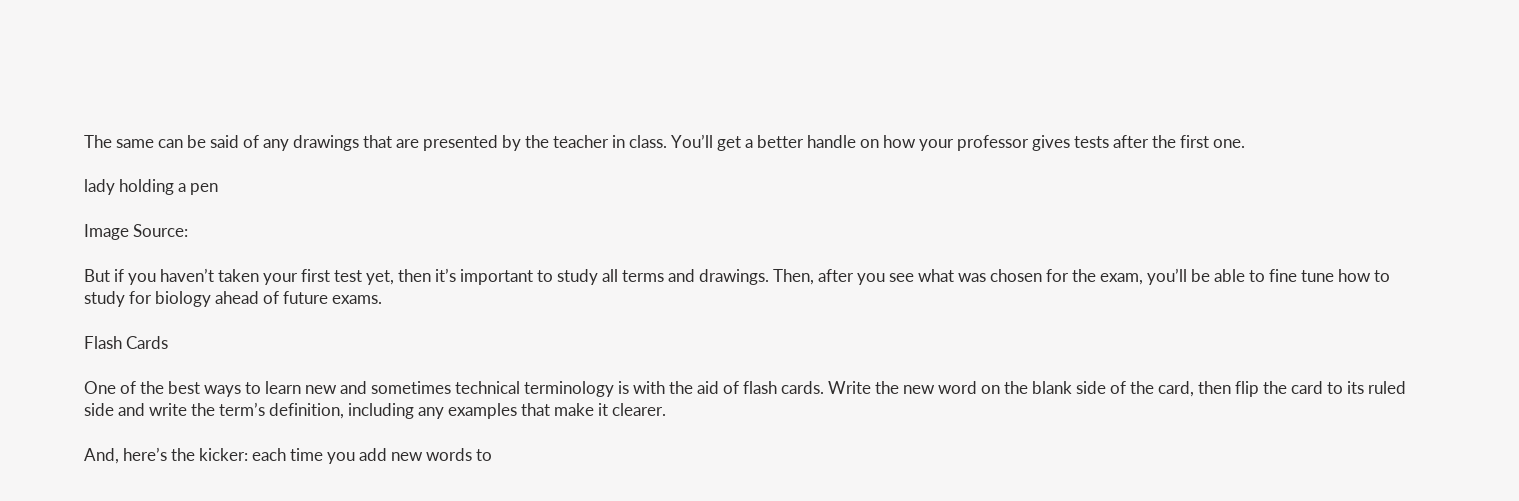The same can be said of any drawings that are presented by the teacher in class. You’ll get a better handle on how your professor gives tests after the first one.

lady holding a pen

Image Source:

But if you haven’t taken your first test yet, then it’s important to study all terms and drawings. Then, after you see what was chosen for the exam, you’ll be able to fine tune how to study for biology ahead of future exams.

Flash Cards

One of the best ways to learn new and sometimes technical terminology is with the aid of flash cards. Write the new word on the blank side of the card, then flip the card to its ruled side and write the term’s definition, including any examples that make it clearer.

And, here’s the kicker: each time you add new words to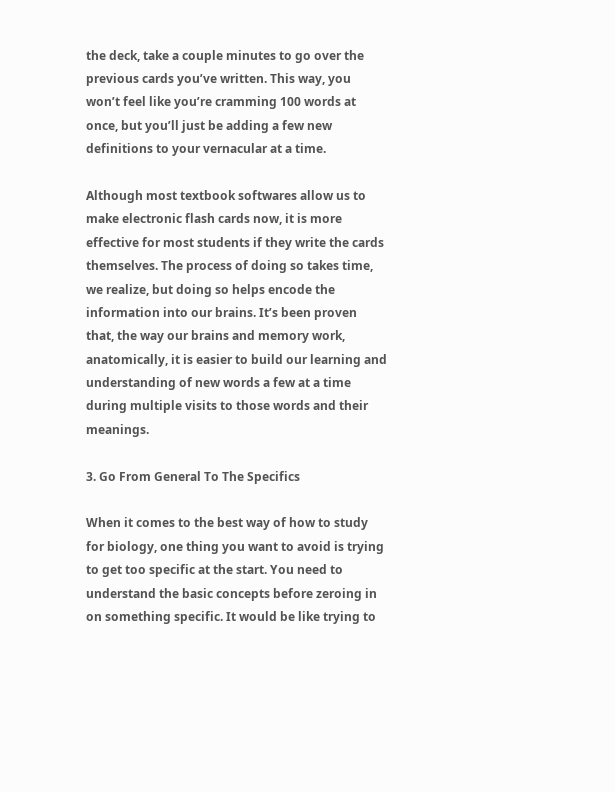the deck, take a couple minutes to go over the previous cards you’ve written. This way, you won’t feel like you’re cramming 100 words at once, but you’ll just be adding a few new definitions to your vernacular at a time.

Although most textbook softwares allow us to make electronic flash cards now, it is more effective for most students if they write the cards themselves. The process of doing so takes time, we realize, but doing so helps encode the information into our brains. It’s been proven that, the way our brains and memory work, anatomically, it is easier to build our learning and understanding of new words a few at a time during multiple visits to those words and their meanings.

3. Go From General To The Specifics

When it comes to the best way of how to study for biology, one thing you want to avoid is trying to get too specific at the start. You need to understand the basic concepts before zeroing in on something specific. It would be like trying to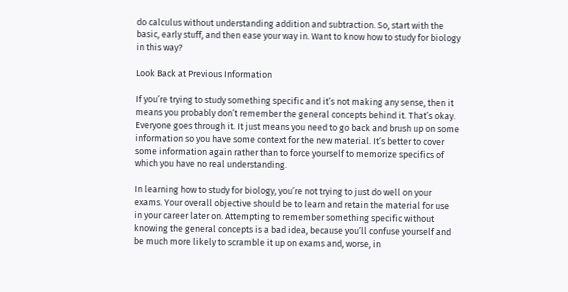do calculus without understanding addition and subtraction. So, start with the basic, early stuff, and then ease your way in. Want to know how to study for biology in this way?

Look Back at Previous Information

If you’re trying to study something specific and it’s not making any sense, then it means you probably don’t remember the general concepts behind it. That’s okay. Everyone goes through it. It just means you need to go back and brush up on some information so you have some context for the new material. It’s better to cover some information again rather than to force yourself to memorize specifics of which you have no real understanding.

In learning how to study for biology, you’re not trying to just do well on your exams. Your overall objective should be to learn and retain the material for use in your career later on. Attempting to remember something specific without knowing the general concepts is a bad idea, because you’ll confuse yourself and be much more likely to scramble it up on exams and, worse, in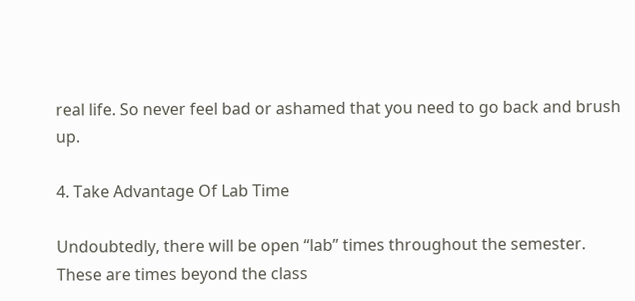real life. So never feel bad or ashamed that you need to go back and brush up.

4. Take Advantage Of Lab Time

Undoubtedly, there will be open “lab” times throughout the semester. These are times beyond the class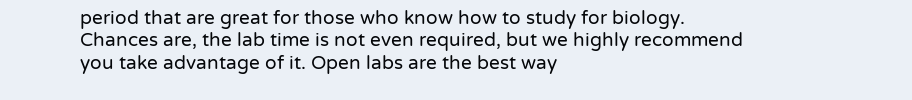period that are great for those who know how to study for biology. Chances are, the lab time is not even required, but we highly recommend you take advantage of it. Open labs are the best way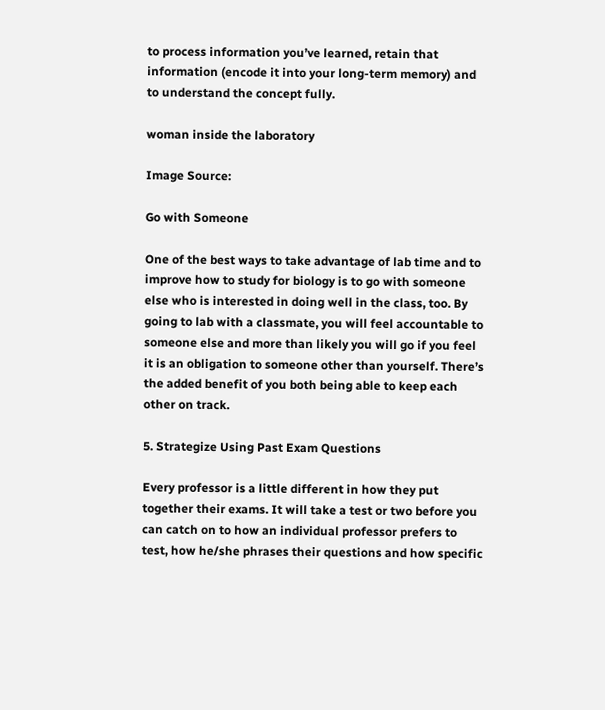to process information you’ve learned, retain that information (encode it into your long-term memory) and to understand the concept fully.

woman inside the laboratory

Image Source:

Go with Someone

One of the best ways to take advantage of lab time and to improve how to study for biology is to go with someone else who is interested in doing well in the class, too. By going to lab with a classmate, you will feel accountable to someone else and more than likely you will go if you feel it is an obligation to someone other than yourself. There’s the added benefit of you both being able to keep each other on track.

5. Strategize Using Past Exam Questions

Every professor is a little different in how they put together their exams. It will take a test or two before you can catch on to how an individual professor prefers to test, how he/she phrases their questions and how specific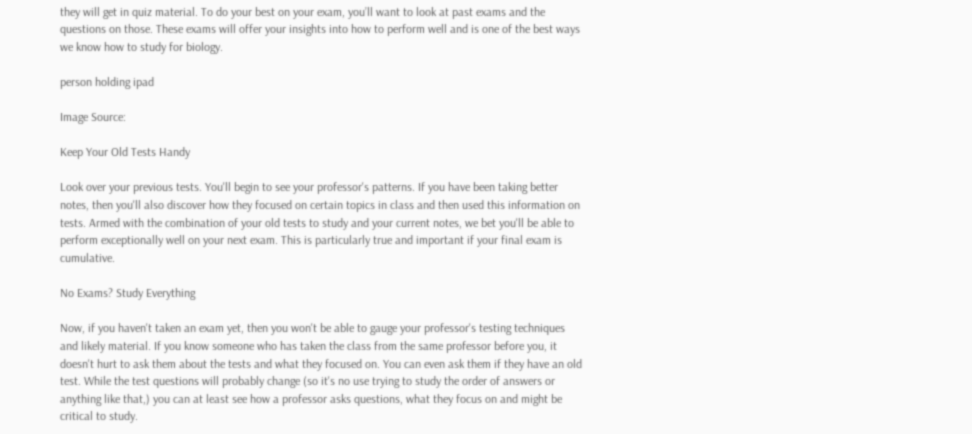they will get in quiz material. To do your best on your exam, you’ll want to look at past exams and the questions on those. These exams will offer your insights into how to perform well and is one of the best ways we know how to study for biology.

person holding ipad

Image Source:

Keep Your Old Tests Handy

Look over your previous tests. You'll begin to see your professor's patterns. If you have been taking better notes, then you'll also discover how they focused on certain topics in class and then used this information on tests. Armed with the combination of your old tests to study and your current notes, we bet you'll be able to perform exceptionally well on your next exam. This is particularly true and important if your final exam is cumulative.

No Exams? Study Everything

Now, if you haven't taken an exam yet, then you won't be able to gauge your professor's testing techniques and likely material. If you know someone who has taken the class from the same professor before you, it doesn't hurt to ask them about the tests and what they focused on. You can even ask them if they have an old test. While the test questions will probably change (so it's no use trying to study the order of answers or anything like that,) you can at least see how a professor asks questions, what they focus on and might be critical to study.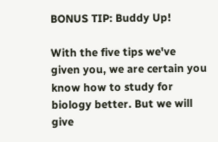BONUS TIP: Buddy Up!

With the five tips we've given you, we are certain you know how to study for biology better. But we will give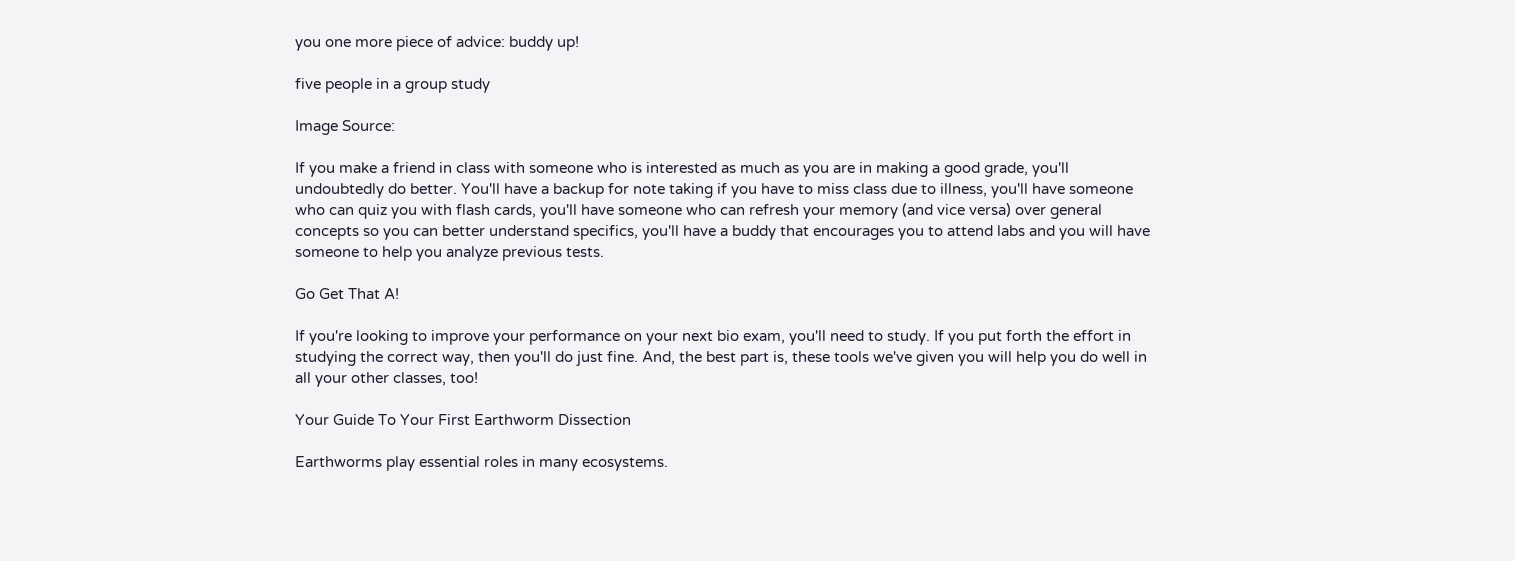you one more piece of advice: buddy up!

five people in a group study

Image Source:

If you make a friend in class with someone who is interested as much as you are in making a good grade, you'll undoubtedly do better. You'll have a backup for note taking if you have to miss class due to illness, you'll have someone who can quiz you with flash cards, you'll have someone who can refresh your memory (and vice versa) over general concepts so you can better understand specifics, you'll have a buddy that encourages you to attend labs and you will have someone to help you analyze previous tests.

Go Get That A!

If you're looking to improve your performance on your next bio exam, you'll need to study. If you put forth the effort in studying the correct way, then you'll do just fine. And, the best part is, these tools we've given you will help you do well in all your other classes, too!

Your Guide To Your First Earthworm Dissection

Earthworms play essential roles in many ecosystems.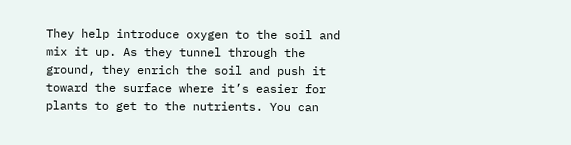They help introduce oxygen to the soil and mix it up. As they tunnel through the ground, they enrich the soil and push it toward the surface where it’s easier for plants to get to the nutrients. You can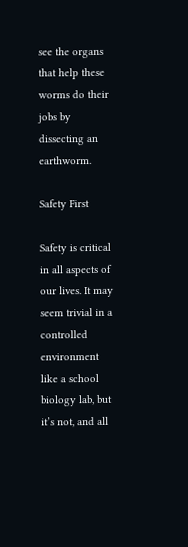see the organs that help these worms do their jobs by dissecting an earthworm.

Safety First

Safety is critical in all aspects of our lives. It may seem trivial in a controlled environment like a school biology lab, but it’s not, and all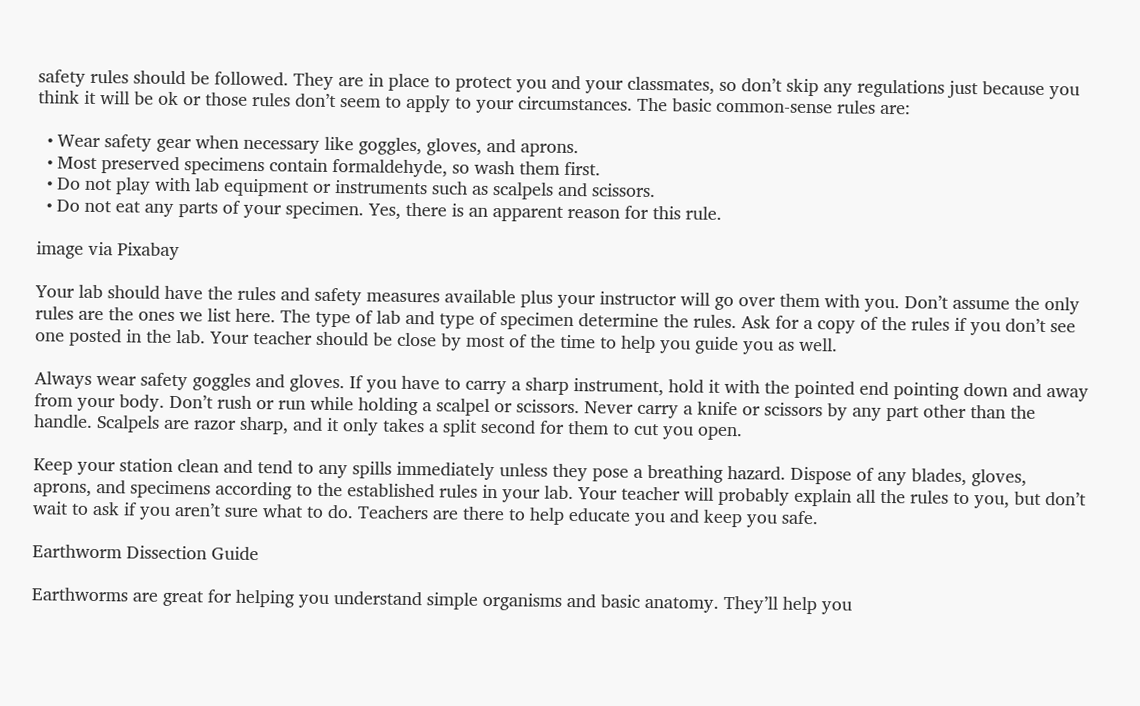safety rules should be followed. They are in place to protect you and your classmates, so don’t skip any regulations just because you think it will be ok or those rules don’t seem to apply to your circumstances. The basic common-sense rules are:

  • Wear safety gear when necessary like goggles, gloves, and aprons.
  • Most preserved specimens contain formaldehyde, so wash them first.
  • Do not play with lab equipment or instruments such as scalpels and scissors.
  • Do not eat any parts of your specimen. Yes, there is an apparent reason for this rule.

image via Pixabay

Your lab should have the rules and safety measures available plus your instructor will go over them with you. Don’t assume the only rules are the ones we list here. The type of lab and type of specimen determine the rules. Ask for a copy of the rules if you don’t see one posted in the lab. Your teacher should be close by most of the time to help you guide you as well.

Always wear safety goggles and gloves. If you have to carry a sharp instrument, hold it with the pointed end pointing down and away from your body. Don’t rush or run while holding a scalpel or scissors. Never carry a knife or scissors by any part other than the handle. Scalpels are razor sharp, and it only takes a split second for them to cut you open.

Keep your station clean and tend to any spills immediately unless they pose a breathing hazard. Dispose of any blades, gloves, aprons, and specimens according to the established rules in your lab. Your teacher will probably explain all the rules to you, but don’t wait to ask if you aren’t sure what to do. Teachers are there to help educate you and keep you safe.

Earthworm Dissection Guide

Earthworms are great for helping you understand simple organisms and basic anatomy. They’ll help you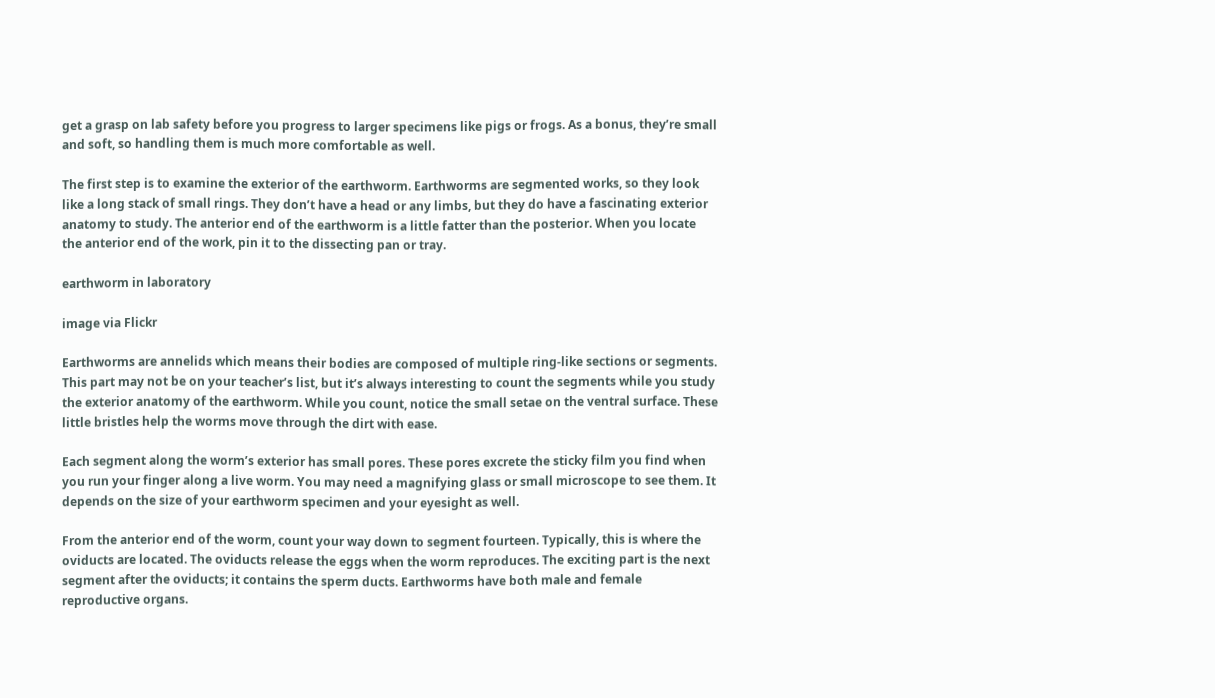get a grasp on lab safety before you progress to larger specimens like pigs or frogs. As a bonus, they’re small and soft, so handling them is much more comfortable as well.

The first step is to examine the exterior of the earthworm. Earthworms are segmented works, so they look like a long stack of small rings. They don’t have a head or any limbs, but they do have a fascinating exterior anatomy to study. The anterior end of the earthworm is a little fatter than the posterior. When you locate the anterior end of the work, pin it to the dissecting pan or tray.

earthworm in laboratory

image via Flickr

Earthworms are annelids which means their bodies are composed of multiple ring-like sections or segments. This part may not be on your teacher’s list, but it’s always interesting to count the segments while you study the exterior anatomy of the earthworm. While you count, notice the small setae on the ventral surface. These little bristles help the worms move through the dirt with ease.

Each segment along the worm’s exterior has small pores. These pores excrete the sticky film you find when you run your finger along a live worm. You may need a magnifying glass or small microscope to see them. It depends on the size of your earthworm specimen and your eyesight as well.

From the anterior end of the worm, count your way down to segment fourteen. Typically, this is where the oviducts are located. The oviducts release the eggs when the worm reproduces. The exciting part is the next segment after the oviducts; it contains the sperm ducts. Earthworms have both male and female reproductive organs.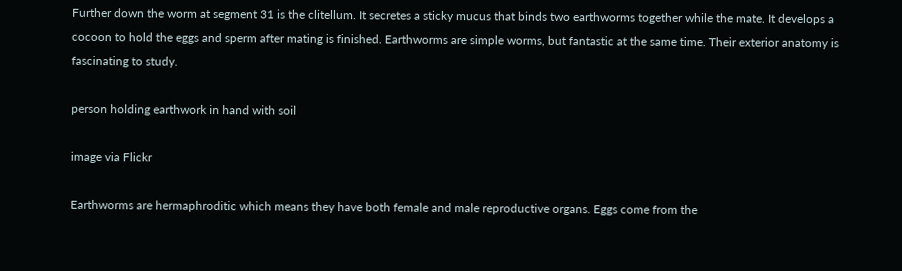Further down the worm at segment 31 is the clitellum. It secretes a sticky mucus that binds two earthworms together while the mate. It develops a cocoon to hold the eggs and sperm after mating is finished. Earthworms are simple worms, but fantastic at the same time. Their exterior anatomy is fascinating to study.

person holding earthwork in hand with soil

image via Flickr

Earthworms are hermaphroditic which means they have both female and male reproductive organs. Eggs come from the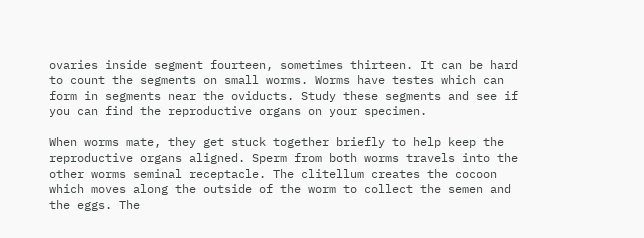ovaries inside segment fourteen, sometimes thirteen. It can be hard to count the segments on small worms. Worms have testes which can form in segments near the oviducts. Study these segments and see if you can find the reproductive organs on your specimen.

When worms mate, they get stuck together briefly to help keep the reproductive organs aligned. Sperm from both worms travels into the other worms seminal receptacle. The clitellum creates the cocoon which moves along the outside of the worm to collect the semen and the eggs. The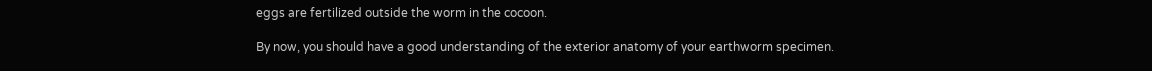eggs are fertilized outside the worm in the cocoon.

By now, you should have a good understanding of the exterior anatomy of your earthworm specimen.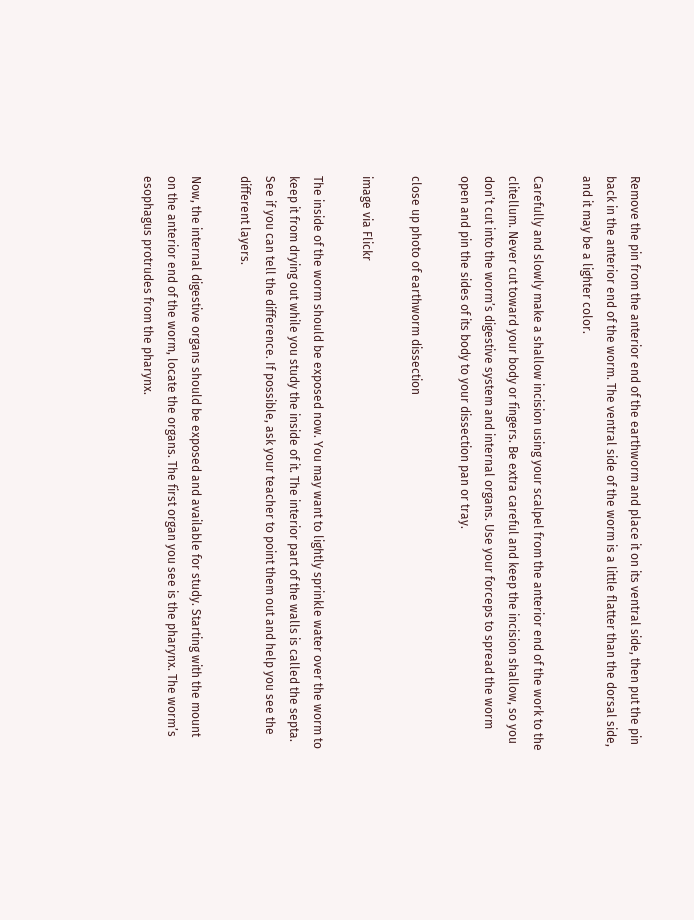Remove the pin from the anterior end of the earthworm and place it on its ventral side, then put the pin back in the anterior end of the worm. The ventral side of the worm is a little flatter than the dorsal side, and it may be a lighter color.

Carefully and slowly make a shallow incision using your scalpel from the anterior end of the work to the clitellum. Never cut toward your body or fingers. Be extra careful and keep the incision shallow, so you don’t cut into the worm’s digestive system and internal organs. Use your forceps to spread the worm open and pin the sides of its body to your dissection pan or tray.

close up photo of earthworm dissection

image via Flickr

The inside of the worm should be exposed now. You may want to lightly sprinkle water over the worm to keep it from drying out while you study the inside of it. The interior part of the walls is called the septa. See if you can tell the difference. If possible, ask your teacher to point them out and help you see the different layers.

Now, the internal digestive organs should be exposed and available for study. Starting with the mount on the anterior end of the worm, locate the organs. The first organ you see is the pharynx. The worm’s esophagus protrudes from the pharynx.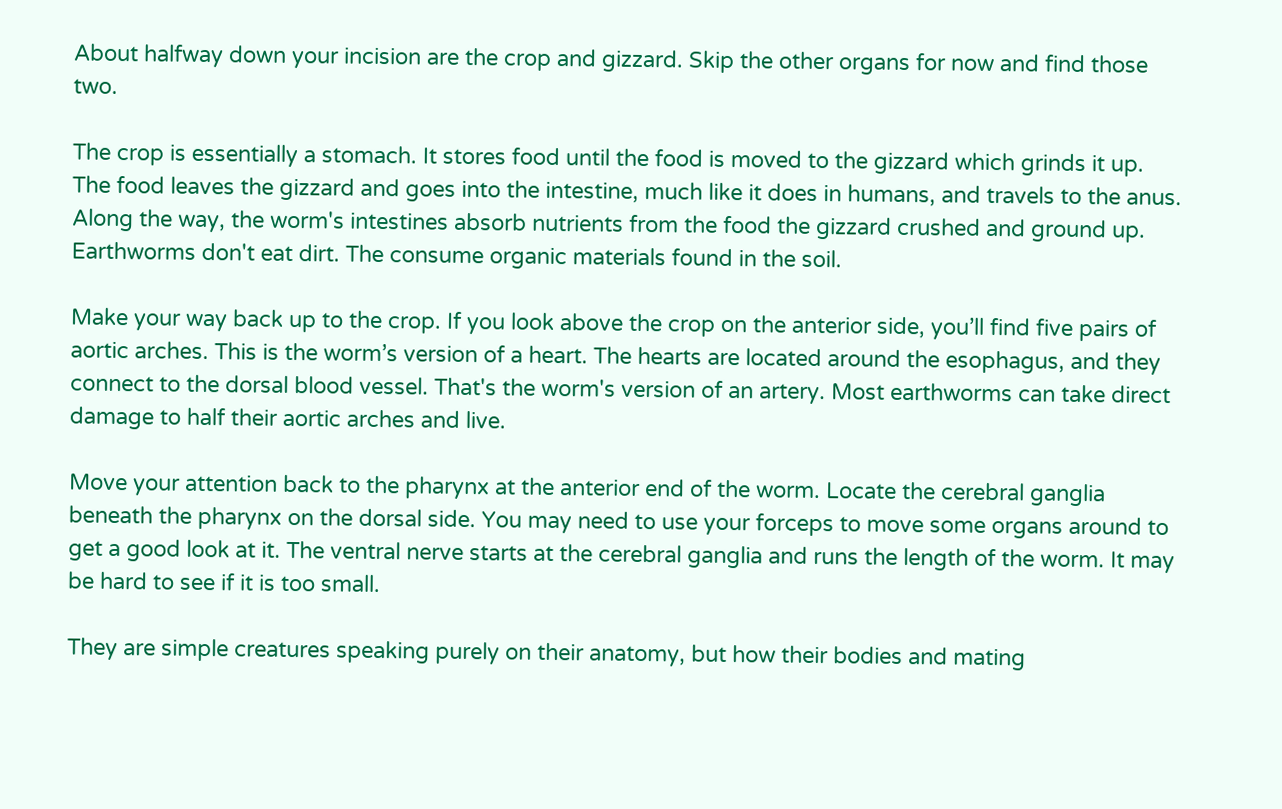About halfway down your incision are the crop and gizzard. Skip the other organs for now and find those two.

The crop is essentially a stomach. It stores food until the food is moved to the gizzard which grinds it up. The food leaves the gizzard and goes into the intestine, much like it does in humans, and travels to the anus. Along the way, the worm's intestines absorb nutrients from the food the gizzard crushed and ground up. Earthworms don't eat dirt. The consume organic materials found in the soil.

Make your way back up to the crop. If you look above the crop on the anterior side, you’ll find five pairs of aortic arches. This is the worm’s version of a heart. The hearts are located around the esophagus, and they connect to the dorsal blood vessel. That's the worm's version of an artery. Most earthworms can take direct damage to half their aortic arches and live.

Move your attention back to the pharynx at the anterior end of the worm. Locate the cerebral ganglia beneath the pharynx on the dorsal side. You may need to use your forceps to move some organs around to get a good look at it. The ventral nerve starts at the cerebral ganglia and runs the length of the worm. It may be hard to see if it is too small.

They are simple creatures speaking purely on their anatomy, but how their bodies and mating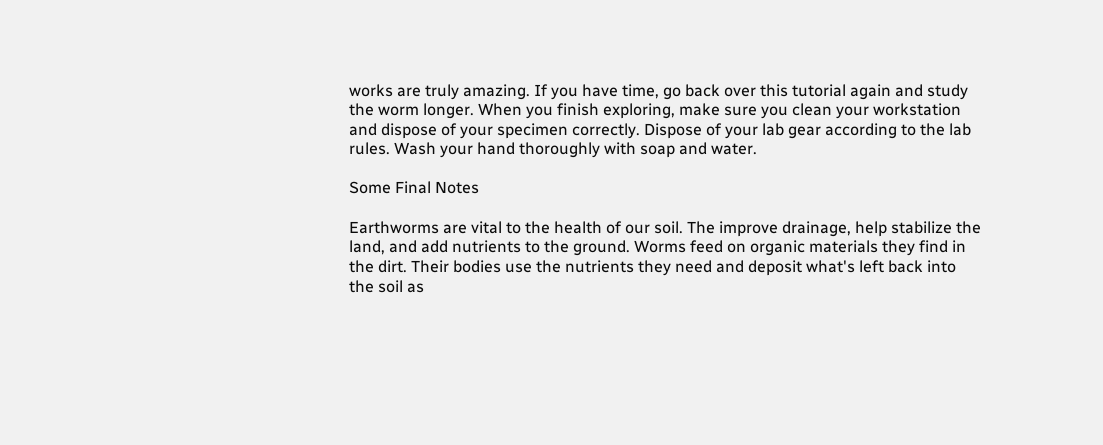works are truly amazing. If you have time, go back over this tutorial again and study the worm longer. When you finish exploring, make sure you clean your workstation and dispose of your specimen correctly. Dispose of your lab gear according to the lab rules. Wash your hand thoroughly with soap and water.

Some Final Notes

Earthworms are vital to the health of our soil. The improve drainage, help stabilize the land, and add nutrients to the ground. Worms feed on organic materials they find in the dirt. Their bodies use the nutrients they need and deposit what's left back into the soil as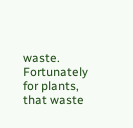waste. Fortunately for plants, that waste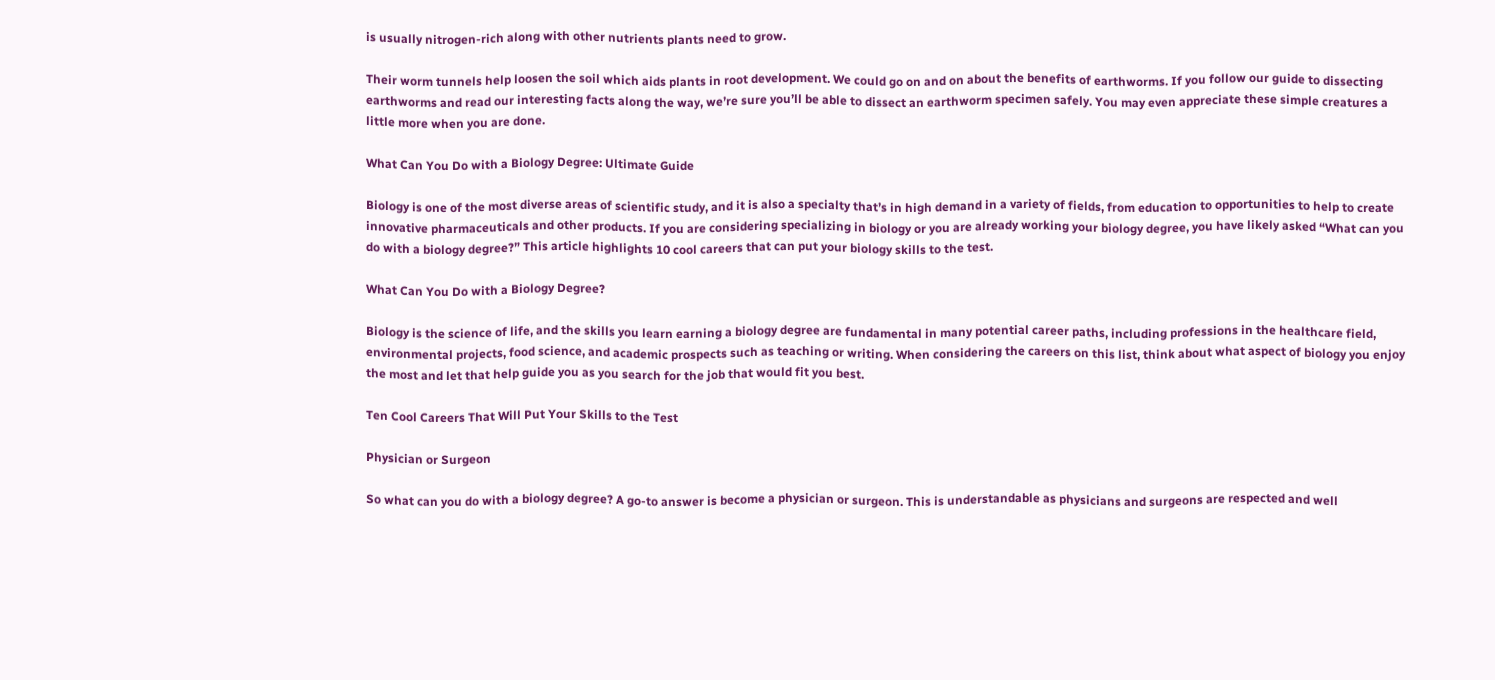is usually nitrogen-rich along with other nutrients plants need to grow.

Their worm tunnels help loosen the soil which aids plants in root development. We could go on and on about the benefits of earthworms. If you follow our guide to dissecting earthworms and read our interesting facts along the way, we’re sure you’ll be able to dissect an earthworm specimen safely. You may even appreciate these simple creatures a little more when you are done.

What Can You Do with a Biology Degree: Ultimate Guide

Biology is one of the most diverse areas of scientific study, and it is also a specialty that’s in high demand in a variety of fields, from education to opportunities to help to create innovative pharmaceuticals and other products. If you are considering specializing in biology or you are already working your biology degree, you have likely asked “What can you do with a biology degree?” This article highlights 10 cool careers that can put your biology skills to the test.

What Can You Do with a Biology Degree?

Biology is the science of life, and the skills you learn earning a biology degree are fundamental in many potential career paths, including professions in the healthcare field, environmental projects, food science, and academic prospects such as teaching or writing. When considering the careers on this list, think about what aspect of biology you enjoy the most and let that help guide you as you search for the job that would fit you best.

Ten Cool Careers That Will Put Your Skills to the Test

Physician or Surgeon

So what can you do with a biology degree? A go-to answer is become a physician or surgeon. This is understandable as physicians and surgeons are respected and well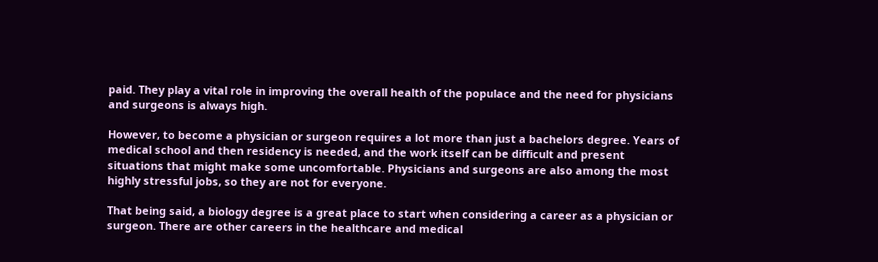paid. They play a vital role in improving the overall health of the populace and the need for physicians and surgeons is always high.

However, to become a physician or surgeon requires a lot more than just a bachelors degree. Years of medical school and then residency is needed, and the work itself can be difficult and present situations that might make some uncomfortable. Physicians and surgeons are also among the most highly stressful jobs, so they are not for everyone.

That being said, a biology degree is a great place to start when considering a career as a physician or surgeon. There are other careers in the healthcare and medical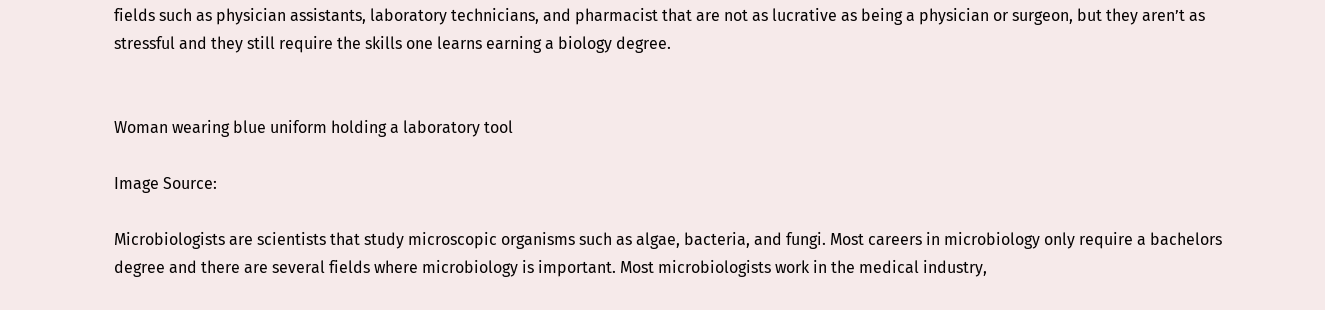fields such as physician assistants, laboratory technicians, and pharmacist that are not as lucrative as being a physician or surgeon, but they aren’t as stressful and they still require the skills one learns earning a biology degree.


Woman wearing blue uniform holding a laboratory tool

Image Source:

Microbiologists are scientists that study microscopic organisms such as algae, bacteria, and fungi. Most careers in microbiology only require a bachelors degree and there are several fields where microbiology is important. Most microbiologists work in the medical industry,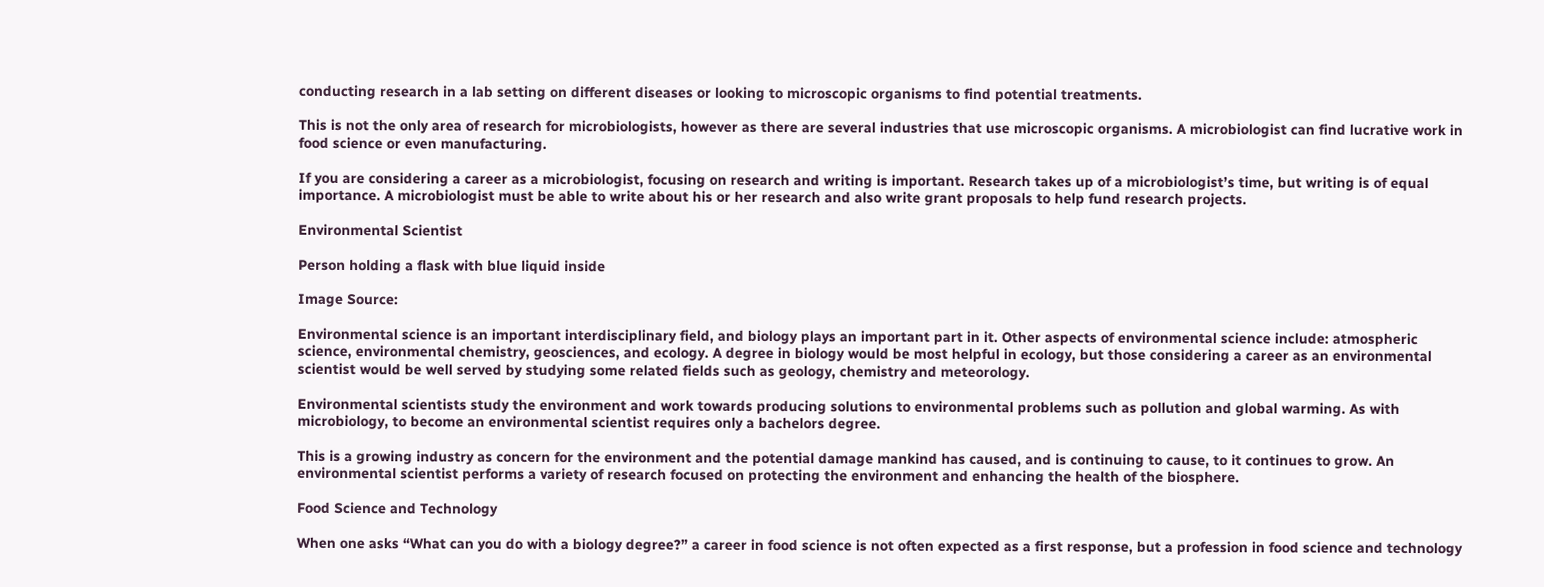conducting research in a lab setting on different diseases or looking to microscopic organisms to find potential treatments.

This is not the only area of research for microbiologists, however as there are several industries that use microscopic organisms. A microbiologist can find lucrative work in food science or even manufacturing.

If you are considering a career as a microbiologist, focusing on research and writing is important. Research takes up of a microbiologist’s time, but writing is of equal importance. A microbiologist must be able to write about his or her research and also write grant proposals to help fund research projects.

Environmental Scientist

Person holding a flask with blue liquid inside

Image Source:

Environmental science is an important interdisciplinary field, and biology plays an important part in it. Other aspects of environmental science include: atmospheric science, environmental chemistry, geosciences, and ecology. A degree in biology would be most helpful in ecology, but those considering a career as an environmental scientist would be well served by studying some related fields such as geology, chemistry and meteorology.

Environmental scientists study the environment and work towards producing solutions to environmental problems such as pollution and global warming. As with microbiology, to become an environmental scientist requires only a bachelors degree.

This is a growing industry as concern for the environment and the potential damage mankind has caused, and is continuing to cause, to it continues to grow. An environmental scientist performs a variety of research focused on protecting the environment and enhancing the health of the biosphere.

Food Science and Technology

When one asks “What can you do with a biology degree?” a career in food science is not often expected as a first response, but a profession in food science and technology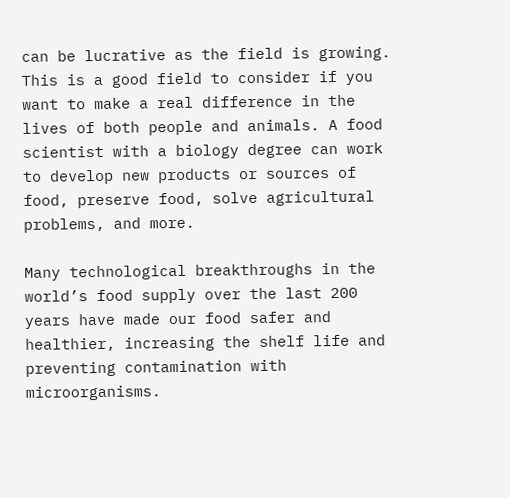can be lucrative as the field is growing. This is a good field to consider if you want to make a real difference in the lives of both people and animals. A food scientist with a biology degree can work to develop new products or sources of food, preserve food, solve agricultural problems, and more.

Many technological breakthroughs in the world’s food supply over the last 200 years have made our food safer and healthier, increasing the shelf life and preventing contamination with microorganisms.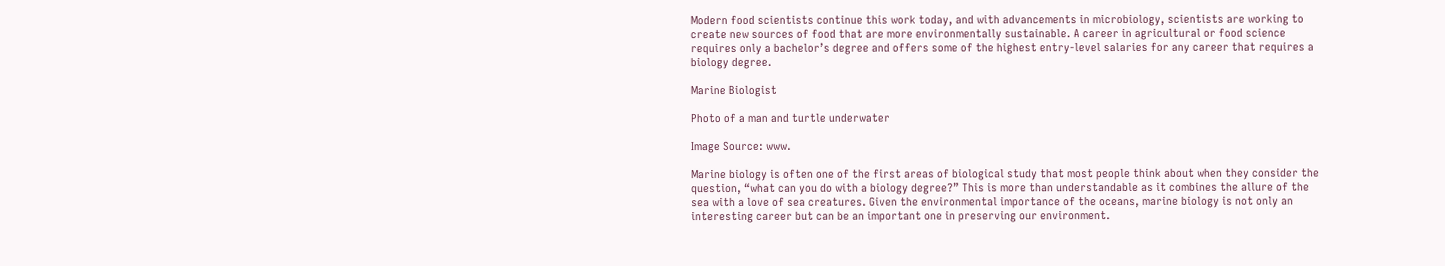Modern food scientists continue this work today, and with advancements in microbiology, scientists are working to create new sources of food that are more environmentally sustainable. A career in agricultural or food science requires only a bachelor’s degree and offers some of the highest entry-level salaries for any career that requires a biology degree.

Marine Biologist

Photo of a man and turtle underwater

Image Source: www.

Marine biology is often one of the first areas of biological study that most people think about when they consider the question, “what can you do with a biology degree?” This is more than understandable as it combines the allure of the sea with a love of sea creatures. Given the environmental importance of the oceans, marine biology is not only an interesting career but can be an important one in preserving our environment.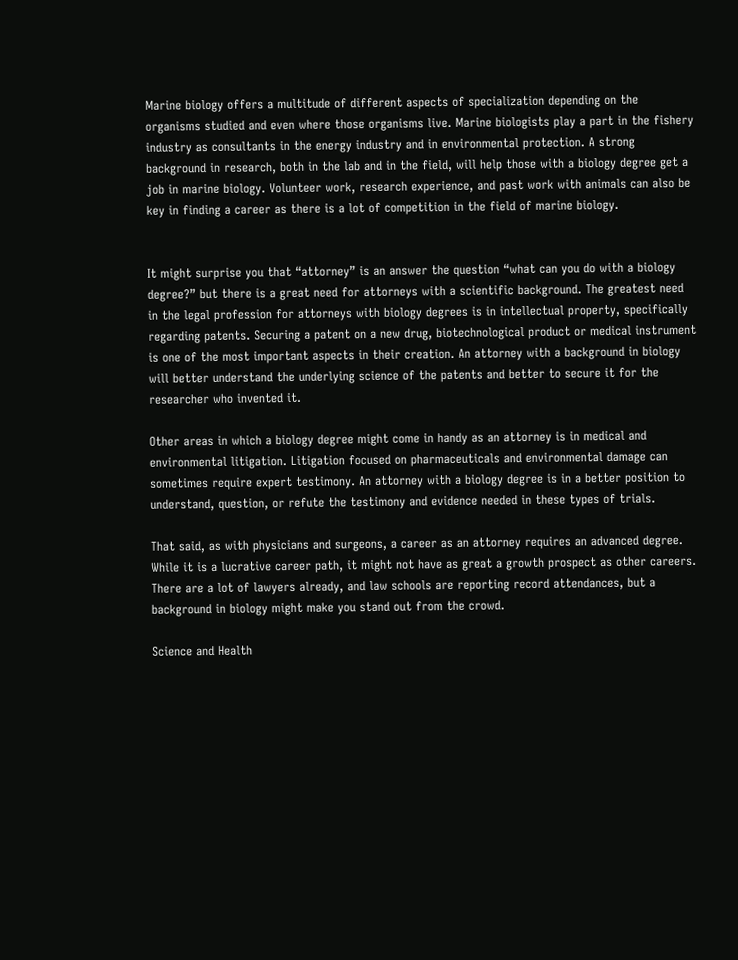Marine biology offers a multitude of different aspects of specialization depending on the organisms studied and even where those organisms live. Marine biologists play a part in the fishery industry as consultants in the energy industry and in environmental protection. A strong background in research, both in the lab and in the field, will help those with a biology degree get a job in marine biology. Volunteer work, research experience, and past work with animals can also be key in finding a career as there is a lot of competition in the field of marine biology.


It might surprise you that “attorney” is an answer the question “what can you do with a biology degree?” but there is a great need for attorneys with a scientific background. The greatest need in the legal profession for attorneys with biology degrees is in intellectual property, specifically regarding patents. Securing a patent on a new drug, biotechnological product or medical instrument is one of the most important aspects in their creation. An attorney with a background in biology will better understand the underlying science of the patents and better to secure it for the researcher who invented it.

Other areas in which a biology degree might come in handy as an attorney is in medical and environmental litigation. Litigation focused on pharmaceuticals and environmental damage can sometimes require expert testimony. An attorney with a biology degree is in a better position to understand, question, or refute the testimony and evidence needed in these types of trials.

That said, as with physicians and surgeons, a career as an attorney requires an advanced degree. While it is a lucrative career path, it might not have as great a growth prospect as other careers. There are a lot of lawyers already, and law schools are reporting record attendances, but a background in biology might make you stand out from the crowd.

Science and Health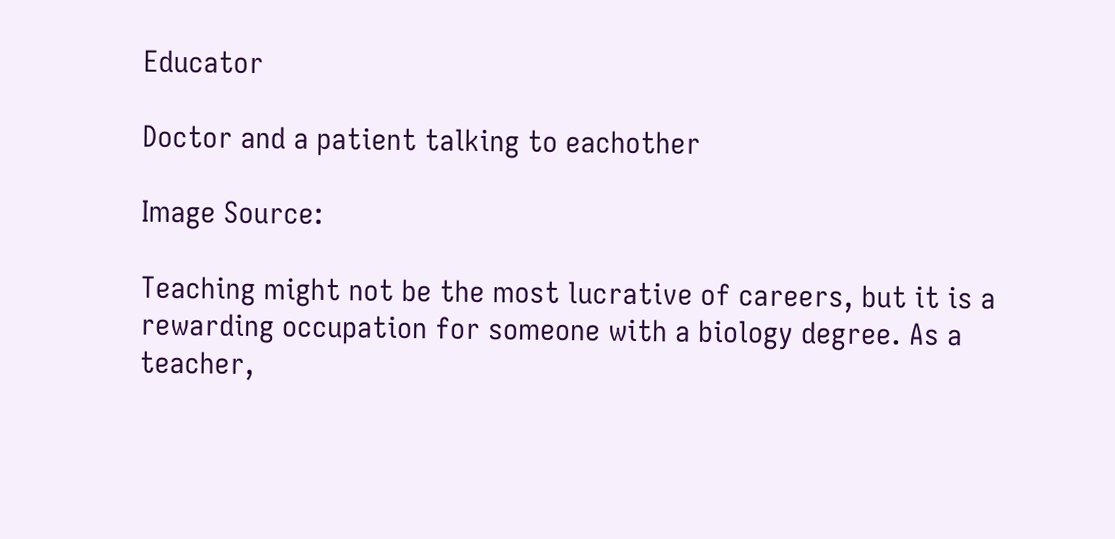Educator

Doctor and a patient talking to eachother

Image Source:

Teaching might not be the most lucrative of careers, but it is a rewarding occupation for someone with a biology degree. As a teacher,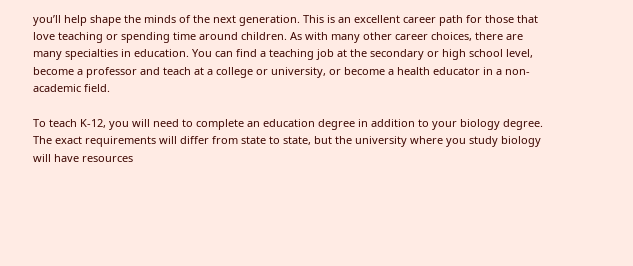you’ll help shape the minds of the next generation. This is an excellent career path for those that love teaching or spending time around children. As with many other career choices, there are many specialties in education. You can find a teaching job at the secondary or high school level, become a professor and teach at a college or university, or become a health educator in a non-academic field.

To teach K-12, you will need to complete an education degree in addition to your biology degree. The exact requirements will differ from state to state, but the university where you study biology will have resources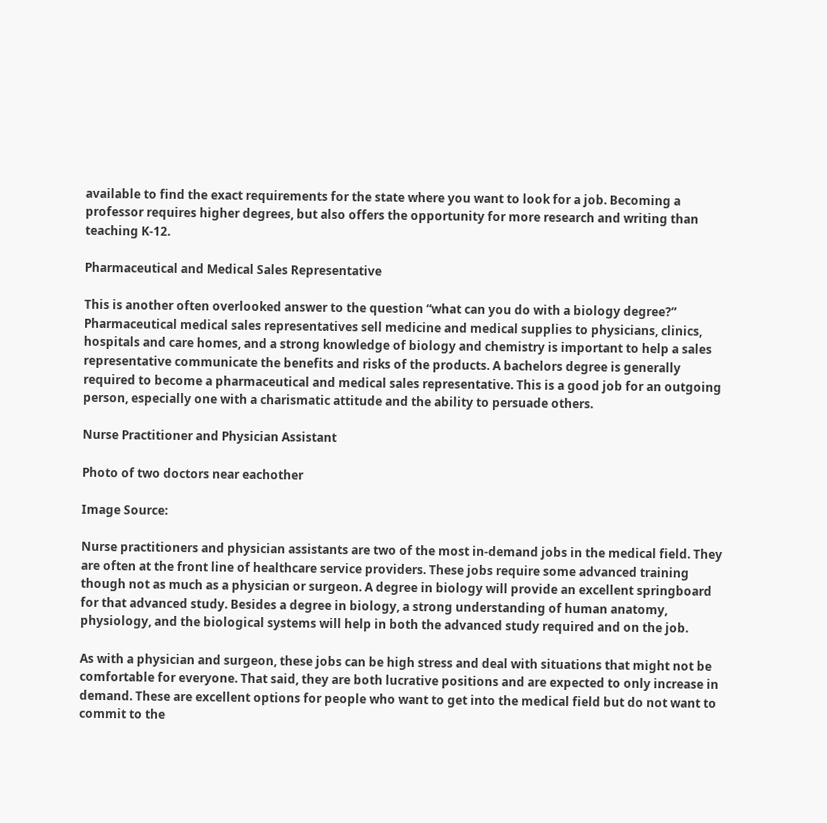available to find the exact requirements for the state where you want to look for a job. Becoming a professor requires higher degrees, but also offers the opportunity for more research and writing than teaching K-12.

Pharmaceutical and Medical Sales Representative

This is another often overlooked answer to the question “what can you do with a biology degree?” Pharmaceutical medical sales representatives sell medicine and medical supplies to physicians, clinics, hospitals and care homes, and a strong knowledge of biology and chemistry is important to help a sales representative communicate the benefits and risks of the products. A bachelors degree is generally required to become a pharmaceutical and medical sales representative. This is a good job for an outgoing person, especially one with a charismatic attitude and the ability to persuade others.

Nurse Practitioner and Physician Assistant

Photo of two doctors near eachother

Image Source:

Nurse practitioners and physician assistants are two of the most in-demand jobs in the medical field. They are often at the front line of healthcare service providers. These jobs require some advanced training though not as much as a physician or surgeon. A degree in biology will provide an excellent springboard for that advanced study. Besides a degree in biology, a strong understanding of human anatomy, physiology, and the biological systems will help in both the advanced study required and on the job.

As with a physician and surgeon, these jobs can be high stress and deal with situations that might not be comfortable for everyone. That said, they are both lucrative positions and are expected to only increase in demand. These are excellent options for people who want to get into the medical field but do not want to commit to the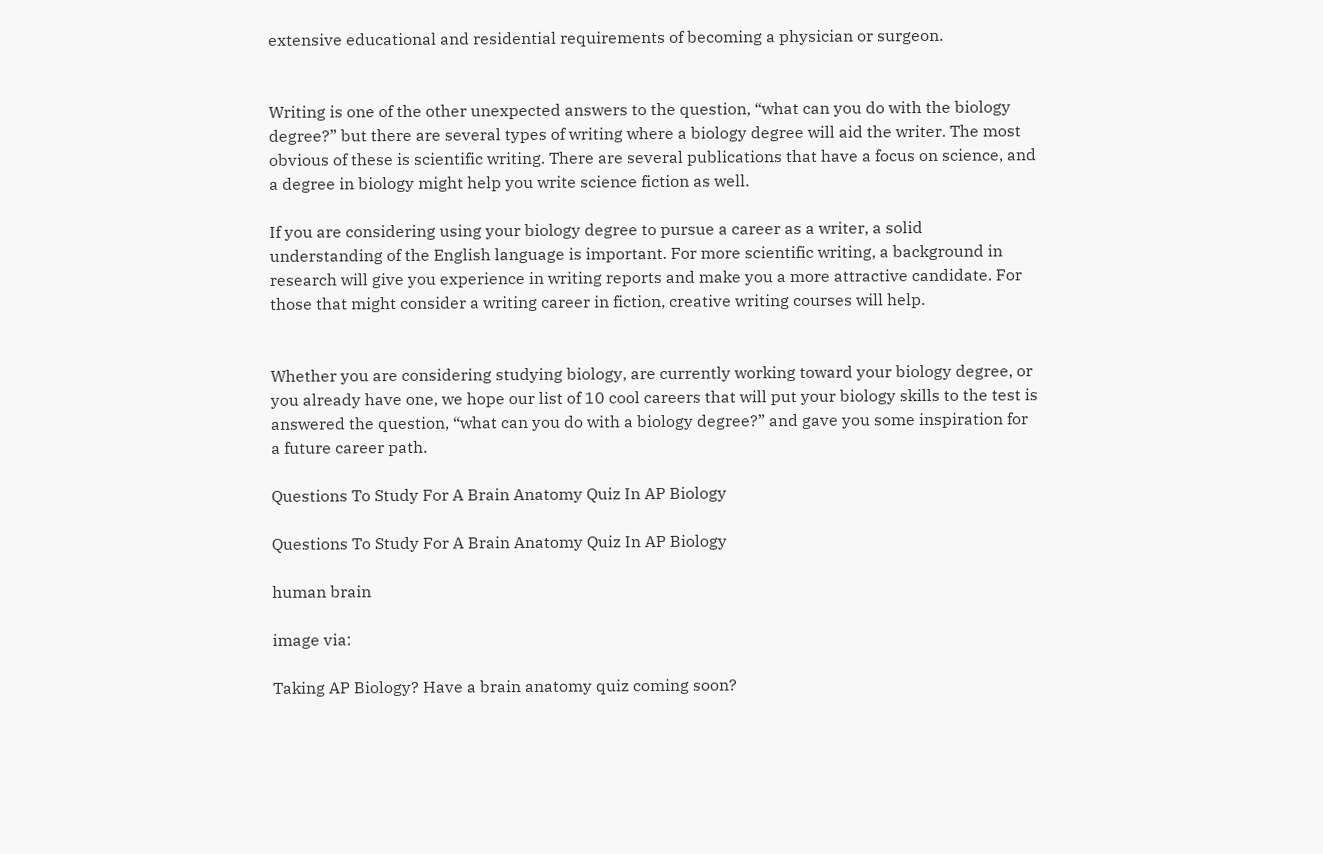extensive educational and residential requirements of becoming a physician or surgeon.


Writing is one of the other unexpected answers to the question, “what can you do with the biology degree?” but there are several types of writing where a biology degree will aid the writer. The most obvious of these is scientific writing. There are several publications that have a focus on science, and a degree in biology might help you write science fiction as well.

If you are considering using your biology degree to pursue a career as a writer, a solid understanding of the English language is important. For more scientific writing, a background in research will give you experience in writing reports and make you a more attractive candidate. For those that might consider a writing career in fiction, creative writing courses will help.


Whether you are considering studying biology, are currently working toward your biology degree, or you already have one, we hope our list of 10 cool careers that will put your biology skills to the test is answered the question, “what can you do with a biology degree?” and gave you some inspiration for a future career path.

Questions To Study For A Brain Anatomy Quiz In AP Biology

Questions To Study For A Brain Anatomy Quiz In AP Biology

human brain

image via:

Taking AP Biology? Have a brain anatomy quiz coming soon?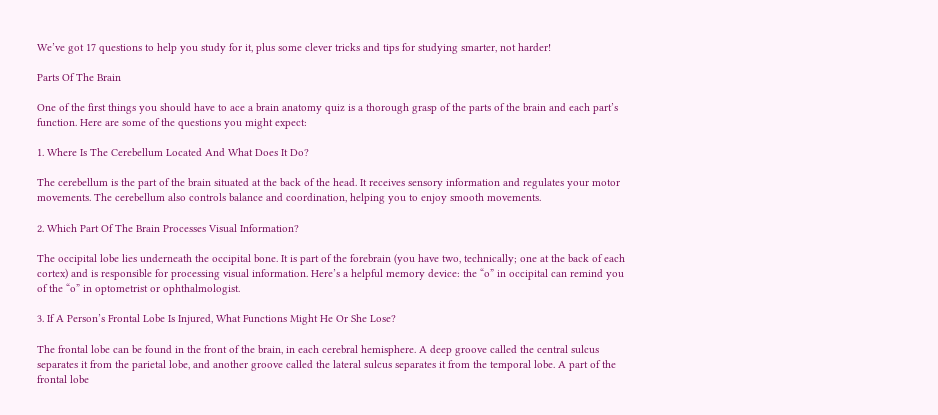We’ve got 17 questions to help you study for it, plus some clever tricks and tips for studying smarter, not harder!

Parts Of The Brain

One of the first things you should have to ace a brain anatomy quiz is a thorough grasp of the parts of the brain and each part’s function. Here are some of the questions you might expect:

1. Where Is The Cerebellum Located And What Does It Do?

The cerebellum is the part of the brain situated at the back of the head. It receives sensory information and regulates your motor movements. The cerebellum also controls balance and coordination, helping you to enjoy smooth movements.

2. Which Part Of The Brain Processes Visual Information?

The occipital lobe lies underneath the occipital bone. It is part of the forebrain (you have two, technically; one at the back of each cortex) and is responsible for processing visual information. Here’s a helpful memory device: the “o” in occipital can remind you of the “o” in optometrist or ophthalmologist.

3. If A Person’s Frontal Lobe Is Injured, What Functions Might He Or She Lose?

The frontal lobe can be found in the front of the brain, in each cerebral hemisphere. A deep groove called the central sulcus separates it from the parietal lobe, and another groove called the lateral sulcus separates it from the temporal lobe. A part of the frontal lobe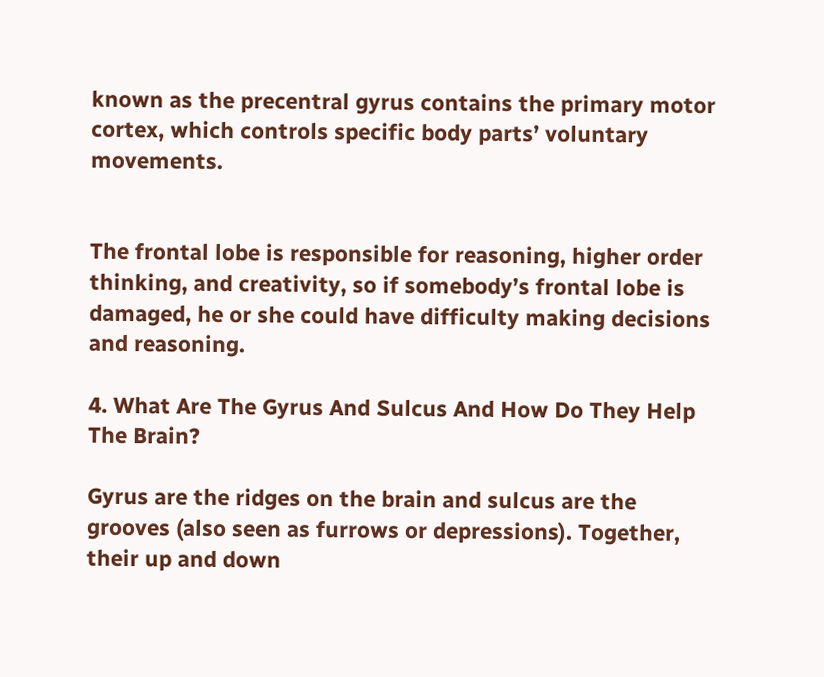known as the precentral gyrus contains the primary motor cortex, which controls specific body parts’ voluntary movements.


The frontal lobe is responsible for reasoning, higher order thinking, and creativity, so if somebody’s frontal lobe is damaged, he or she could have difficulty making decisions and reasoning.

4. What Are The Gyrus And Sulcus And How Do They Help The Brain?

Gyrus are the ridges on the brain and sulcus are the grooves (also seen as furrows or depressions). Together, their up and down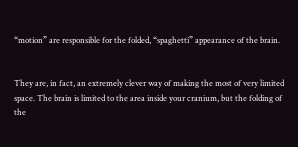“motion” are responsible for the folded, “spaghetti” appearance of the brain.


They are, in fact, an extremely clever way of making the most of very limited space. The brain is limited to the area inside your cranium, but the folding of the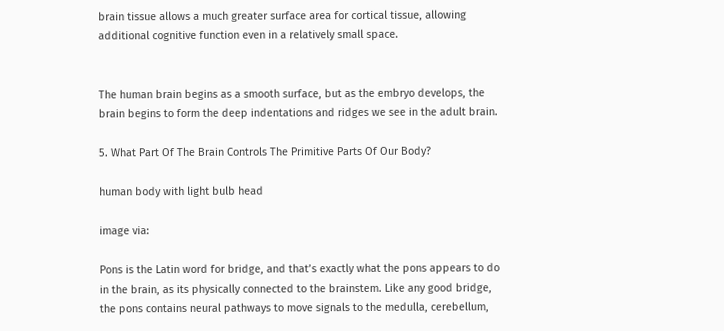brain tissue allows a much greater surface area for cortical tissue, allowing additional cognitive function even in a relatively small space.


The human brain begins as a smooth surface, but as the embryo develops, the brain begins to form the deep indentations and ridges we see in the adult brain.

5. What Part Of The Brain Controls The Primitive Parts Of Our Body?

human body with light bulb head

image via:

Pons is the Latin word for bridge, and that’s exactly what the pons appears to do in the brain, as its physically connected to the brainstem. Like any good bridge, the pons contains neural pathways to move signals to the medulla, cerebellum,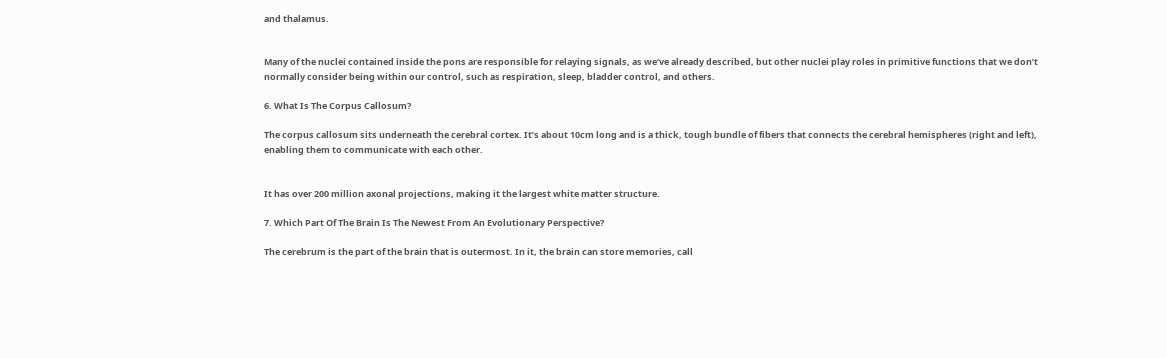and thalamus.


Many of the nuclei contained inside the pons are responsible for relaying signals, as we’ve already described, but other nuclei play roles in primitive functions that we don’t normally consider being within our control, such as respiration, sleep, bladder control, and others.

6. What Is The Corpus Callosum?

The corpus callosum sits underneath the cerebral cortex. It’s about 10cm long and is a thick, tough bundle of fibers that connects the cerebral hemispheres (right and left), enabling them to communicate with each other.


It has over 200 million axonal projections, making it the largest white matter structure.

7. Which Part Of The Brain Is The Newest From An Evolutionary Perspective?

The cerebrum is the part of the brain that is outermost. In it, the brain can store memories, call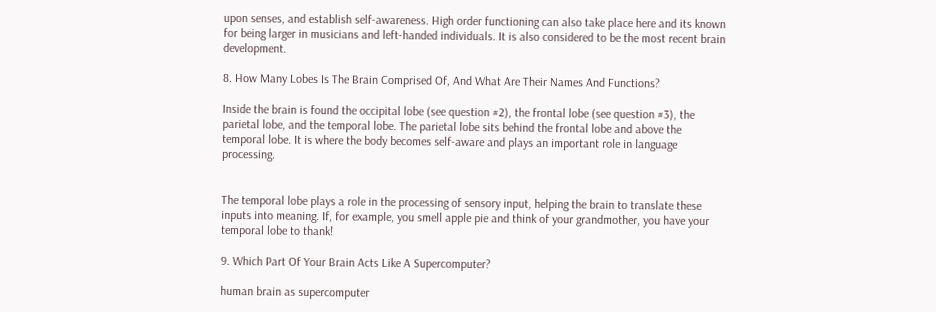upon senses, and establish self-awareness. High order functioning can also take place here and its known for being larger in musicians and left-handed individuals. It is also considered to be the most recent brain development.

8. How Many Lobes Is The Brain Comprised Of, And What Are Their Names And Functions?

Inside the brain is found the occipital lobe (see question #2), the frontal lobe (see question #3), the parietal lobe, and the temporal lobe. The parietal lobe sits behind the frontal lobe and above the temporal lobe. It is where the body becomes self-aware and plays an important role in language processing.


The temporal lobe plays a role in the processing of sensory input, helping the brain to translate these inputs into meaning. If, for example, you smell apple pie and think of your grandmother, you have your temporal lobe to thank!

9. Which Part Of Your Brain Acts Like A Supercomputer?

human brain as supercomputer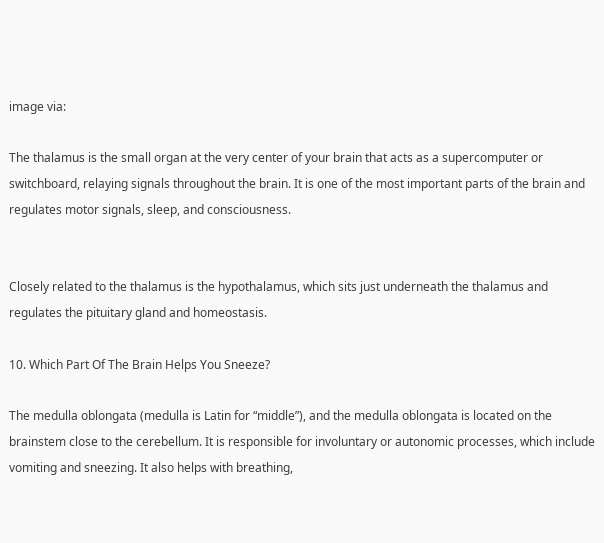image via:

The thalamus is the small organ at the very center of your brain that acts as a supercomputer or switchboard, relaying signals throughout the brain. It is one of the most important parts of the brain and regulates motor signals, sleep, and consciousness.


Closely related to the thalamus is the hypothalamus, which sits just underneath the thalamus and regulates the pituitary gland and homeostasis.

10. Which Part Of The Brain Helps You Sneeze?

The medulla oblongata (medulla is Latin for “middle”), and the medulla oblongata is located on the brainstem close to the cerebellum. It is responsible for involuntary or autonomic processes, which include vomiting and sneezing. It also helps with breathing,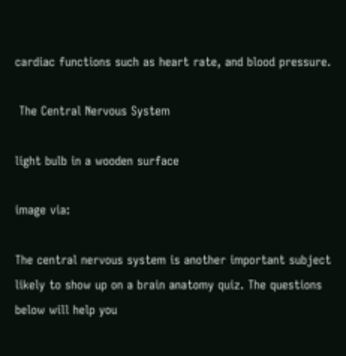cardiac functions such as heart rate, and blood pressure.

 The Central Nervous System

light bulb in a wooden surface

image via:

The central nervous system is another important subject likely to show up on a brain anatomy quiz. The questions below will help you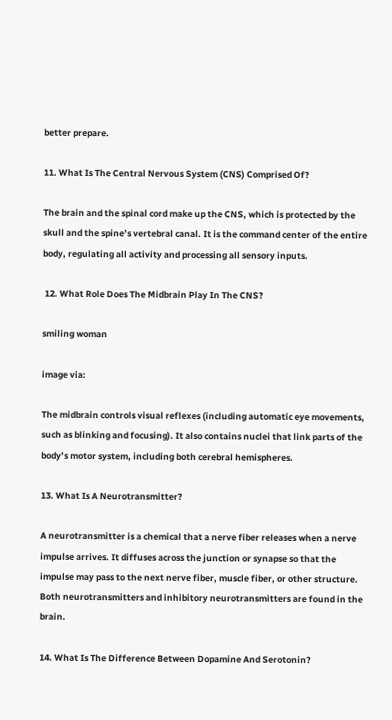better prepare.

11. What Is The Central Nervous System (CNS) Comprised Of?

The brain and the spinal cord make up the CNS, which is protected by the skull and the spine’s vertebral canal. It is the command center of the entire body, regulating all activity and processing all sensory inputs.

 12. What Role Does The Midbrain Play In The CNS?

smiling woman

image via:

The midbrain controls visual reflexes (including automatic eye movements, such as blinking and focusing). It also contains nuclei that link parts of the body’s motor system, including both cerebral hemispheres.

13. What Is A Neurotransmitter?

A neurotransmitter is a chemical that a nerve fiber releases when a nerve impulse arrives. It diffuses across the junction or synapse so that the impulse may pass to the next nerve fiber, muscle fiber, or other structure. Both neurotransmitters and inhibitory neurotransmitters are found in the brain.

14. What Is The Difference Between Dopamine And Serotonin?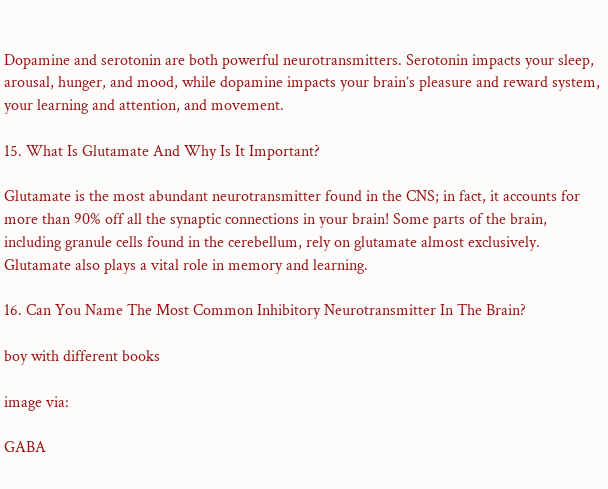Dopamine and serotonin are both powerful neurotransmitters. Serotonin impacts your sleep, arousal, hunger, and mood, while dopamine impacts your brain’s pleasure and reward system, your learning and attention, and movement.

15. What Is Glutamate And Why Is It Important?

Glutamate is the most abundant neurotransmitter found in the CNS; in fact, it accounts for more than 90% off all the synaptic connections in your brain! Some parts of the brain, including granule cells found in the cerebellum, rely on glutamate almost exclusively. Glutamate also plays a vital role in memory and learning.

16. Can You Name The Most Common Inhibitory Neurotransmitter In The Brain?

boy with different books

image via:

GABA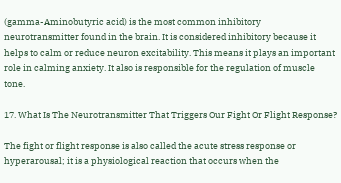(gamma-Aminobutyric acid) is the most common inhibitory neurotransmitter found in the brain. It is considered inhibitory because it helps to calm or reduce neuron excitability. This means it plays an important role in calming anxiety. It also is responsible for the regulation of muscle tone.

17. What Is The Neurotransmitter That Triggers Our Fight Or Flight Response?

The fight or flight response is also called the acute stress response or hyperarousal; it is a physiological reaction that occurs when the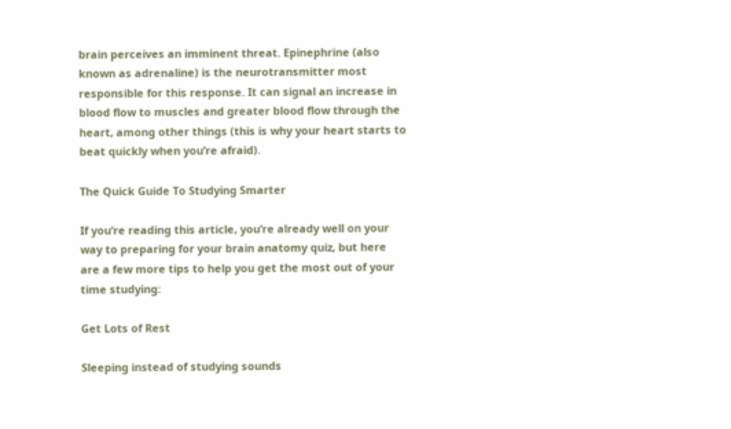brain perceives an imminent threat. Epinephrine (also known as adrenaline) is the neurotransmitter most responsible for this response. It can signal an increase in blood flow to muscles and greater blood flow through the heart, among other things (this is why your heart starts to beat quickly when you’re afraid).

The Quick Guide To Studying Smarter

If you’re reading this article, you’re already well on your way to preparing for your brain anatomy quiz, but here are a few more tips to help you get the most out of your time studying:

Get Lots of Rest

Sleeping instead of studying sounds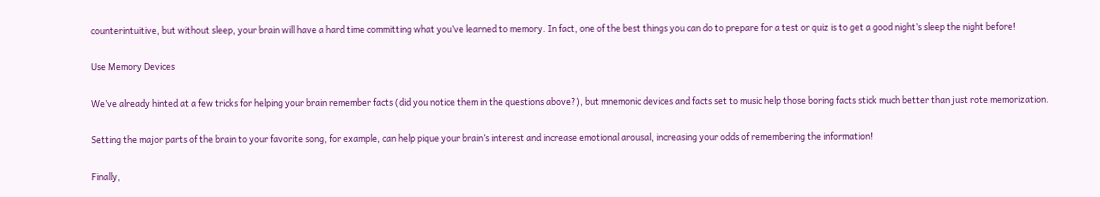counterintuitive, but without sleep, your brain will have a hard time committing what you’ve learned to memory. In fact, one of the best things you can do to prepare for a test or quiz is to get a good night’s sleep the night before!

Use Memory Devices

We’ve already hinted at a few tricks for helping your brain remember facts (did you notice them in the questions above?), but mnemonic devices and facts set to music help those boring facts stick much better than just rote memorization.

Setting the major parts of the brain to your favorite song, for example, can help pique your brain’s interest and increase emotional arousal, increasing your odds of remembering the information!

Finally,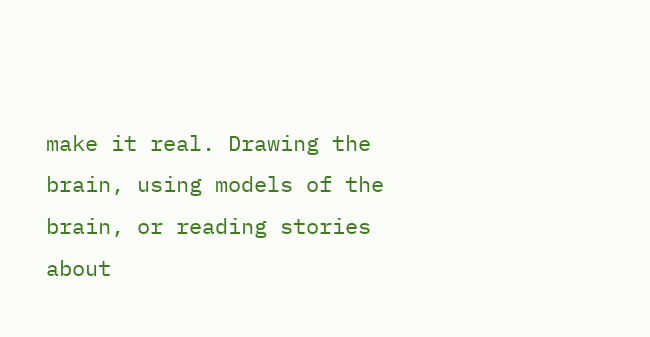make it real. Drawing the brain, using models of the brain, or reading stories about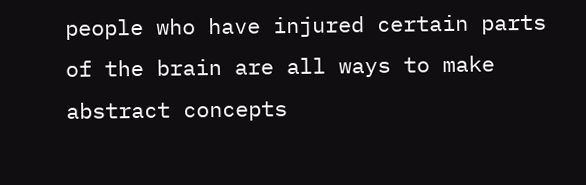people who have injured certain parts of the brain are all ways to make abstract concepts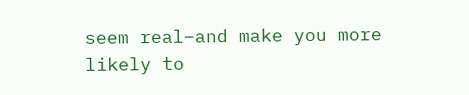seem real–and make you more likely to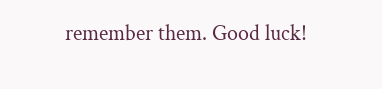remember them. Good luck!